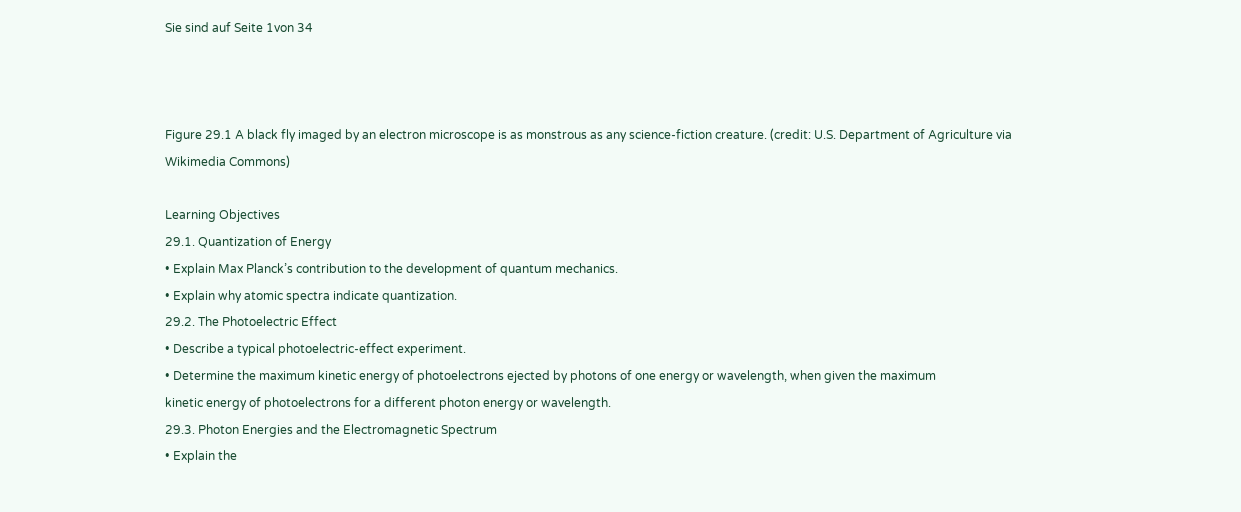Sie sind auf Seite 1von 34



Figure 29.1 A black fly imaged by an electron microscope is as monstrous as any science-fiction creature. (credit: U.S. Department of Agriculture via Wikimedia Commons)

Learning Objectives
29.1. Quantization of Energy
• Explain Max Planck’s contribution to the development of quantum mechanics.
• Explain why atomic spectra indicate quantization.
29.2. The Photoelectric Effect
• Describe a typical photoelectric-effect experiment.
• Determine the maximum kinetic energy of photoelectrons ejected by photons of one energy or wavelength, when given the maximum
kinetic energy of photoelectrons for a different photon energy or wavelength.
29.3. Photon Energies and the Electromagnetic Spectrum
• Explain the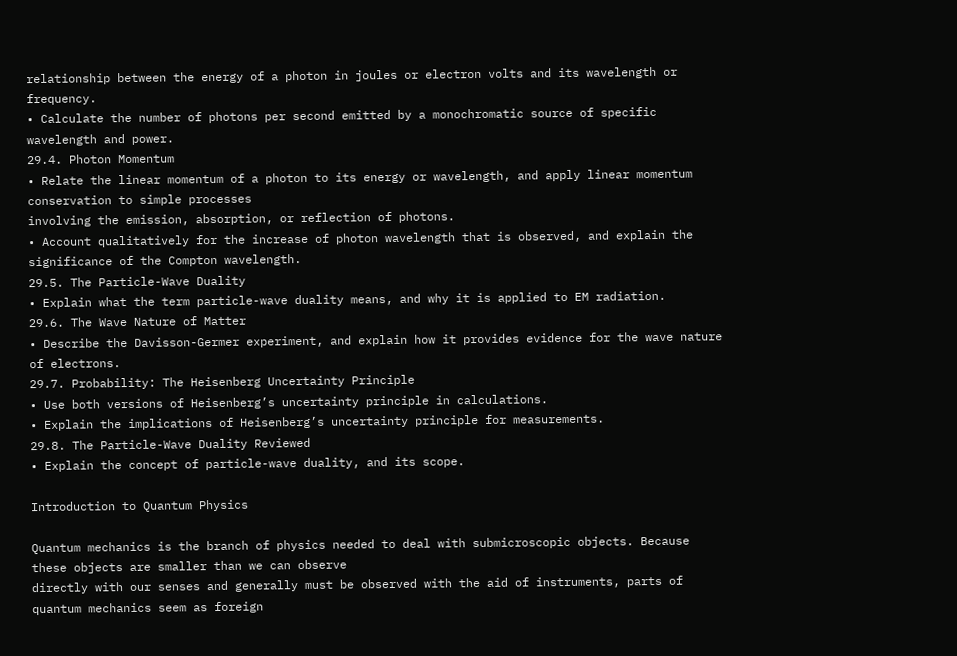relationship between the energy of a photon in joules or electron volts and its wavelength or frequency.
• Calculate the number of photons per second emitted by a monochromatic source of specific wavelength and power.
29.4. Photon Momentum
• Relate the linear momentum of a photon to its energy or wavelength, and apply linear momentum conservation to simple processes
involving the emission, absorption, or reflection of photons.
• Account qualitatively for the increase of photon wavelength that is observed, and explain the significance of the Compton wavelength.
29.5. The Particle-Wave Duality
• Explain what the term particle-wave duality means, and why it is applied to EM radiation.
29.6. The Wave Nature of Matter
• Describe the Davisson-Germer experiment, and explain how it provides evidence for the wave nature of electrons.
29.7. Probability: The Heisenberg Uncertainty Principle
• Use both versions of Heisenberg’s uncertainty principle in calculations.
• Explain the implications of Heisenberg’s uncertainty principle for measurements.
29.8. The Particle-Wave Duality Reviewed
• Explain the concept of particle-wave duality, and its scope.

Introduction to Quantum Physics

Quantum mechanics is the branch of physics needed to deal with submicroscopic objects. Because these objects are smaller than we can observe
directly with our senses and generally must be observed with the aid of instruments, parts of quantum mechanics seem as foreign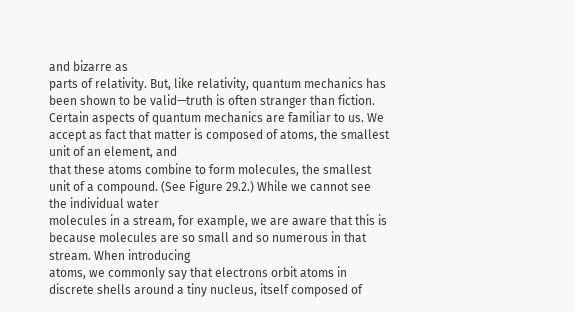and bizarre as
parts of relativity. But, like relativity, quantum mechanics has been shown to be valid—truth is often stranger than fiction.
Certain aspects of quantum mechanics are familiar to us. We accept as fact that matter is composed of atoms, the smallest unit of an element, and
that these atoms combine to form molecules, the smallest unit of a compound. (See Figure 29.2.) While we cannot see the individual water
molecules in a stream, for example, we are aware that this is because molecules are so small and so numerous in that stream. When introducing
atoms, we commonly say that electrons orbit atoms in discrete shells around a tiny nucleus, itself composed of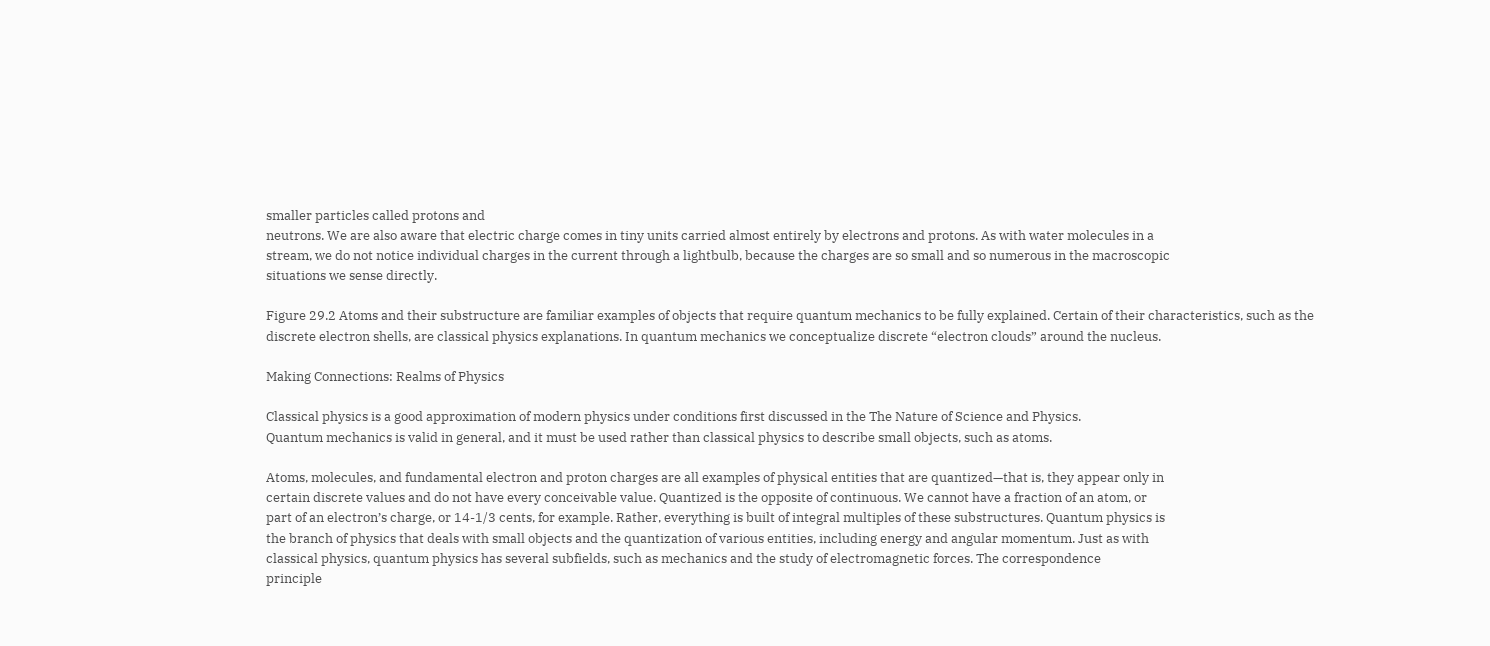smaller particles called protons and
neutrons. We are also aware that electric charge comes in tiny units carried almost entirely by electrons and protons. As with water molecules in a
stream, we do not notice individual charges in the current through a lightbulb, because the charges are so small and so numerous in the macroscopic
situations we sense directly.

Figure 29.2 Atoms and their substructure are familiar examples of objects that require quantum mechanics to be fully explained. Certain of their characteristics, such as the
discrete electron shells, are classical physics explanations. In quantum mechanics we conceptualize discrete “electron clouds” around the nucleus.

Making Connections: Realms of Physics

Classical physics is a good approximation of modern physics under conditions first discussed in the The Nature of Science and Physics.
Quantum mechanics is valid in general, and it must be used rather than classical physics to describe small objects, such as atoms.

Atoms, molecules, and fundamental electron and proton charges are all examples of physical entities that are quantized—that is, they appear only in
certain discrete values and do not have every conceivable value. Quantized is the opposite of continuous. We cannot have a fraction of an atom, or
part of an electron’s charge, or 14-1/3 cents, for example. Rather, everything is built of integral multiples of these substructures. Quantum physics is
the branch of physics that deals with small objects and the quantization of various entities, including energy and angular momentum. Just as with
classical physics, quantum physics has several subfields, such as mechanics and the study of electromagnetic forces. The correspondence
principle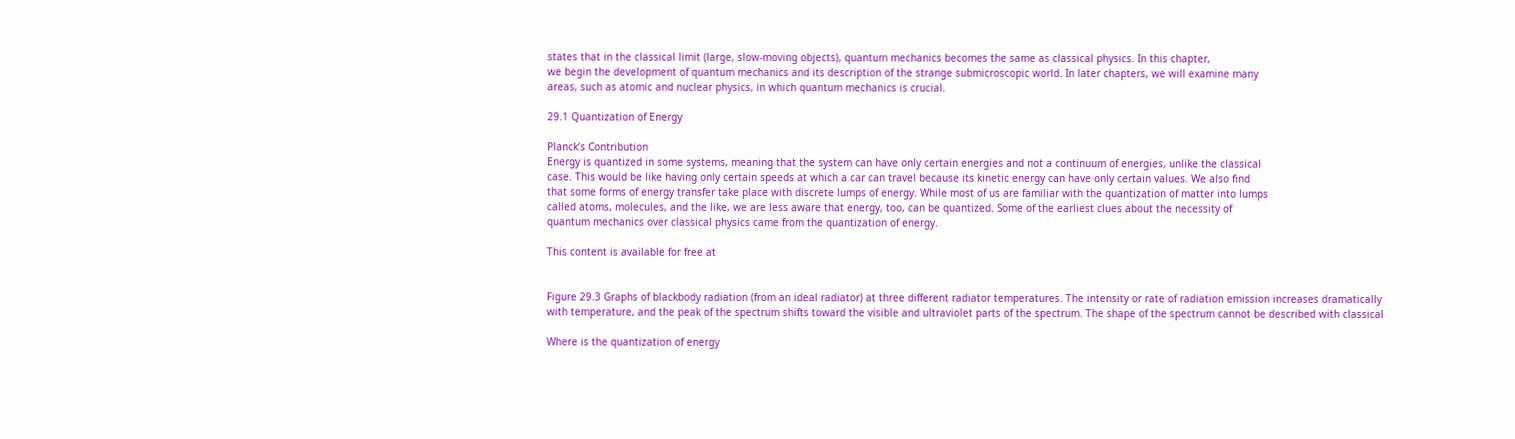states that in the classical limit (large, slow-moving objects), quantum mechanics becomes the same as classical physics. In this chapter,
we begin the development of quantum mechanics and its description of the strange submicroscopic world. In later chapters, we will examine many
areas, such as atomic and nuclear physics, in which quantum mechanics is crucial.

29.1 Quantization of Energy

Planck’s Contribution
Energy is quantized in some systems, meaning that the system can have only certain energies and not a continuum of energies, unlike the classical
case. This would be like having only certain speeds at which a car can travel because its kinetic energy can have only certain values. We also find
that some forms of energy transfer take place with discrete lumps of energy. While most of us are familiar with the quantization of matter into lumps
called atoms, molecules, and the like, we are less aware that energy, too, can be quantized. Some of the earliest clues about the necessity of
quantum mechanics over classical physics came from the quantization of energy.

This content is available for free at


Figure 29.3 Graphs of blackbody radiation (from an ideal radiator) at three different radiator temperatures. The intensity or rate of radiation emission increases dramatically
with temperature, and the peak of the spectrum shifts toward the visible and ultraviolet parts of the spectrum. The shape of the spectrum cannot be described with classical

Where is the quantization of energy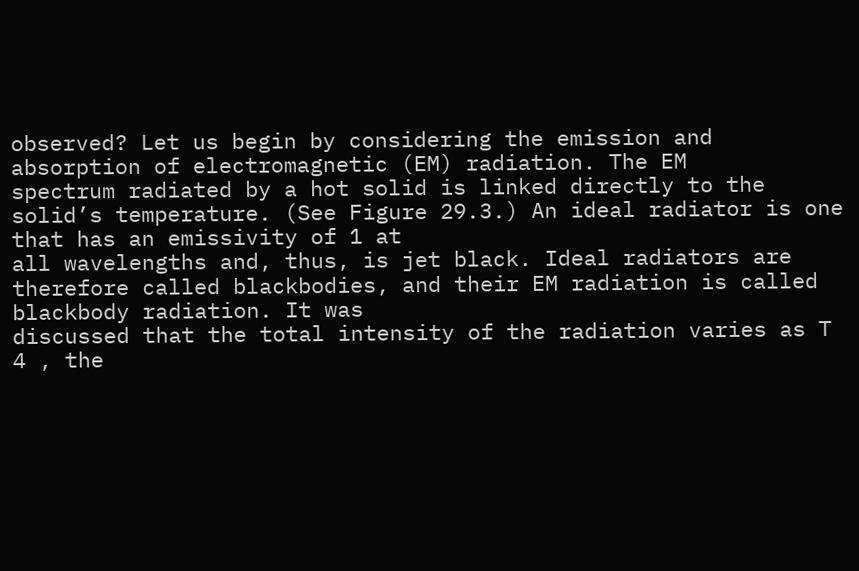observed? Let us begin by considering the emission and absorption of electromagnetic (EM) radiation. The EM
spectrum radiated by a hot solid is linked directly to the solid’s temperature. (See Figure 29.3.) An ideal radiator is one that has an emissivity of 1 at
all wavelengths and, thus, is jet black. Ideal radiators are therefore called blackbodies, and their EM radiation is called blackbody radiation. It was
discussed that the total intensity of the radiation varies as T 4 , the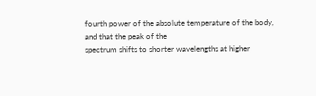fourth power of the absolute temperature of the body, and that the peak of the
spectrum shifts to shorter wavelengths at higher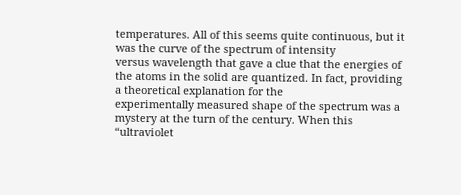temperatures. All of this seems quite continuous, but it was the curve of the spectrum of intensity
versus wavelength that gave a clue that the energies of the atoms in the solid are quantized. In fact, providing a theoretical explanation for the
experimentally measured shape of the spectrum was a mystery at the turn of the century. When this “ultraviolet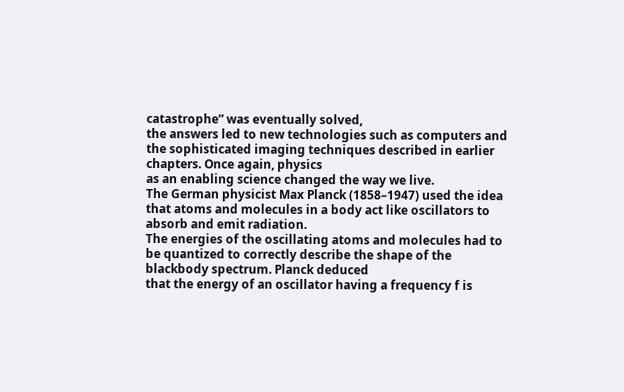catastrophe” was eventually solved,
the answers led to new technologies such as computers and the sophisticated imaging techniques described in earlier chapters. Once again, physics
as an enabling science changed the way we live.
The German physicist Max Planck (1858–1947) used the idea that atoms and molecules in a body act like oscillators to absorb and emit radiation.
The energies of the oscillating atoms and molecules had to be quantized to correctly describe the shape of the blackbody spectrum. Planck deduced
that the energy of an oscillator having a frequency f is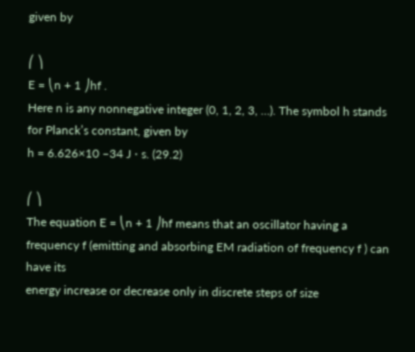given by

⎛ ⎞
E = ⎝n + 1 ⎠hf .
Here n is any nonnegative integer (0, 1, 2, 3, …). The symbol h stands for Planck’s constant, given by
h = 6.626×10 –34 J ⋅ s. (29.2)

⎛ ⎞
The equation E = ⎝n + 1 ⎠hf means that an oscillator having a frequency f (emitting and absorbing EM radiation of frequency f ) can have its
energy increase or decrease only in discrete steps of size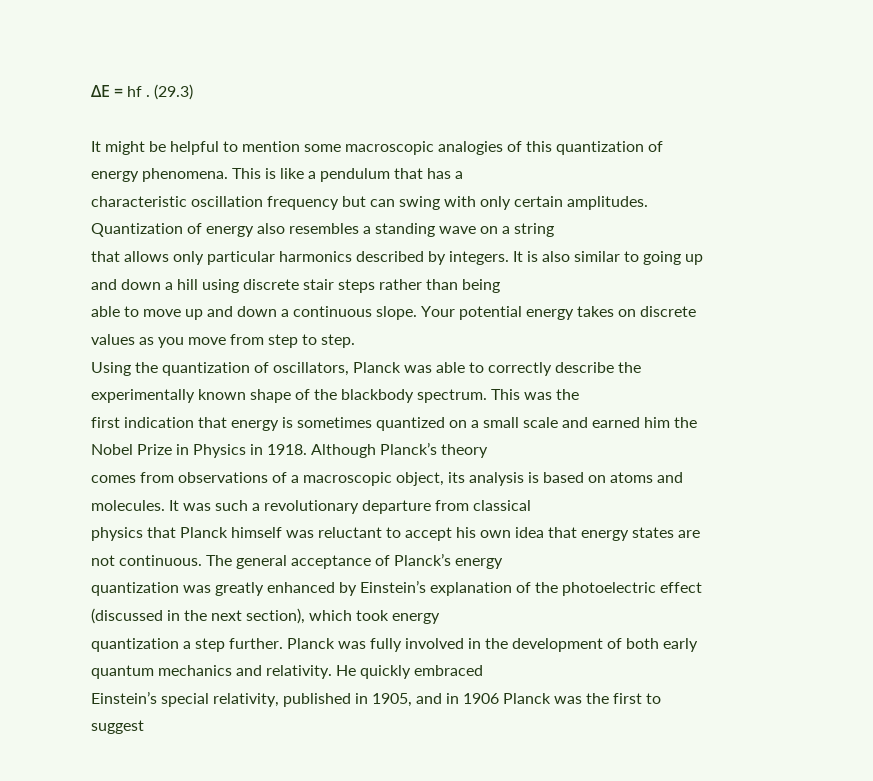ΔE = hf . (29.3)

It might be helpful to mention some macroscopic analogies of this quantization of energy phenomena. This is like a pendulum that has a
characteristic oscillation frequency but can swing with only certain amplitudes. Quantization of energy also resembles a standing wave on a string
that allows only particular harmonics described by integers. It is also similar to going up and down a hill using discrete stair steps rather than being
able to move up and down a continuous slope. Your potential energy takes on discrete values as you move from step to step.
Using the quantization of oscillators, Planck was able to correctly describe the experimentally known shape of the blackbody spectrum. This was the
first indication that energy is sometimes quantized on a small scale and earned him the Nobel Prize in Physics in 1918. Although Planck’s theory
comes from observations of a macroscopic object, its analysis is based on atoms and molecules. It was such a revolutionary departure from classical
physics that Planck himself was reluctant to accept his own idea that energy states are not continuous. The general acceptance of Planck’s energy
quantization was greatly enhanced by Einstein’s explanation of the photoelectric effect (discussed in the next section), which took energy
quantization a step further. Planck was fully involved in the development of both early quantum mechanics and relativity. He quickly embraced
Einstein’s special relativity, published in 1905, and in 1906 Planck was the first to suggest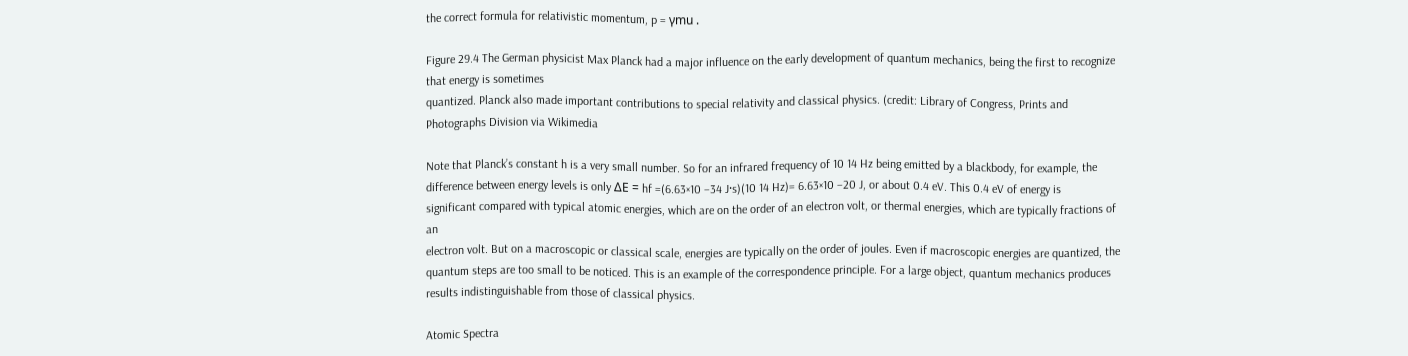the correct formula for relativistic momentum, p = γmu .

Figure 29.4 The German physicist Max Planck had a major influence on the early development of quantum mechanics, being the first to recognize that energy is sometimes
quantized. Planck also made important contributions to special relativity and classical physics. (credit: Library of Congress, Prints and Photographs Division via Wikimedia

Note that Planck’s constant h is a very small number. So for an infrared frequency of 10 14 Hz being emitted by a blackbody, for example, the
difference between energy levels is only ΔE = hf =(6.63×10 –34 J·s)(10 14 Hz)= 6.63×10 –20 J, or about 0.4 eV. This 0.4 eV of energy is
significant compared with typical atomic energies, which are on the order of an electron volt, or thermal energies, which are typically fractions of an
electron volt. But on a macroscopic or classical scale, energies are typically on the order of joules. Even if macroscopic energies are quantized, the
quantum steps are too small to be noticed. This is an example of the correspondence principle. For a large object, quantum mechanics produces
results indistinguishable from those of classical physics.

Atomic Spectra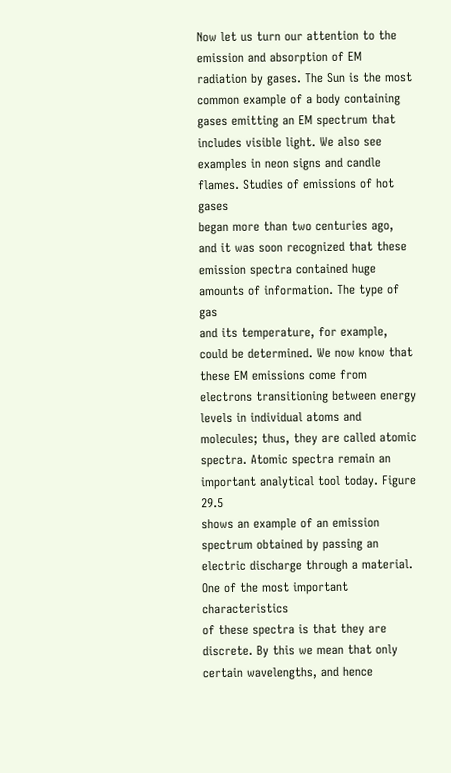Now let us turn our attention to the emission and absorption of EM radiation by gases. The Sun is the most common example of a body containing
gases emitting an EM spectrum that includes visible light. We also see examples in neon signs and candle flames. Studies of emissions of hot gases
began more than two centuries ago, and it was soon recognized that these emission spectra contained huge amounts of information. The type of gas
and its temperature, for example, could be determined. We now know that these EM emissions come from electrons transitioning between energy
levels in individual atoms and molecules; thus, they are called atomic spectra. Atomic spectra remain an important analytical tool today. Figure 29.5
shows an example of an emission spectrum obtained by passing an electric discharge through a material. One of the most important characteristics
of these spectra is that they are discrete. By this we mean that only certain wavelengths, and hence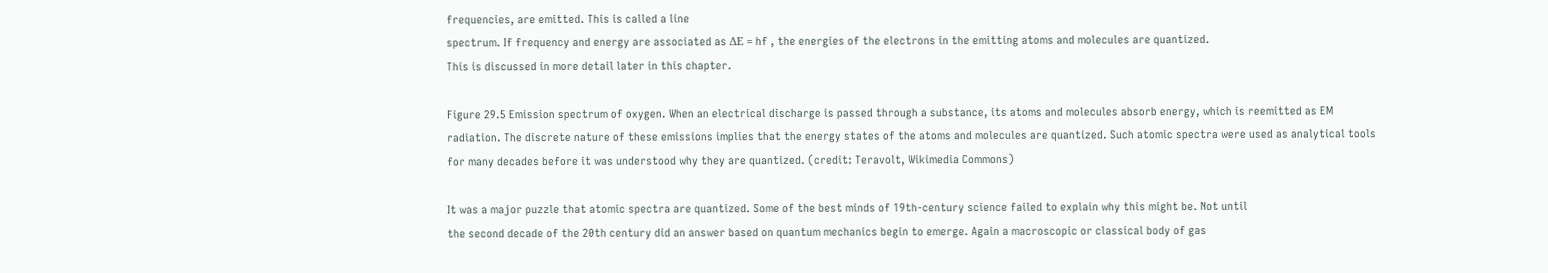frequencies, are emitted. This is called a line
spectrum. If frequency and energy are associated as ΔE = hf , the energies of the electrons in the emitting atoms and molecules are quantized.
This is discussed in more detail later in this chapter.

Figure 29.5 Emission spectrum of oxygen. When an electrical discharge is passed through a substance, its atoms and molecules absorb energy, which is reemitted as EM
radiation. The discrete nature of these emissions implies that the energy states of the atoms and molecules are quantized. Such atomic spectra were used as analytical tools
for many decades before it was understood why they are quantized. (credit: Teravolt, Wikimedia Commons)

It was a major puzzle that atomic spectra are quantized. Some of the best minds of 19th-century science failed to explain why this might be. Not until
the second decade of the 20th century did an answer based on quantum mechanics begin to emerge. Again a macroscopic or classical body of gas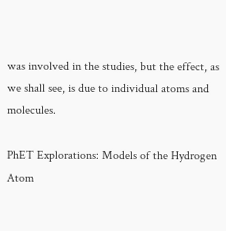was involved in the studies, but the effect, as we shall see, is due to individual atoms and molecules.

PhET Explorations: Models of the Hydrogen Atom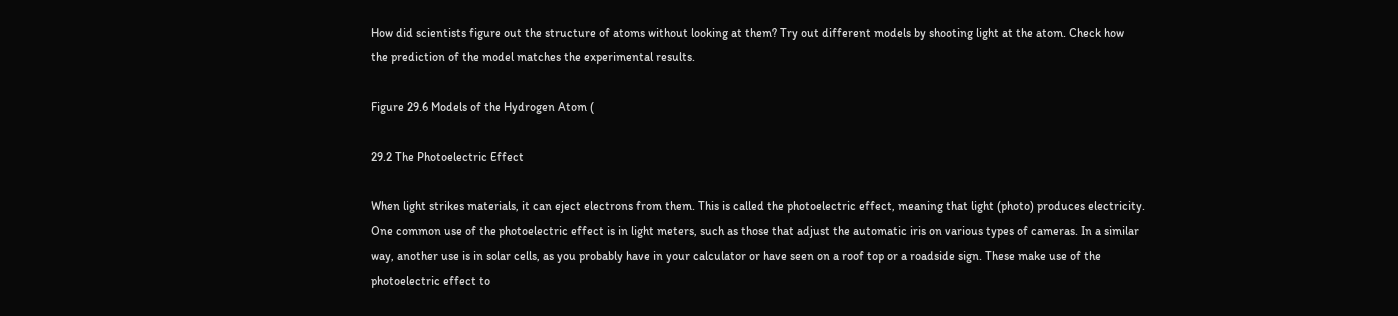How did scientists figure out the structure of atoms without looking at them? Try out different models by shooting light at the atom. Check how
the prediction of the model matches the experimental results.

Figure 29.6 Models of the Hydrogen Atom (

29.2 The Photoelectric Effect

When light strikes materials, it can eject electrons from them. This is called the photoelectric effect, meaning that light (photo) produces electricity.
One common use of the photoelectric effect is in light meters, such as those that adjust the automatic iris on various types of cameras. In a similar
way, another use is in solar cells, as you probably have in your calculator or have seen on a roof top or a roadside sign. These make use of the
photoelectric effect to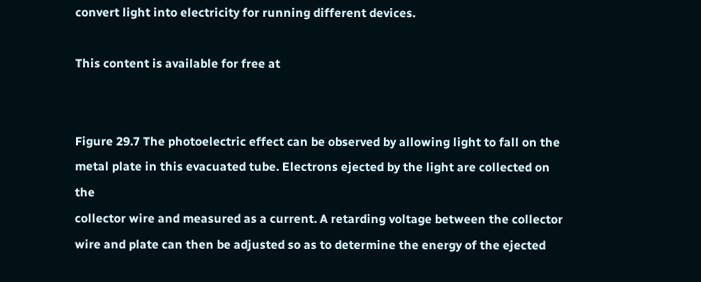convert light into electricity for running different devices.

This content is available for free at


Figure 29.7 The photoelectric effect can be observed by allowing light to fall on the metal plate in this evacuated tube. Electrons ejected by the light are collected on the
collector wire and measured as a current. A retarding voltage between the collector wire and plate can then be adjusted so as to determine the energy of the ejected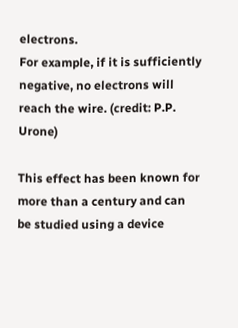electrons.
For example, if it is sufficiently negative, no electrons will reach the wire. (credit: P.P. Urone)

This effect has been known for more than a century and can be studied using a device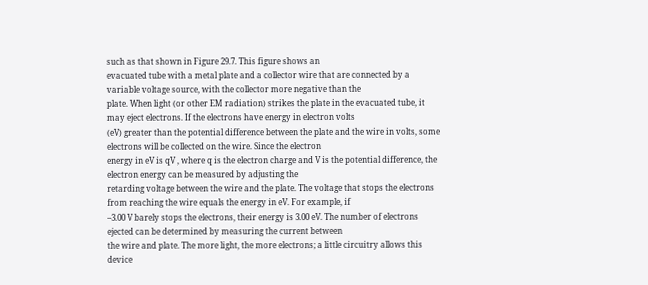such as that shown in Figure 29.7. This figure shows an
evacuated tube with a metal plate and a collector wire that are connected by a variable voltage source, with the collector more negative than the
plate. When light (or other EM radiation) strikes the plate in the evacuated tube, it may eject electrons. If the electrons have energy in electron volts
(eV) greater than the potential difference between the plate and the wire in volts, some electrons will be collected on the wire. Since the electron
energy in eV is qV , where q is the electron charge and V is the potential difference, the electron energy can be measured by adjusting the
retarding voltage between the wire and the plate. The voltage that stops the electrons from reaching the wire equals the energy in eV. For example, if
–3.00 V barely stops the electrons, their energy is 3.00 eV. The number of electrons ejected can be determined by measuring the current between
the wire and plate. The more light, the more electrons; a little circuitry allows this device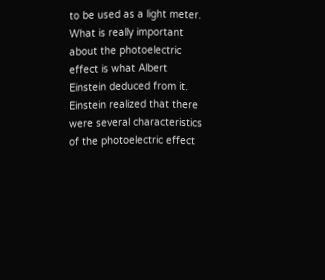to be used as a light meter.
What is really important about the photoelectric effect is what Albert Einstein deduced from it. Einstein realized that there were several characteristics
of the photoelectric effect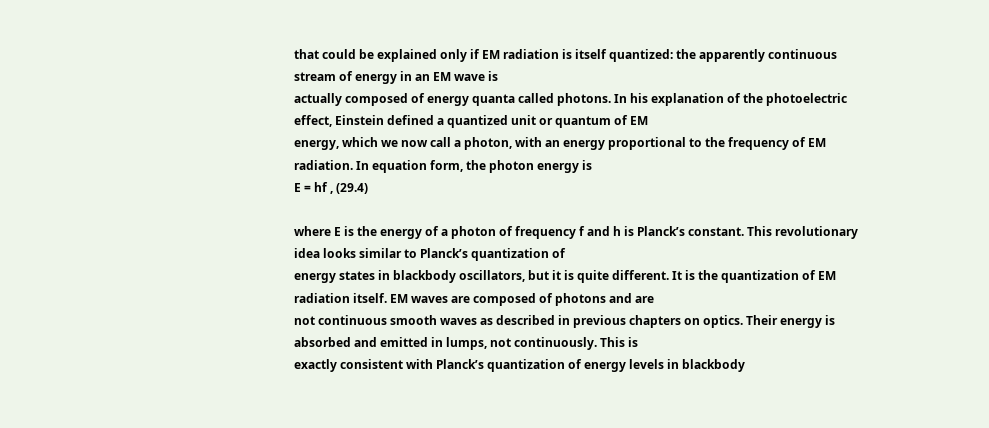that could be explained only if EM radiation is itself quantized: the apparently continuous stream of energy in an EM wave is
actually composed of energy quanta called photons. In his explanation of the photoelectric effect, Einstein defined a quantized unit or quantum of EM
energy, which we now call a photon, with an energy proportional to the frequency of EM radiation. In equation form, the photon energy is
E = hf , (29.4)

where E is the energy of a photon of frequency f and h is Planck’s constant. This revolutionary idea looks similar to Planck’s quantization of
energy states in blackbody oscillators, but it is quite different. It is the quantization of EM radiation itself. EM waves are composed of photons and are
not continuous smooth waves as described in previous chapters on optics. Their energy is absorbed and emitted in lumps, not continuously. This is
exactly consistent with Planck’s quantization of energy levels in blackbody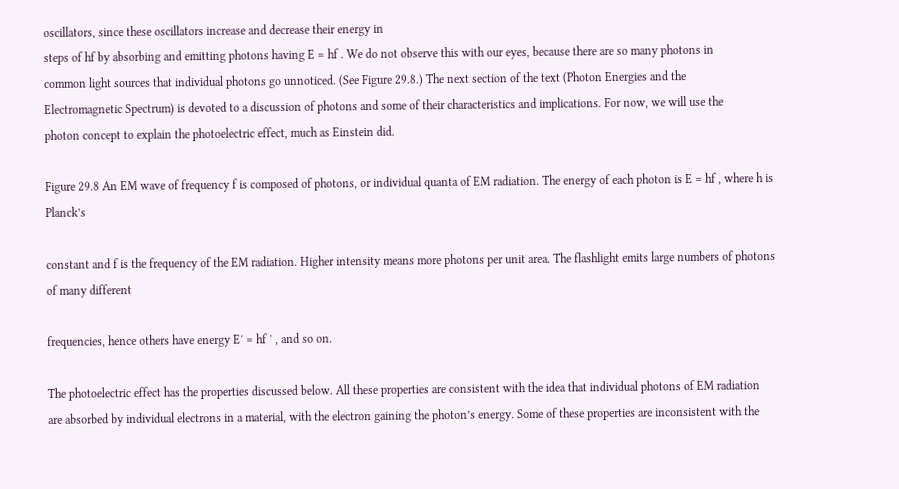oscillators, since these oscillators increase and decrease their energy in
steps of hf by absorbing and emitting photons having E = hf . We do not observe this with our eyes, because there are so many photons in
common light sources that individual photons go unnoticed. (See Figure 29.8.) The next section of the text (Photon Energies and the
Electromagnetic Spectrum) is devoted to a discussion of photons and some of their characteristics and implications. For now, we will use the
photon concept to explain the photoelectric effect, much as Einstein did.

Figure 29.8 An EM wave of frequency f is composed of photons, or individual quanta of EM radiation. The energy of each photon is E = hf , where h is Planck’s

constant and f is the frequency of the EM radiation. Higher intensity means more photons per unit area. The flashlight emits large numbers of photons of many different

frequencies, hence others have energy E′ = hf ′ , and so on.

The photoelectric effect has the properties discussed below. All these properties are consistent with the idea that individual photons of EM radiation
are absorbed by individual electrons in a material, with the electron gaining the photon’s energy. Some of these properties are inconsistent with the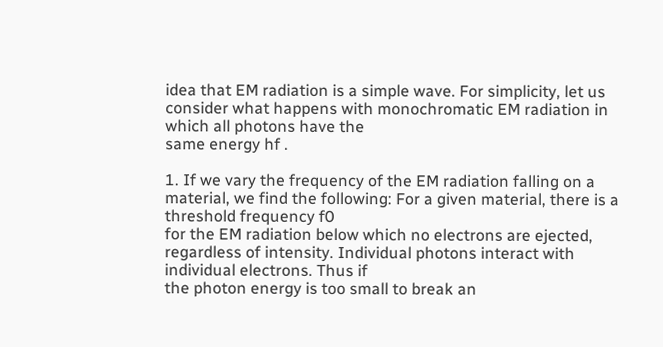idea that EM radiation is a simple wave. For simplicity, let us consider what happens with monochromatic EM radiation in which all photons have the
same energy hf .

1. If we vary the frequency of the EM radiation falling on a material, we find the following: For a given material, there is a threshold frequency f0
for the EM radiation below which no electrons are ejected, regardless of intensity. Individual photons interact with individual electrons. Thus if
the photon energy is too small to break an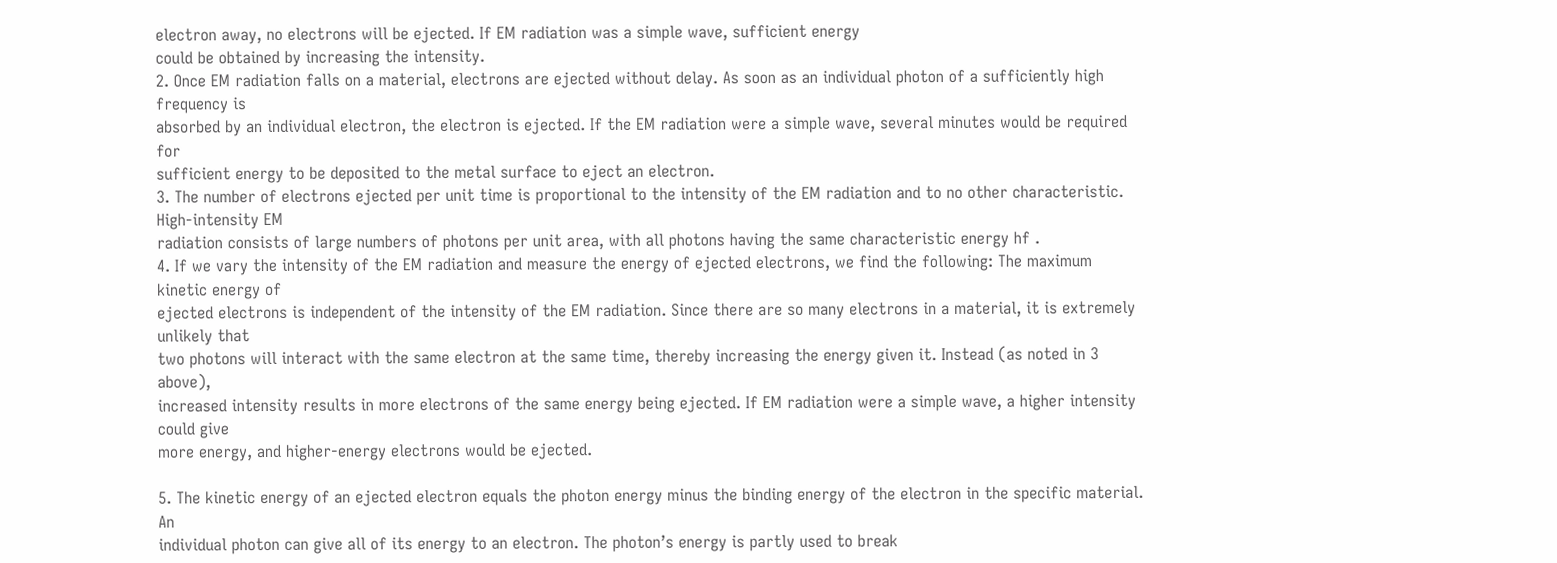electron away, no electrons will be ejected. If EM radiation was a simple wave, sufficient energy
could be obtained by increasing the intensity.
2. Once EM radiation falls on a material, electrons are ejected without delay. As soon as an individual photon of a sufficiently high frequency is
absorbed by an individual electron, the electron is ejected. If the EM radiation were a simple wave, several minutes would be required for
sufficient energy to be deposited to the metal surface to eject an electron.
3. The number of electrons ejected per unit time is proportional to the intensity of the EM radiation and to no other characteristic. High-intensity EM
radiation consists of large numbers of photons per unit area, with all photons having the same characteristic energy hf .
4. If we vary the intensity of the EM radiation and measure the energy of ejected electrons, we find the following: The maximum kinetic energy of
ejected electrons is independent of the intensity of the EM radiation. Since there are so many electrons in a material, it is extremely unlikely that
two photons will interact with the same electron at the same time, thereby increasing the energy given it. Instead (as noted in 3 above),
increased intensity results in more electrons of the same energy being ejected. If EM radiation were a simple wave, a higher intensity could give
more energy, and higher-energy electrons would be ejected.

5. The kinetic energy of an ejected electron equals the photon energy minus the binding energy of the electron in the specific material. An
individual photon can give all of its energy to an electron. The photon’s energy is partly used to break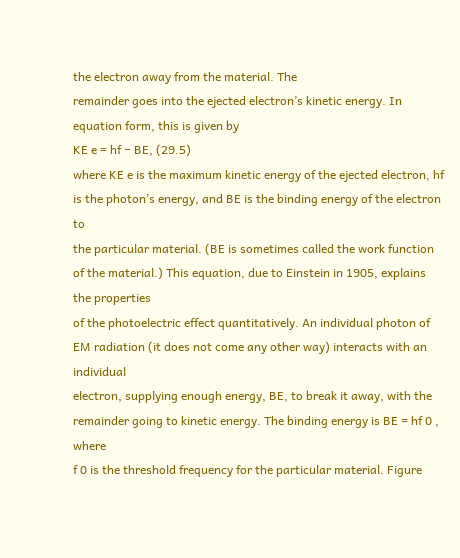the electron away from the material. The
remainder goes into the ejected electron’s kinetic energy. In equation form, this is given by
KE e = hf − BE, (29.5)
where KE e is the maximum kinetic energy of the ejected electron, hf is the photon’s energy, and BE is the binding energy of the electron to
the particular material. (BE is sometimes called the work function of the material.) This equation, due to Einstein in 1905, explains the properties
of the photoelectric effect quantitatively. An individual photon of EM radiation (it does not come any other way) interacts with an individual
electron, supplying enough energy, BE, to break it away, with the remainder going to kinetic energy. The binding energy is BE = hf 0 , where
f 0 is the threshold frequency for the particular material. Figure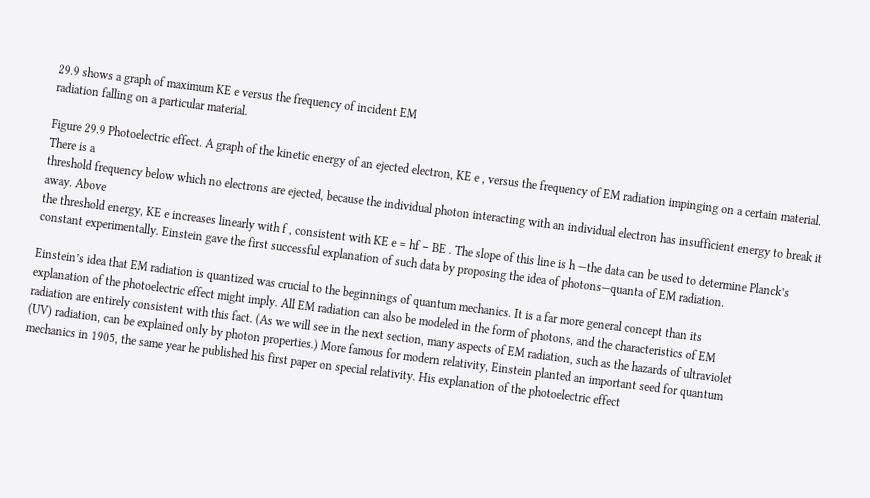29.9 shows a graph of maximum KE e versus the frequency of incident EM
radiation falling on a particular material.

Figure 29.9 Photoelectric effect. A graph of the kinetic energy of an ejected electron, KE e , versus the frequency of EM radiation impinging on a certain material. There is a
threshold frequency below which no electrons are ejected, because the individual photon interacting with an individual electron has insufficient energy to break it away. Above
the threshold energy, KE e increases linearly with f , consistent with KE e = hf − BE . The slope of this line is h —the data can be used to determine Planck’s
constant experimentally. Einstein gave the first successful explanation of such data by proposing the idea of photons—quanta of EM radiation.

Einstein’s idea that EM radiation is quantized was crucial to the beginnings of quantum mechanics. It is a far more general concept than its
explanation of the photoelectric effect might imply. All EM radiation can also be modeled in the form of photons, and the characteristics of EM
radiation are entirely consistent with this fact. (As we will see in the next section, many aspects of EM radiation, such as the hazards of ultraviolet
(UV) radiation, can be explained only by photon properties.) More famous for modern relativity, Einstein planted an important seed for quantum
mechanics in 1905, the same year he published his first paper on special relativity. His explanation of the photoelectric effect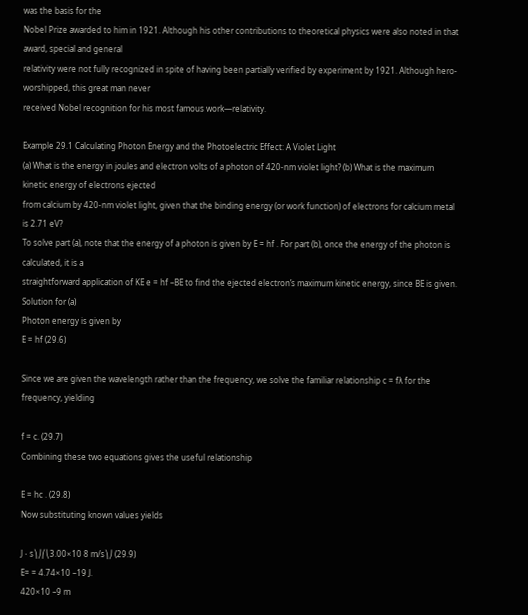was the basis for the
Nobel Prize awarded to him in 1921. Although his other contributions to theoretical physics were also noted in that award, special and general
relativity were not fully recognized in spite of having been partially verified by experiment by 1921. Although hero-worshipped, this great man never
received Nobel recognition for his most famous work—relativity.

Example 29.1 Calculating Photon Energy and the Photoelectric Effect: A Violet Light
(a) What is the energy in joules and electron volts of a photon of 420-nm violet light? (b) What is the maximum kinetic energy of electrons ejected
from calcium by 420-nm violet light, given that the binding energy (or work function) of electrons for calcium metal is 2.71 eV?
To solve part (a), note that the energy of a photon is given by E = hf . For part (b), once the energy of the photon is calculated, it is a
straightforward application of KE e = hf –BE to find the ejected electron’s maximum kinetic energy, since BE is given.
Solution for (a)
Photon energy is given by
E = hf (29.6)

Since we are given the wavelength rather than the frequency, we solve the familiar relationship c = fλ for the frequency, yielding

f = c. (29.7)
Combining these two equations gives the useful relationship

E = hc . (29.8)
Now substituting known values yields

J ⋅ s⎞⎠⎛⎝3.00×10 8 m/s⎞⎠ (29.9)
E= = 4.74×10 –19 J.
420×10 –9 m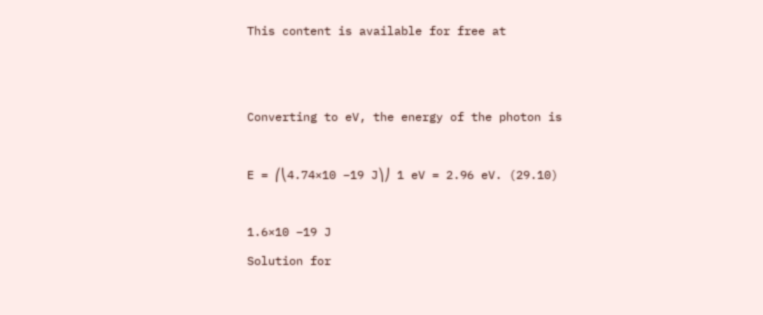This content is available for free at


Converting to eV, the energy of the photon is

E = ⎛⎝4.74×10 –19 J⎞⎠ 1 eV = 2.96 eV. (29.10)

1.6×10 –19 J
Solution for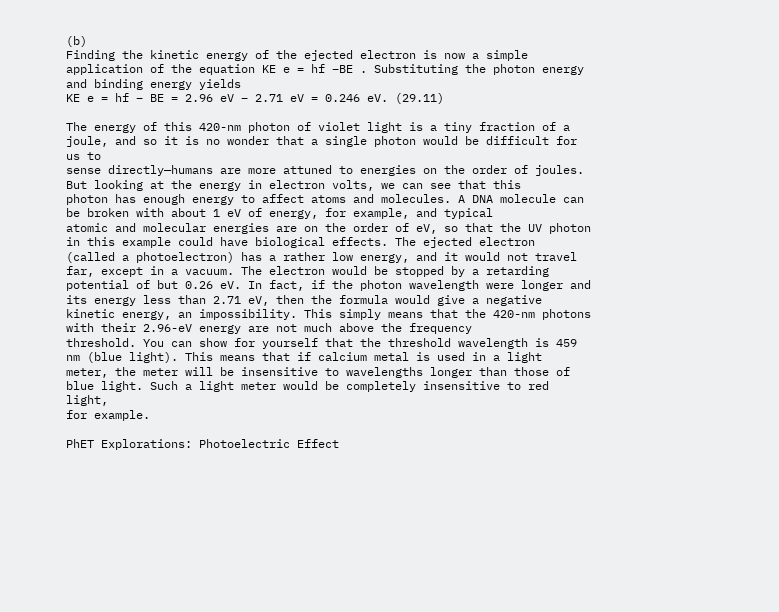(b)
Finding the kinetic energy of the ejected electron is now a simple application of the equation KE e = hf –BE . Substituting the photon energy
and binding energy yields
KE e = hf – BE = 2.96 eV – 2.71 eV = 0.246 eV. (29.11)

The energy of this 420-nm photon of violet light is a tiny fraction of a joule, and so it is no wonder that a single photon would be difficult for us to
sense directly—humans are more attuned to energies on the order of joules. But looking at the energy in electron volts, we can see that this
photon has enough energy to affect atoms and molecules. A DNA molecule can be broken with about 1 eV of energy, for example, and typical
atomic and molecular energies are on the order of eV, so that the UV photon in this example could have biological effects. The ejected electron
(called a photoelectron) has a rather low energy, and it would not travel far, except in a vacuum. The electron would be stopped by a retarding
potential of but 0.26 eV. In fact, if the photon wavelength were longer and its energy less than 2.71 eV, then the formula would give a negative
kinetic energy, an impossibility. This simply means that the 420-nm photons with their 2.96-eV energy are not much above the frequency
threshold. You can show for yourself that the threshold wavelength is 459 nm (blue light). This means that if calcium metal is used in a light
meter, the meter will be insensitive to wavelengths longer than those of blue light. Such a light meter would be completely insensitive to red light,
for example.

PhET Explorations: Photoelectric Effect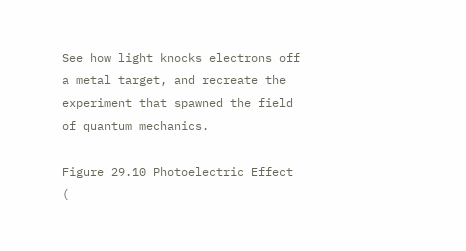See how light knocks electrons off a metal target, and recreate the experiment that spawned the field of quantum mechanics.

Figure 29.10 Photoelectric Effect (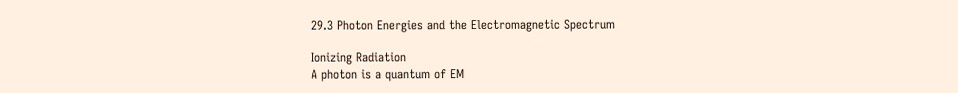29.3 Photon Energies and the Electromagnetic Spectrum

Ionizing Radiation
A photon is a quantum of EM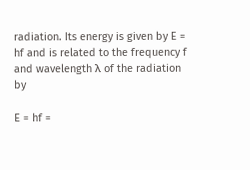radiation. Its energy is given by E = hf and is related to the frequency f and wavelength λ of the radiation by

E = hf =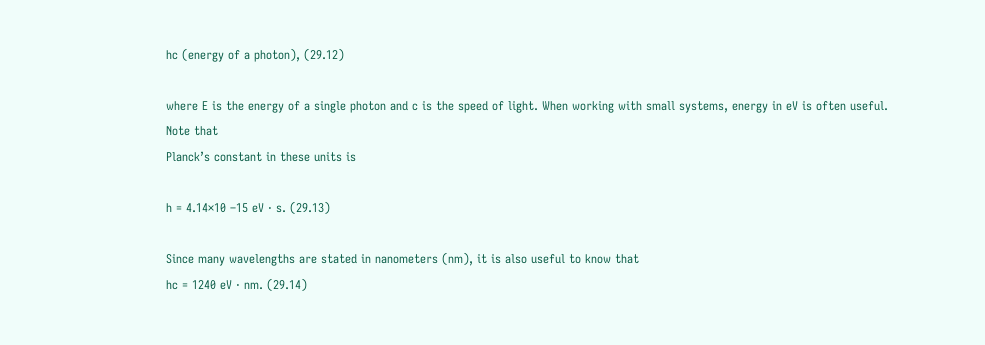hc (energy of a photon), (29.12)

where E is the energy of a single photon and c is the speed of light. When working with small systems, energy in eV is often useful. Note that
Planck’s constant in these units is

h = 4.14×10 –15 eV ⋅ s. (29.13)

Since many wavelengths are stated in nanometers (nm), it is also useful to know that
hc = 1240 eV ⋅ nm. (29.14)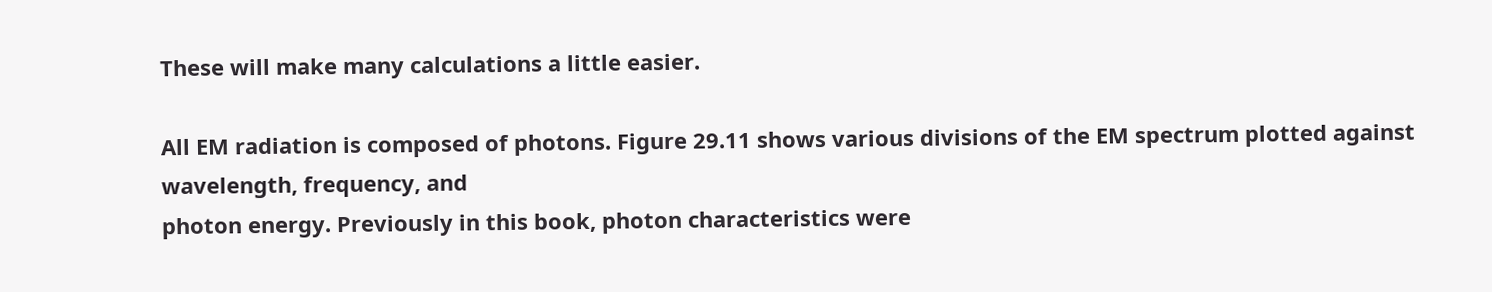These will make many calculations a little easier.

All EM radiation is composed of photons. Figure 29.11 shows various divisions of the EM spectrum plotted against wavelength, frequency, and
photon energy. Previously in this book, photon characteristics were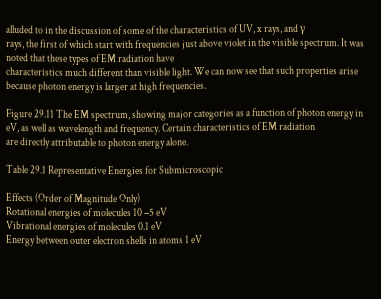alluded to in the discussion of some of the characteristics of UV, x rays, and γ
rays, the first of which start with frequencies just above violet in the visible spectrum. It was noted that these types of EM radiation have
characteristics much different than visible light. We can now see that such properties arise because photon energy is larger at high frequencies.

Figure 29.11 The EM spectrum, showing major categories as a function of photon energy in eV, as well as wavelength and frequency. Certain characteristics of EM radiation
are directly attributable to photon energy alone.

Table 29.1 Representative Energies for Submicroscopic

Effects (Order of Magnitude Only)
Rotational energies of molecules 10 −5 eV
Vibrational energies of molecules 0.1 eV
Energy between outer electron shells in atoms 1 eV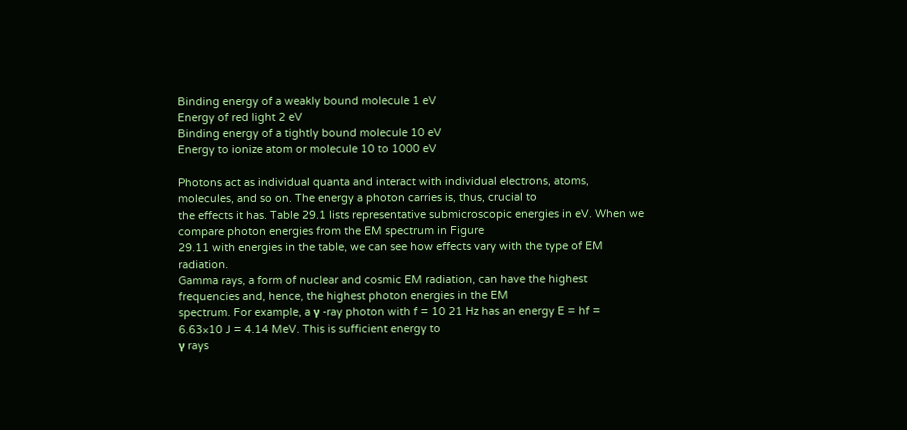Binding energy of a weakly bound molecule 1 eV
Energy of red light 2 eV
Binding energy of a tightly bound molecule 10 eV
Energy to ionize atom or molecule 10 to 1000 eV

Photons act as individual quanta and interact with individual electrons, atoms, molecules, and so on. The energy a photon carries is, thus, crucial to
the effects it has. Table 29.1 lists representative submicroscopic energies in eV. When we compare photon energies from the EM spectrum in Figure
29.11 with energies in the table, we can see how effects vary with the type of EM radiation.
Gamma rays, a form of nuclear and cosmic EM radiation, can have the highest frequencies and, hence, the highest photon energies in the EM
spectrum. For example, a γ -ray photon with f = 10 21 Hz has an energy E = hf = 6.63×10 J = 4.14 MeV. This is sufficient energy to
γ rays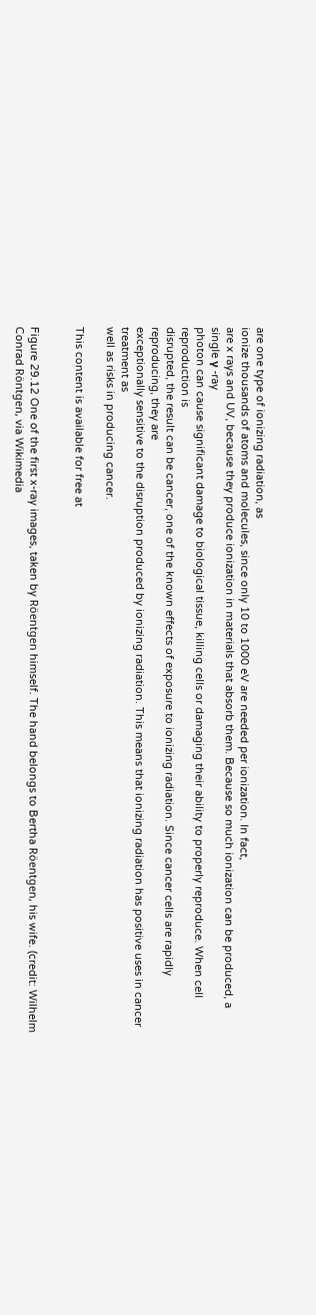are one type of ionizing radiation, as
ionize thousands of atoms and molecules, since only 10 to 1000 eV are needed per ionization. In fact,
are x rays and UV, because they produce ionization in materials that absorb them. Because so much ionization can be produced, a single γ -ray
photon can cause significant damage to biological tissue, killing cells or damaging their ability to properly reproduce. When cell reproduction is
disrupted, the result can be cancer, one of the known effects of exposure to ionizing radiation. Since cancer cells are rapidly reproducing, they are
exceptionally sensitive to the disruption produced by ionizing radiation. This means that ionizing radiation has positive uses in cancer treatment as
well as risks in producing cancer.

This content is available for free at


Figure 29.12 One of the first x-ray images, taken by Röentgen himself. The hand belongs to Bertha Röentgen, his wife. (credit: Wilhelm Conrad Röntgen, via Wikimedia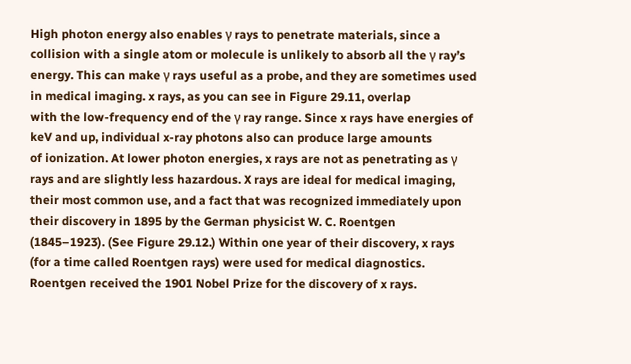High photon energy also enables γ rays to penetrate materials, since a collision with a single atom or molecule is unlikely to absorb all the γ ray’s
energy. This can make γ rays useful as a probe, and they are sometimes used in medical imaging. x rays, as you can see in Figure 29.11, overlap
with the low-frequency end of the γ ray range. Since x rays have energies of keV and up, individual x-ray photons also can produce large amounts
of ionization. At lower photon energies, x rays are not as penetrating as γ rays and are slightly less hazardous. X rays are ideal for medical imaging,
their most common use, and a fact that was recognized immediately upon their discovery in 1895 by the German physicist W. C. Roentgen
(1845–1923). (See Figure 29.12.) Within one year of their discovery, x rays (for a time called Roentgen rays) were used for medical diagnostics.
Roentgen received the 1901 Nobel Prize for the discovery of x rays.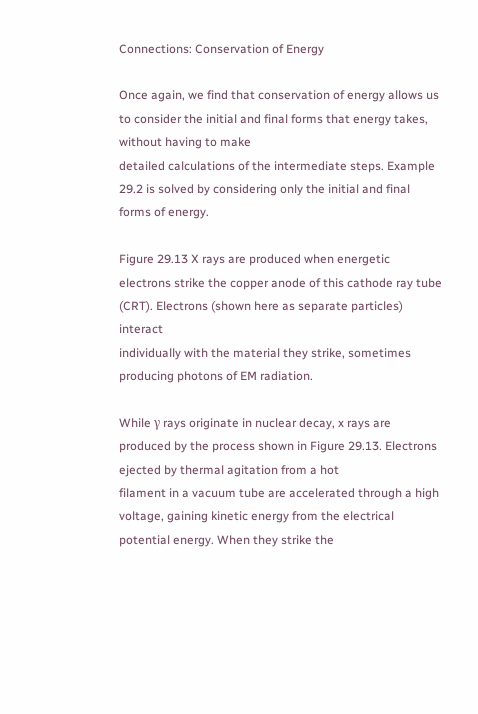Connections: Conservation of Energy

Once again, we find that conservation of energy allows us to consider the initial and final forms that energy takes, without having to make
detailed calculations of the intermediate steps. Example 29.2 is solved by considering only the initial and final forms of energy.

Figure 29.13 X rays are produced when energetic electrons strike the copper anode of this cathode ray tube (CRT). Electrons (shown here as separate particles) interact
individually with the material they strike, sometimes producing photons of EM radiation.

While γ rays originate in nuclear decay, x rays are produced by the process shown in Figure 29.13. Electrons ejected by thermal agitation from a hot
filament in a vacuum tube are accelerated through a high voltage, gaining kinetic energy from the electrical potential energy. When they strike the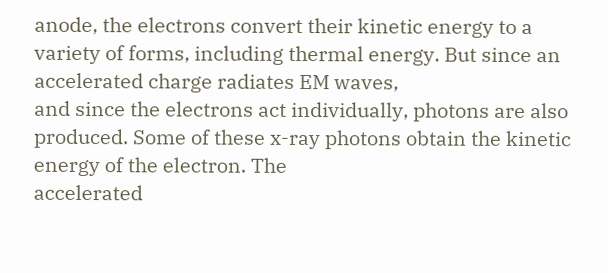anode, the electrons convert their kinetic energy to a variety of forms, including thermal energy. But since an accelerated charge radiates EM waves,
and since the electrons act individually, photons are also produced. Some of these x-ray photons obtain the kinetic energy of the electron. The
accelerated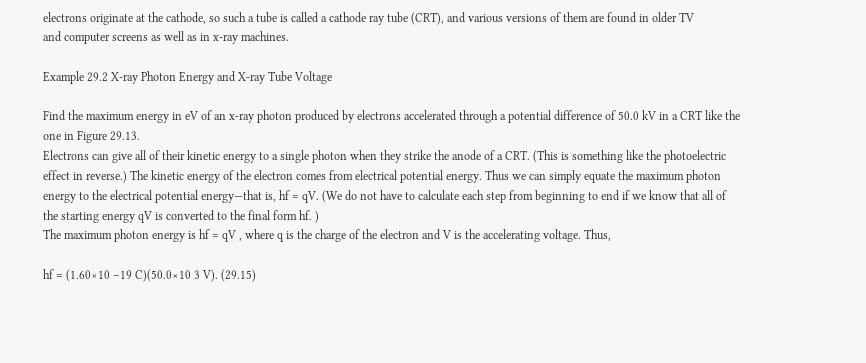electrons originate at the cathode, so such a tube is called a cathode ray tube (CRT), and various versions of them are found in older TV
and computer screens as well as in x-ray machines.

Example 29.2 X-ray Photon Energy and X-ray Tube Voltage

Find the maximum energy in eV of an x-ray photon produced by electrons accelerated through a potential difference of 50.0 kV in a CRT like the
one in Figure 29.13.
Electrons can give all of their kinetic energy to a single photon when they strike the anode of a CRT. (This is something like the photoelectric
effect in reverse.) The kinetic energy of the electron comes from electrical potential energy. Thus we can simply equate the maximum photon
energy to the electrical potential energy—that is, hf = qV. (We do not have to calculate each step from beginning to end if we know that all of
the starting energy qV is converted to the final form hf. )
The maximum photon energy is hf = qV , where q is the charge of the electron and V is the accelerating voltage. Thus,

hf = (1.60×10 –19 C)(50.0×10 3 V). (29.15)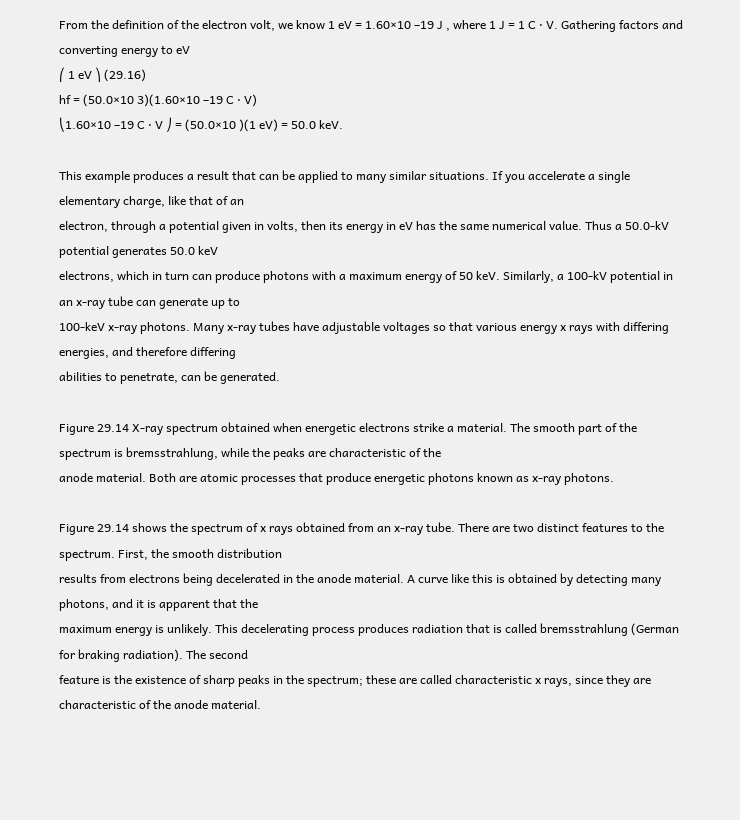From the definition of the electron volt, we know 1 eV = 1.60×10 –19 J , where 1 J = 1 C ⋅ V. Gathering factors and converting energy to eV
⎛ 1 eV ⎞ (29.16)
hf = (50.0×10 3)(1.60×10 –19 C ⋅ V)
⎝1.60×10 –19 C ⋅ V ⎠ = (50.0×10 )(1 eV) = 50.0 keV.

This example produces a result that can be applied to many similar situations. If you accelerate a single elementary charge, like that of an
electron, through a potential given in volts, then its energy in eV has the same numerical value. Thus a 50.0-kV potential generates 50.0 keV
electrons, which in turn can produce photons with a maximum energy of 50 keV. Similarly, a 100-kV potential in an x-ray tube can generate up to
100-keV x-ray photons. Many x-ray tubes have adjustable voltages so that various energy x rays with differing energies, and therefore differing
abilities to penetrate, can be generated.

Figure 29.14 X-ray spectrum obtained when energetic electrons strike a material. The smooth part of the spectrum is bremsstrahlung, while the peaks are characteristic of the
anode material. Both are atomic processes that produce energetic photons known as x-ray photons.

Figure 29.14 shows the spectrum of x rays obtained from an x-ray tube. There are two distinct features to the spectrum. First, the smooth distribution
results from electrons being decelerated in the anode material. A curve like this is obtained by detecting many photons, and it is apparent that the
maximum energy is unlikely. This decelerating process produces radiation that is called bremsstrahlung (German for braking radiation). The second
feature is the existence of sharp peaks in the spectrum; these are called characteristic x rays, since they are characteristic of the anode material.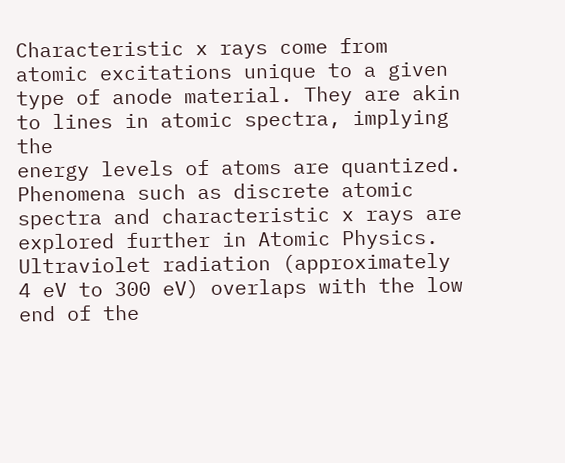Characteristic x rays come from atomic excitations unique to a given type of anode material. They are akin to lines in atomic spectra, implying the
energy levels of atoms are quantized. Phenomena such as discrete atomic spectra and characteristic x rays are explored further in Atomic Physics.
Ultraviolet radiation (approximately 4 eV to 300 eV) overlaps with the low end of the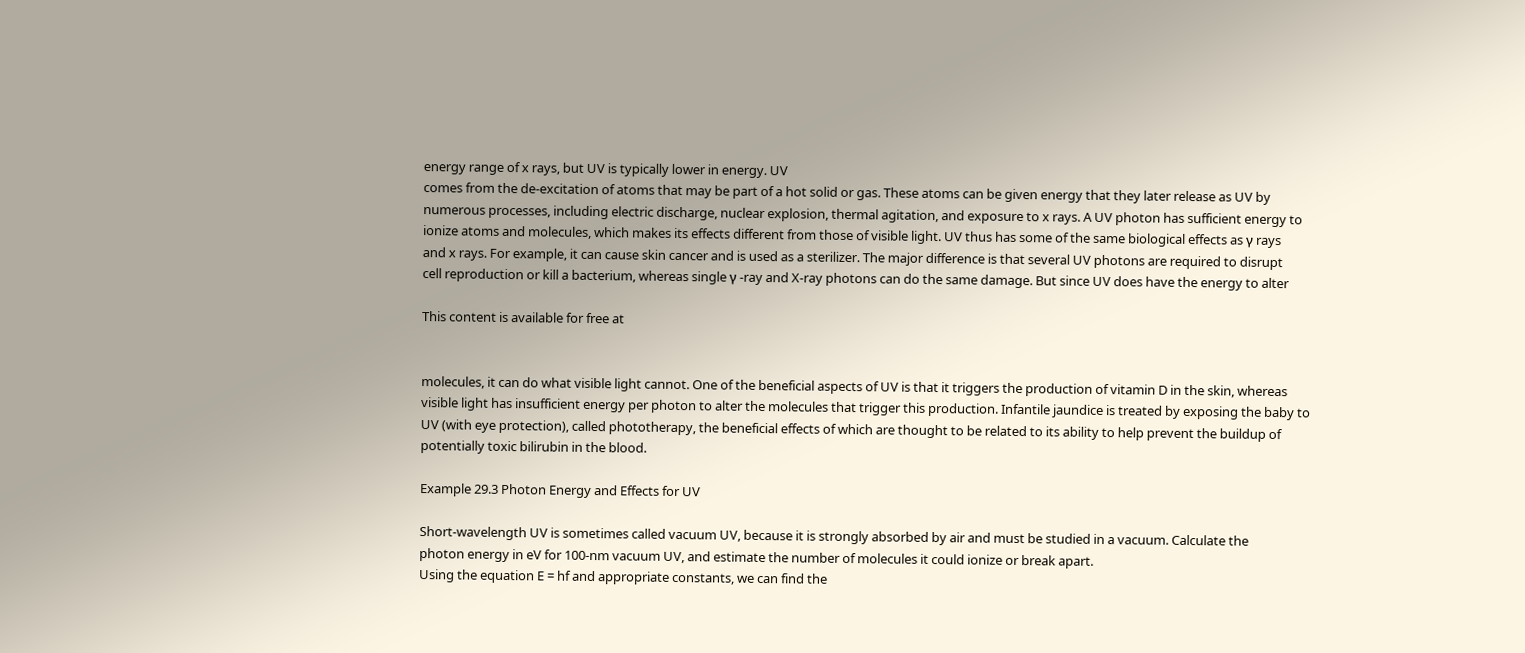energy range of x rays, but UV is typically lower in energy. UV
comes from the de-excitation of atoms that may be part of a hot solid or gas. These atoms can be given energy that they later release as UV by
numerous processes, including electric discharge, nuclear explosion, thermal agitation, and exposure to x rays. A UV photon has sufficient energy to
ionize atoms and molecules, which makes its effects different from those of visible light. UV thus has some of the same biological effects as γ rays
and x rays. For example, it can cause skin cancer and is used as a sterilizer. The major difference is that several UV photons are required to disrupt
cell reproduction or kill a bacterium, whereas single γ -ray and X-ray photons can do the same damage. But since UV does have the energy to alter

This content is available for free at


molecules, it can do what visible light cannot. One of the beneficial aspects of UV is that it triggers the production of vitamin D in the skin, whereas
visible light has insufficient energy per photon to alter the molecules that trigger this production. Infantile jaundice is treated by exposing the baby to
UV (with eye protection), called phototherapy, the beneficial effects of which are thought to be related to its ability to help prevent the buildup of
potentially toxic bilirubin in the blood.

Example 29.3 Photon Energy and Effects for UV

Short-wavelength UV is sometimes called vacuum UV, because it is strongly absorbed by air and must be studied in a vacuum. Calculate the
photon energy in eV for 100-nm vacuum UV, and estimate the number of molecules it could ionize or break apart.
Using the equation E = hf and appropriate constants, we can find the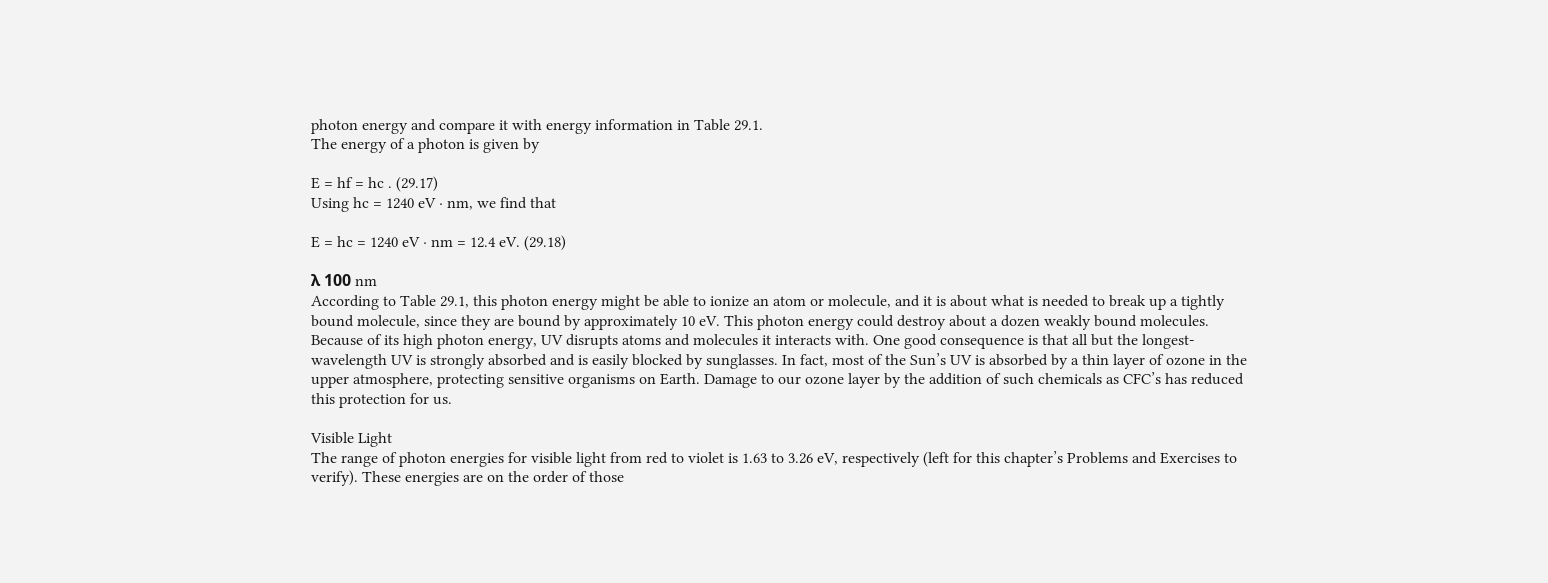photon energy and compare it with energy information in Table 29.1.
The energy of a photon is given by

E = hf = hc . (29.17)
Using hc = 1240 eV ⋅ nm, we find that

E = hc = 1240 eV ⋅ nm = 12.4 eV. (29.18)

λ 100 nm
According to Table 29.1, this photon energy might be able to ionize an atom or molecule, and it is about what is needed to break up a tightly
bound molecule, since they are bound by approximately 10 eV. This photon energy could destroy about a dozen weakly bound molecules.
Because of its high photon energy, UV disrupts atoms and molecules it interacts with. One good consequence is that all but the longest-
wavelength UV is strongly absorbed and is easily blocked by sunglasses. In fact, most of the Sun’s UV is absorbed by a thin layer of ozone in the
upper atmosphere, protecting sensitive organisms on Earth. Damage to our ozone layer by the addition of such chemicals as CFC’s has reduced
this protection for us.

Visible Light
The range of photon energies for visible light from red to violet is 1.63 to 3.26 eV, respectively (left for this chapter’s Problems and Exercises to
verify). These energies are on the order of those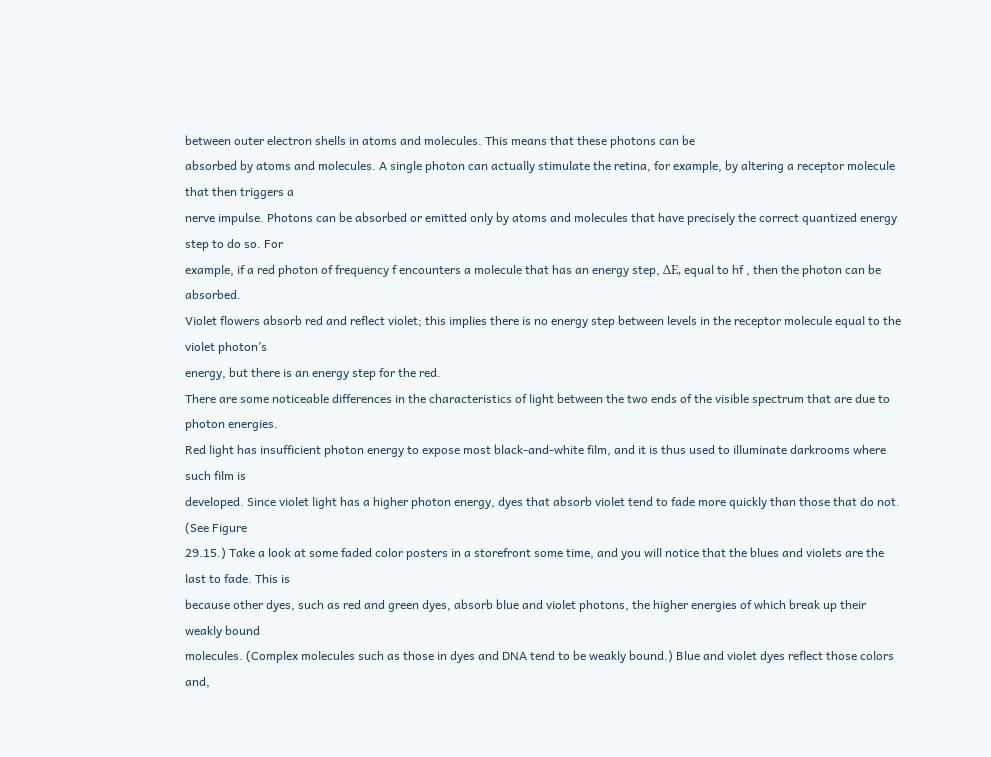between outer electron shells in atoms and molecules. This means that these photons can be
absorbed by atoms and molecules. A single photon can actually stimulate the retina, for example, by altering a receptor molecule that then triggers a
nerve impulse. Photons can be absorbed or emitted only by atoms and molecules that have precisely the correct quantized energy step to do so. For
example, if a red photon of frequency f encounters a molecule that has an energy step, ΔE, equal to hf , then the photon can be absorbed.
Violet flowers absorb red and reflect violet; this implies there is no energy step between levels in the receptor molecule equal to the violet photon’s
energy, but there is an energy step for the red.
There are some noticeable differences in the characteristics of light between the two ends of the visible spectrum that are due to photon energies.
Red light has insufficient photon energy to expose most black-and-white film, and it is thus used to illuminate darkrooms where such film is
developed. Since violet light has a higher photon energy, dyes that absorb violet tend to fade more quickly than those that do not. (See Figure
29.15.) Take a look at some faded color posters in a storefront some time, and you will notice that the blues and violets are the last to fade. This is
because other dyes, such as red and green dyes, absorb blue and violet photons, the higher energies of which break up their weakly bound
molecules. (Complex molecules such as those in dyes and DNA tend to be weakly bound.) Blue and violet dyes reflect those colors and,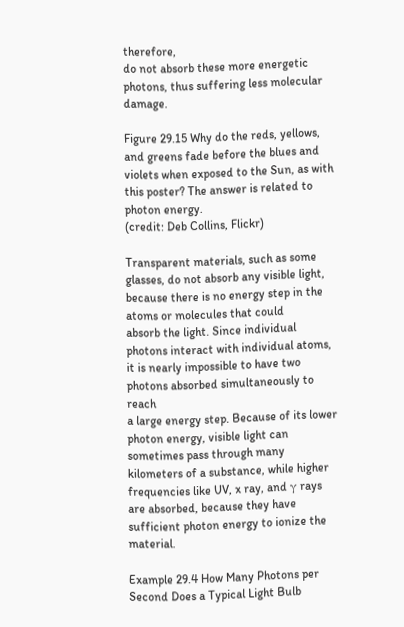therefore,
do not absorb these more energetic photons, thus suffering less molecular damage.

Figure 29.15 Why do the reds, yellows, and greens fade before the blues and violets when exposed to the Sun, as with this poster? The answer is related to photon energy.
(credit: Deb Collins, Flickr)

Transparent materials, such as some glasses, do not absorb any visible light, because there is no energy step in the atoms or molecules that could
absorb the light. Since individual photons interact with individual atoms, it is nearly impossible to have two photons absorbed simultaneously to reach
a large energy step. Because of its lower photon energy, visible light can sometimes pass through many kilometers of a substance, while higher
frequencies like UV, x ray, and γ rays are absorbed, because they have sufficient photon energy to ionize the material.

Example 29.4 How Many Photons per Second Does a Typical Light Bulb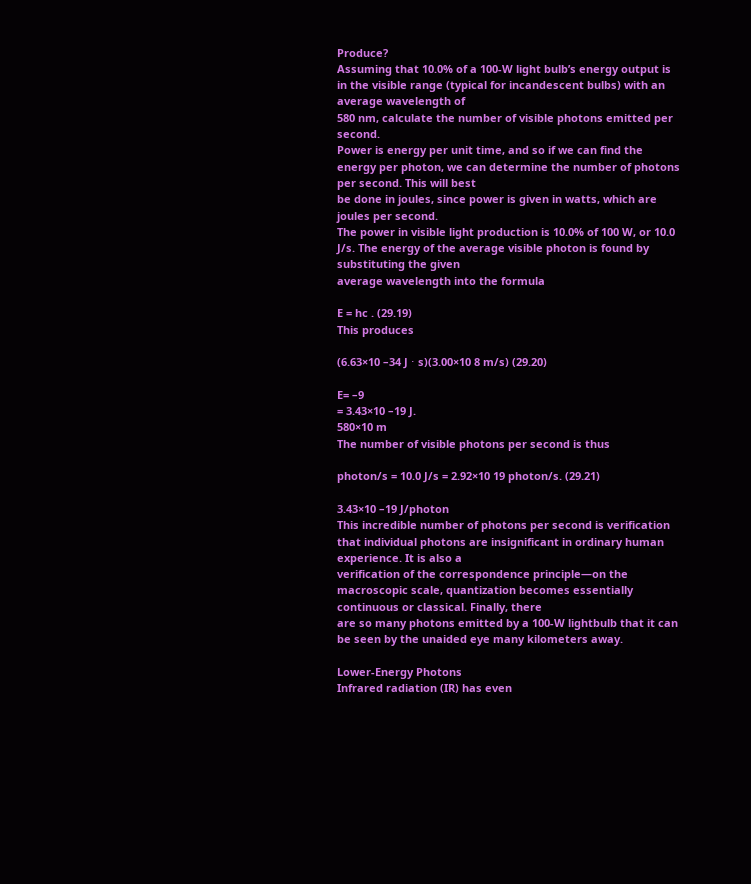Produce?
Assuming that 10.0% of a 100-W light bulb’s energy output is in the visible range (typical for incandescent bulbs) with an average wavelength of
580 nm, calculate the number of visible photons emitted per second.
Power is energy per unit time, and so if we can find the energy per photon, we can determine the number of photons per second. This will best
be done in joules, since power is given in watts, which are joules per second.
The power in visible light production is 10.0% of 100 W, or 10.0 J/s. The energy of the average visible photon is found by substituting the given
average wavelength into the formula

E = hc . (29.19)
This produces

(6.63×10 –34 J ⋅ s)(3.00×10 8 m/s) (29.20)

E= –9
= 3.43×10 –19 J.
580×10 m
The number of visible photons per second is thus

photon/s = 10.0 J/s = 2.92×10 19 photon/s. (29.21)

3.43×10 –19 J/photon
This incredible number of photons per second is verification that individual photons are insignificant in ordinary human experience. It is also a
verification of the correspondence principle—on the macroscopic scale, quantization becomes essentially continuous or classical. Finally, there
are so many photons emitted by a 100-W lightbulb that it can be seen by the unaided eye many kilometers away.

Lower-Energy Photons
Infrared radiation (IR) has even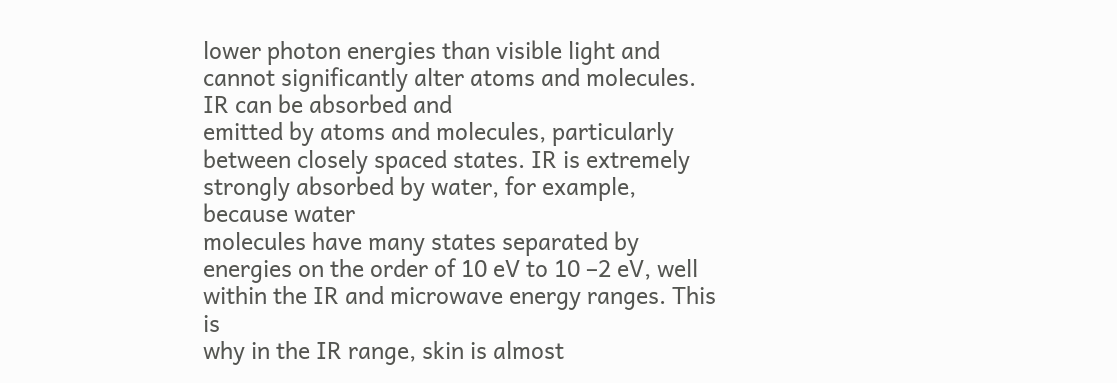lower photon energies than visible light and cannot significantly alter atoms and molecules. IR can be absorbed and
emitted by atoms and molecules, particularly between closely spaced states. IR is extremely strongly absorbed by water, for example, because water
molecules have many states separated by energies on the order of 10 eV to 10 –2 eV, well within the IR and microwave energy ranges. This is
why in the IR range, skin is almost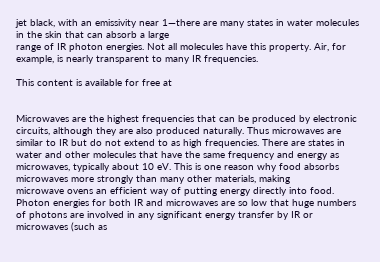jet black, with an emissivity near 1—there are many states in water molecules in the skin that can absorb a large
range of IR photon energies. Not all molecules have this property. Air, for example, is nearly transparent to many IR frequencies.

This content is available for free at


Microwaves are the highest frequencies that can be produced by electronic circuits, although they are also produced naturally. Thus microwaves are
similar to IR but do not extend to as high frequencies. There are states in water and other molecules that have the same frequency and energy as
microwaves, typically about 10 eV. This is one reason why food absorbs microwaves more strongly than many other materials, making
microwave ovens an efficient way of putting energy directly into food.
Photon energies for both IR and microwaves are so low that huge numbers of photons are involved in any significant energy transfer by IR or
microwaves (such as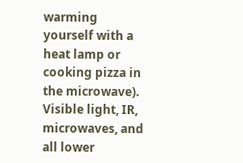warming yourself with a heat lamp or cooking pizza in the microwave). Visible light, IR, microwaves, and all lower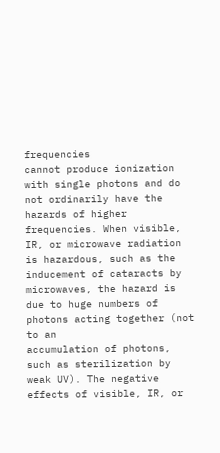frequencies
cannot produce ionization with single photons and do not ordinarily have the hazards of higher frequencies. When visible, IR, or microwave radiation
is hazardous, such as the inducement of cataracts by microwaves, the hazard is due to huge numbers of photons acting together (not to an
accumulation of photons, such as sterilization by weak UV). The negative effects of visible, IR, or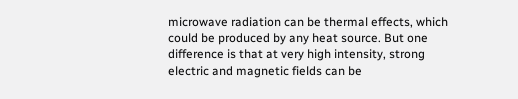microwave radiation can be thermal effects, which
could be produced by any heat source. But one difference is that at very high intensity, strong electric and magnetic fields can be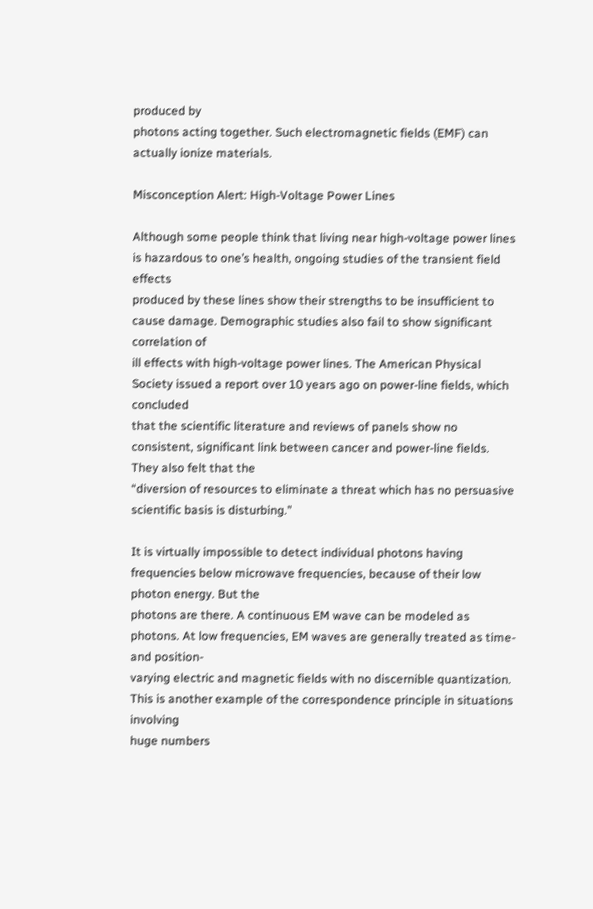produced by
photons acting together. Such electromagnetic fields (EMF) can actually ionize materials.

Misconception Alert: High-Voltage Power Lines

Although some people think that living near high-voltage power lines is hazardous to one’s health, ongoing studies of the transient field effects
produced by these lines show their strengths to be insufficient to cause damage. Demographic studies also fail to show significant correlation of
ill effects with high-voltage power lines. The American Physical Society issued a report over 10 years ago on power-line fields, which concluded
that the scientific literature and reviews of panels show no consistent, significant link between cancer and power-line fields. They also felt that the
“diversion of resources to eliminate a threat which has no persuasive scientific basis is disturbing.”

It is virtually impossible to detect individual photons having frequencies below microwave frequencies, because of their low photon energy. But the
photons are there. A continuous EM wave can be modeled as photons. At low frequencies, EM waves are generally treated as time- and position-
varying electric and magnetic fields with no discernible quantization. This is another example of the correspondence principle in situations involving
huge numbers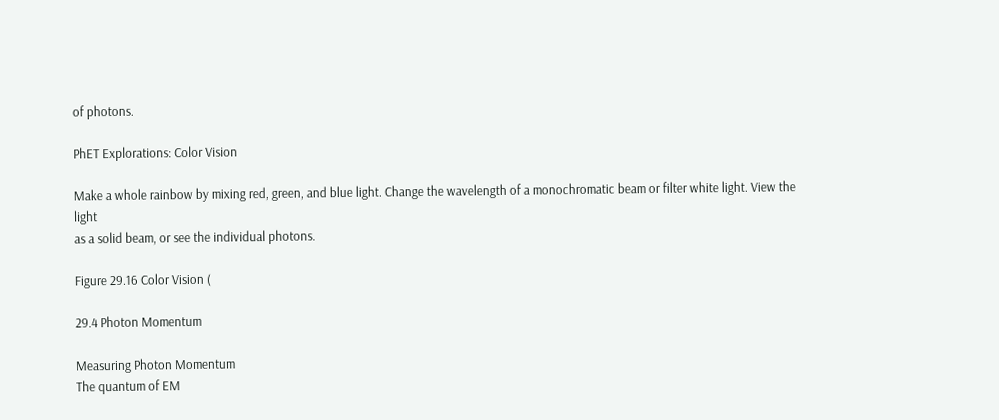of photons.

PhET Explorations: Color Vision

Make a whole rainbow by mixing red, green, and blue light. Change the wavelength of a monochromatic beam or filter white light. View the light
as a solid beam, or see the individual photons.

Figure 29.16 Color Vision (

29.4 Photon Momentum

Measuring Photon Momentum
The quantum of EM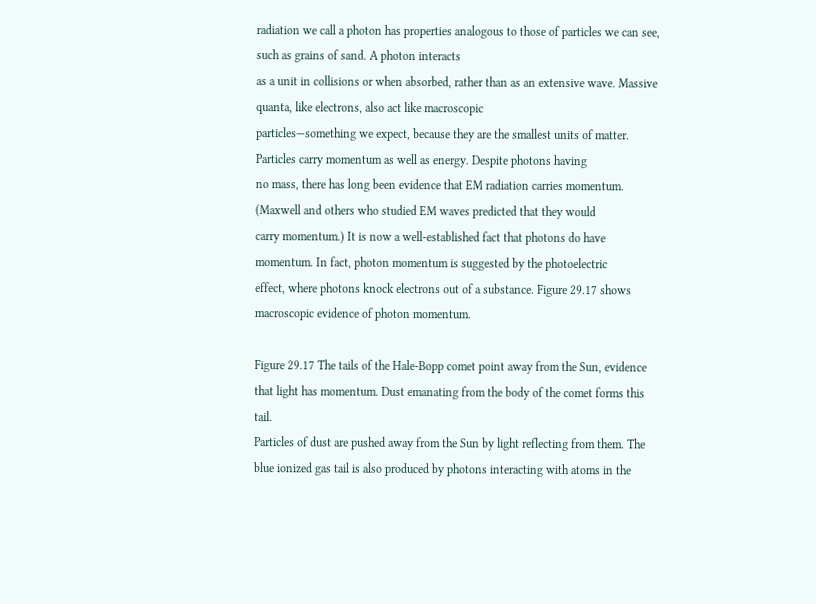radiation we call a photon has properties analogous to those of particles we can see, such as grains of sand. A photon interacts
as a unit in collisions or when absorbed, rather than as an extensive wave. Massive quanta, like electrons, also act like macroscopic
particles—something we expect, because they are the smallest units of matter. Particles carry momentum as well as energy. Despite photons having
no mass, there has long been evidence that EM radiation carries momentum. (Maxwell and others who studied EM waves predicted that they would
carry momentum.) It is now a well-established fact that photons do have momentum. In fact, photon momentum is suggested by the photoelectric
effect, where photons knock electrons out of a substance. Figure 29.17 shows macroscopic evidence of photon momentum.

Figure 29.17 The tails of the Hale-Bopp comet point away from the Sun, evidence that light has momentum. Dust emanating from the body of the comet forms this tail.
Particles of dust are pushed away from the Sun by light reflecting from them. The blue ionized gas tail is also produced by photons interacting with atoms in the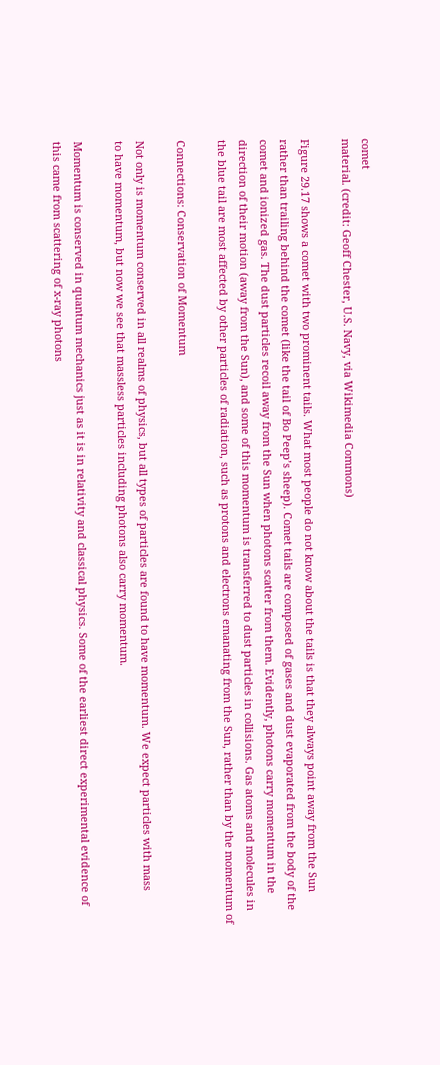comet
material. (credit: Geoff Chester, U.S. Navy, via Wikimedia Commons)

Figure 29.17 shows a comet with two prominent tails. What most people do not know about the tails is that they always point away from the Sun
rather than trailing behind the comet (like the tail of Bo Peep’s sheep). Comet tails are composed of gases and dust evaporated from the body of the
comet and ionized gas. The dust particles recoil away from the Sun when photons scatter from them. Evidently, photons carry momentum in the
direction of their motion (away from the Sun), and some of this momentum is transferred to dust particles in collisions. Gas atoms and molecules in
the blue tail are most affected by other particles of radiation, such as protons and electrons emanating from the Sun, rather than by the momentum of

Connections: Conservation of Momentum

Not only is momentum conserved in all realms of physics, but all types of particles are found to have momentum. We expect particles with mass
to have momentum, but now we see that massless particles including photons also carry momentum.

Momentum is conserved in quantum mechanics just as it is in relativity and classical physics. Some of the earliest direct experimental evidence of
this came from scattering of x-ray photons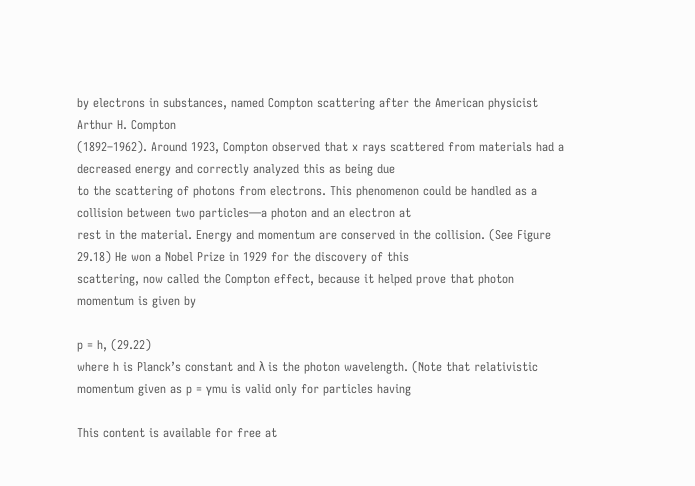by electrons in substances, named Compton scattering after the American physicist Arthur H. Compton
(1892–1962). Around 1923, Compton observed that x rays scattered from materials had a decreased energy and correctly analyzed this as being due
to the scattering of photons from electrons. This phenomenon could be handled as a collision between two particles—a photon and an electron at
rest in the material. Energy and momentum are conserved in the collision. (See Figure 29.18) He won a Nobel Prize in 1929 for the discovery of this
scattering, now called the Compton effect, because it helped prove that photon momentum is given by

p = h, (29.22)
where h is Planck’s constant and λ is the photon wavelength. (Note that relativistic momentum given as p = γmu is valid only for particles having

This content is available for free at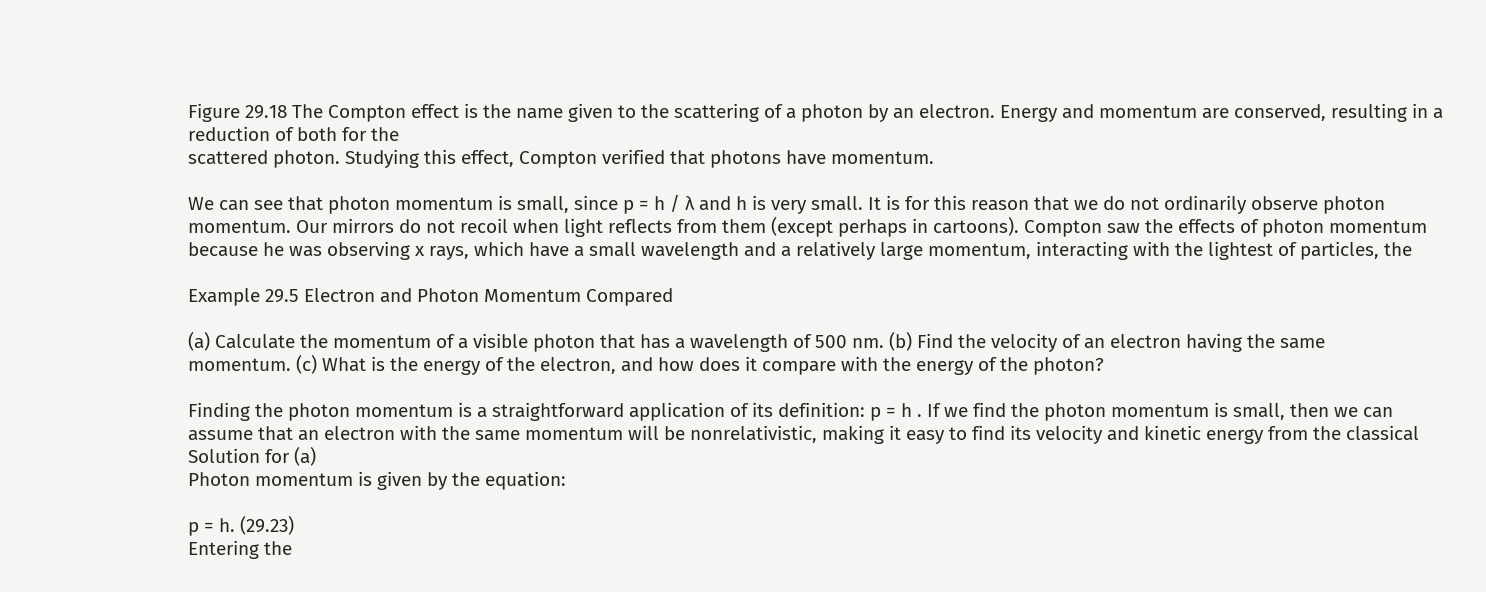Figure 29.18 The Compton effect is the name given to the scattering of a photon by an electron. Energy and momentum are conserved, resulting in a reduction of both for the
scattered photon. Studying this effect, Compton verified that photons have momentum.

We can see that photon momentum is small, since p = h / λ and h is very small. It is for this reason that we do not ordinarily observe photon
momentum. Our mirrors do not recoil when light reflects from them (except perhaps in cartoons). Compton saw the effects of photon momentum
because he was observing x rays, which have a small wavelength and a relatively large momentum, interacting with the lightest of particles, the

Example 29.5 Electron and Photon Momentum Compared

(a) Calculate the momentum of a visible photon that has a wavelength of 500 nm. (b) Find the velocity of an electron having the same
momentum. (c) What is the energy of the electron, and how does it compare with the energy of the photon?

Finding the photon momentum is a straightforward application of its definition: p = h . If we find the photon momentum is small, then we can
assume that an electron with the same momentum will be nonrelativistic, making it easy to find its velocity and kinetic energy from the classical
Solution for (a)
Photon momentum is given by the equation:

p = h. (29.23)
Entering the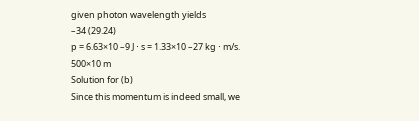given photon wavelength yields
–34 (29.24)
p = 6.63×10 –9 J ⋅ s = 1.33×10 –27 kg ⋅ m/s.
500×10 m
Solution for (b)
Since this momentum is indeed small, we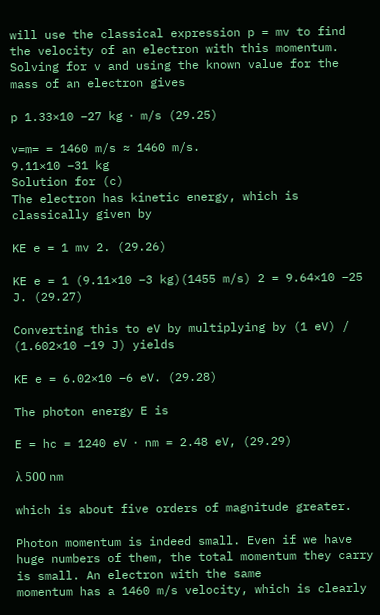will use the classical expression p = mv to find the velocity of an electron with this momentum.
Solving for v and using the known value for the mass of an electron gives

p 1.33×10 –27 kg ⋅ m/s (29.25)

v=m= = 1460 m/s ≈ 1460 m/s.
9.11×10 –31 kg
Solution for (c)
The electron has kinetic energy, which is classically given by

KE e = 1 mv 2. (29.26)

KE e = 1 (9.11×10 –3 kg)(1455 m/s) 2 = 9.64×10 –25 J. (29.27)

Converting this to eV by multiplying by (1 eV) / (1.602×10 –19 J) yields

KE e = 6.02×10 –6 eV. (29.28)

The photon energy E is

E = hc = 1240 eV ⋅ nm = 2.48 eV, (29.29)

λ 500 nm

which is about five orders of magnitude greater.

Photon momentum is indeed small. Even if we have huge numbers of them, the total momentum they carry is small. An electron with the same
momentum has a 1460 m/s velocity, which is clearly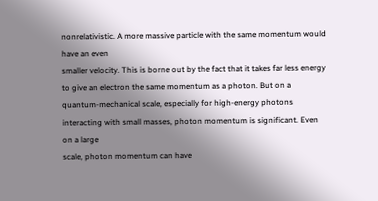nonrelativistic. A more massive particle with the same momentum would have an even
smaller velocity. This is borne out by the fact that it takes far less energy to give an electron the same momentum as a photon. But on a
quantum-mechanical scale, especially for high-energy photons interacting with small masses, photon momentum is significant. Even on a large
scale, photon momentum can have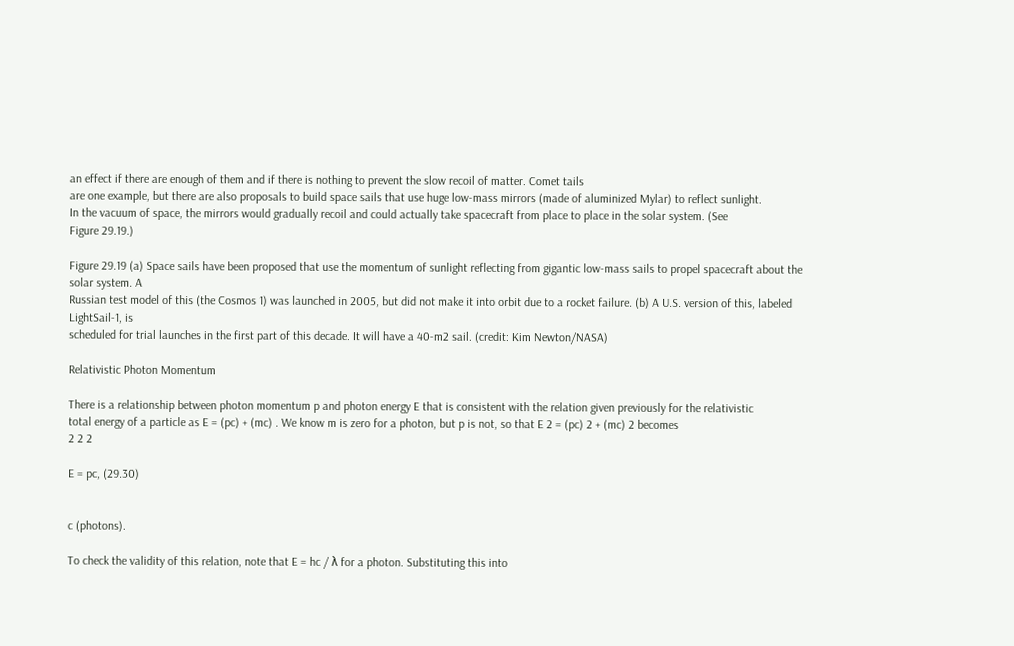an effect if there are enough of them and if there is nothing to prevent the slow recoil of matter. Comet tails
are one example, but there are also proposals to build space sails that use huge low-mass mirrors (made of aluminized Mylar) to reflect sunlight.
In the vacuum of space, the mirrors would gradually recoil and could actually take spacecraft from place to place in the solar system. (See
Figure 29.19.)

Figure 29.19 (a) Space sails have been proposed that use the momentum of sunlight reflecting from gigantic low-mass sails to propel spacecraft about the solar system. A
Russian test model of this (the Cosmos 1) was launched in 2005, but did not make it into orbit due to a rocket failure. (b) A U.S. version of this, labeled LightSail-1, is
scheduled for trial launches in the first part of this decade. It will have a 40-m2 sail. (credit: Kim Newton/NASA)

Relativistic Photon Momentum

There is a relationship between photon momentum p and photon energy E that is consistent with the relation given previously for the relativistic
total energy of a particle as E = (pc) + (mc) . We know m is zero for a photon, but p is not, so that E 2 = (pc) 2 + (mc) 2 becomes
2 2 2

E = pc, (29.30)


c (photons).

To check the validity of this relation, note that E = hc / λ for a photon. Substituting this into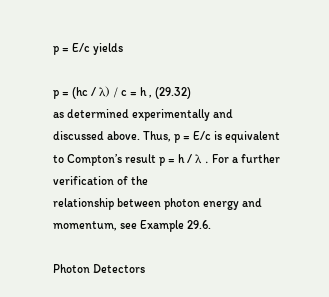p = E/c yields

p = (hc / λ) / c = h , (29.32)
as determined experimentally and discussed above. Thus, p = E/c is equivalent to Compton’s result p = h / λ . For a further verification of the
relationship between photon energy and momentum, see Example 29.6.

Photon Detectors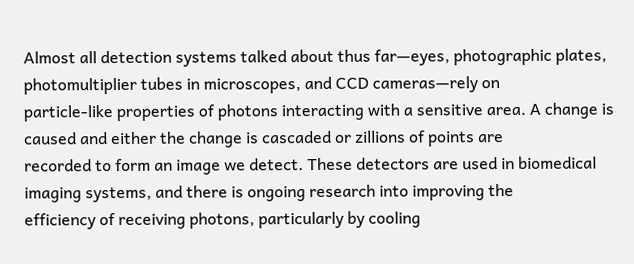Almost all detection systems talked about thus far—eyes, photographic plates, photomultiplier tubes in microscopes, and CCD cameras—rely on
particle-like properties of photons interacting with a sensitive area. A change is caused and either the change is cascaded or zillions of points are
recorded to form an image we detect. These detectors are used in biomedical imaging systems, and there is ongoing research into improving the
efficiency of receiving photons, particularly by cooling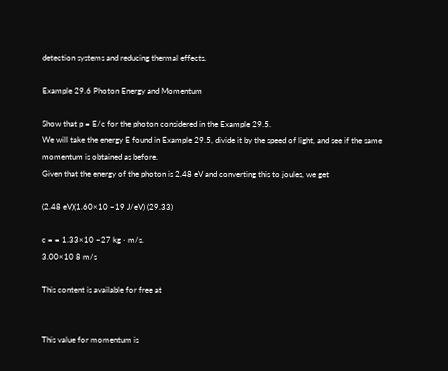detection systems and reducing thermal effects.

Example 29.6 Photon Energy and Momentum

Show that p = E/c for the photon considered in the Example 29.5.
We will take the energy E found in Example 29.5, divide it by the speed of light, and see if the same momentum is obtained as before.
Given that the energy of the photon is 2.48 eV and converting this to joules, we get

(2.48 eV)(1.60×10 –19 J/eV) (29.33)

c = = 1.33×10 –27 kg ⋅ m/s.
3.00×10 8 m/s

This content is available for free at


This value for momentum is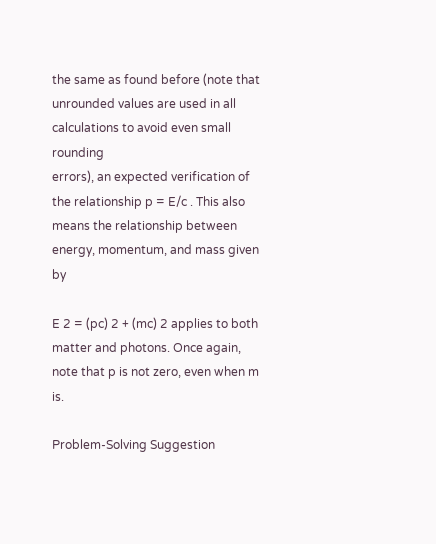the same as found before (note that unrounded values are used in all calculations to avoid even small rounding
errors), an expected verification of the relationship p = E/c . This also means the relationship between energy, momentum, and mass given by

E 2 = (pc) 2 + (mc) 2 applies to both matter and photons. Once again, note that p is not zero, even when m is.

Problem-Solving Suggestion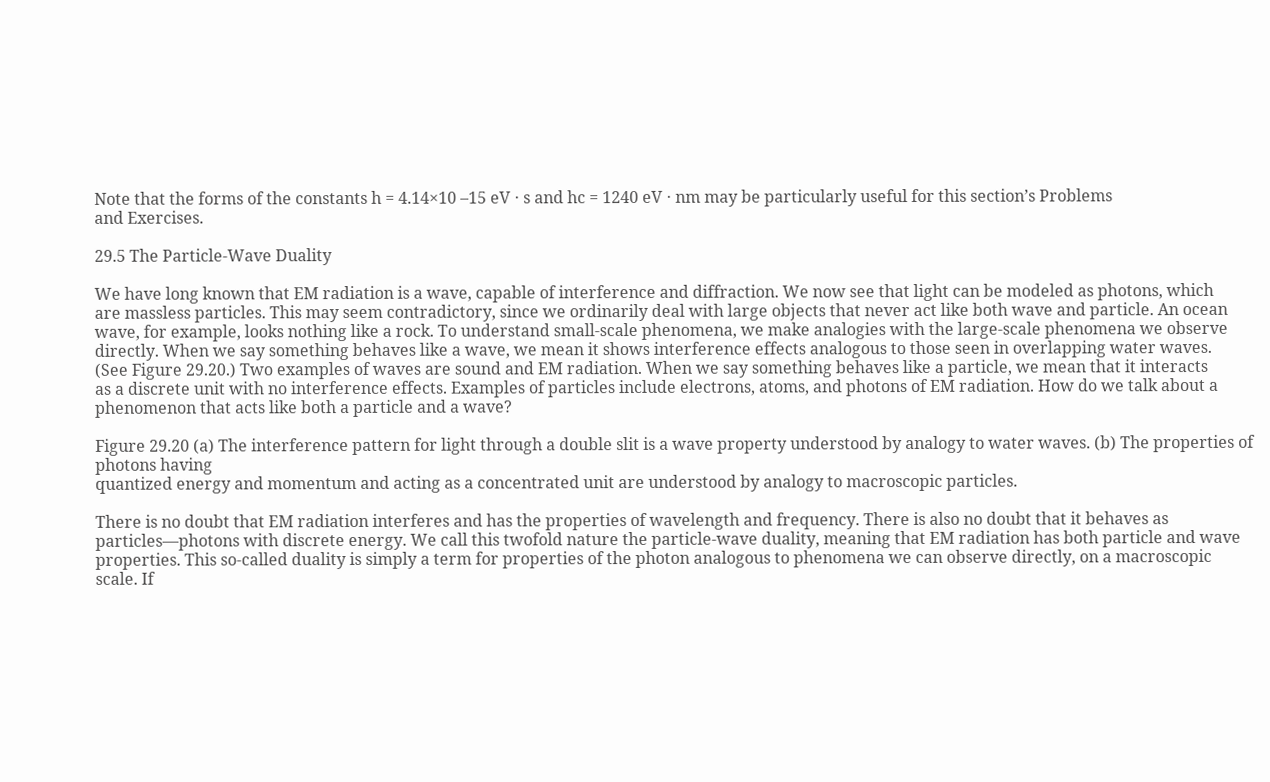Note that the forms of the constants h = 4.14×10 –15 eV ⋅ s and hc = 1240 eV ⋅ nm may be particularly useful for this section’s Problems
and Exercises.

29.5 The Particle-Wave Duality

We have long known that EM radiation is a wave, capable of interference and diffraction. We now see that light can be modeled as photons, which
are massless particles. This may seem contradictory, since we ordinarily deal with large objects that never act like both wave and particle. An ocean
wave, for example, looks nothing like a rock. To understand small-scale phenomena, we make analogies with the large-scale phenomena we observe
directly. When we say something behaves like a wave, we mean it shows interference effects analogous to those seen in overlapping water waves.
(See Figure 29.20.) Two examples of waves are sound and EM radiation. When we say something behaves like a particle, we mean that it interacts
as a discrete unit with no interference effects. Examples of particles include electrons, atoms, and photons of EM radiation. How do we talk about a
phenomenon that acts like both a particle and a wave?

Figure 29.20 (a) The interference pattern for light through a double slit is a wave property understood by analogy to water waves. (b) The properties of photons having
quantized energy and momentum and acting as a concentrated unit are understood by analogy to macroscopic particles.

There is no doubt that EM radiation interferes and has the properties of wavelength and frequency. There is also no doubt that it behaves as
particles—photons with discrete energy. We call this twofold nature the particle-wave duality, meaning that EM radiation has both particle and wave
properties. This so-called duality is simply a term for properties of the photon analogous to phenomena we can observe directly, on a macroscopic
scale. If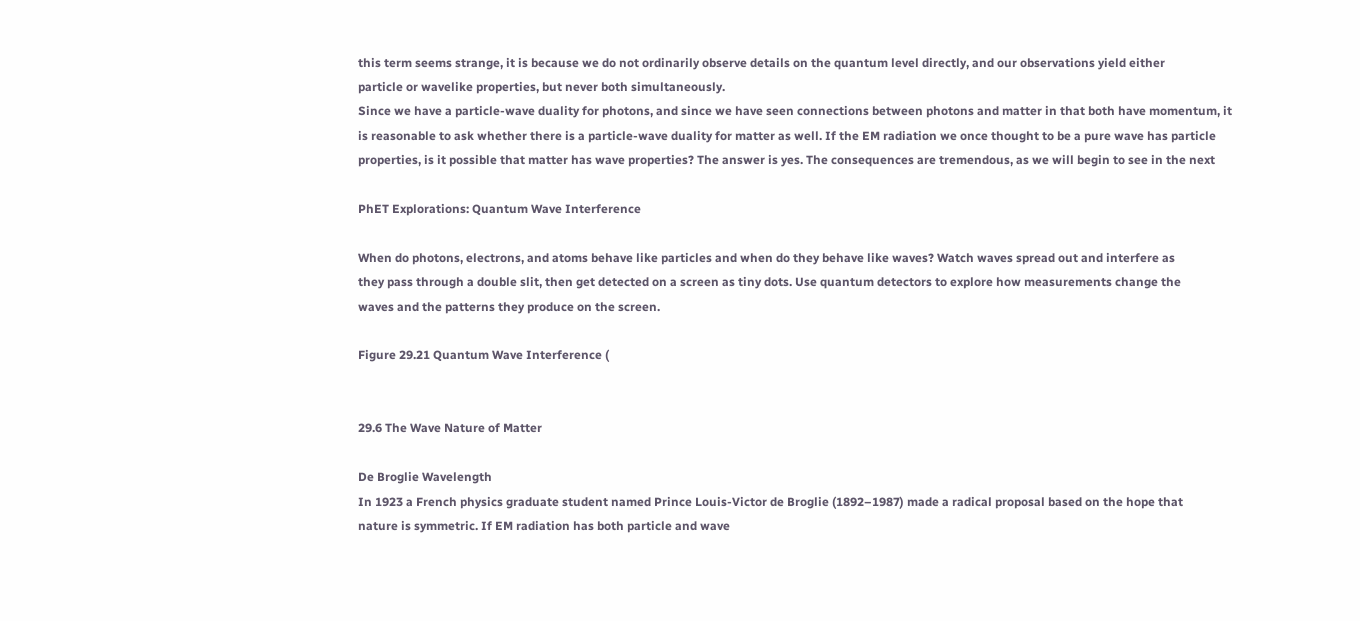this term seems strange, it is because we do not ordinarily observe details on the quantum level directly, and our observations yield either
particle or wavelike properties, but never both simultaneously.
Since we have a particle-wave duality for photons, and since we have seen connections between photons and matter in that both have momentum, it
is reasonable to ask whether there is a particle-wave duality for matter as well. If the EM radiation we once thought to be a pure wave has particle
properties, is it possible that matter has wave properties? The answer is yes. The consequences are tremendous, as we will begin to see in the next

PhET Explorations: Quantum Wave Interference

When do photons, electrons, and atoms behave like particles and when do they behave like waves? Watch waves spread out and interfere as
they pass through a double slit, then get detected on a screen as tiny dots. Use quantum detectors to explore how measurements change the
waves and the patterns they produce on the screen.

Figure 29.21 Quantum Wave Interference (


29.6 The Wave Nature of Matter

De Broglie Wavelength
In 1923 a French physics graduate student named Prince Louis-Victor de Broglie (1892–1987) made a radical proposal based on the hope that
nature is symmetric. If EM radiation has both particle and wave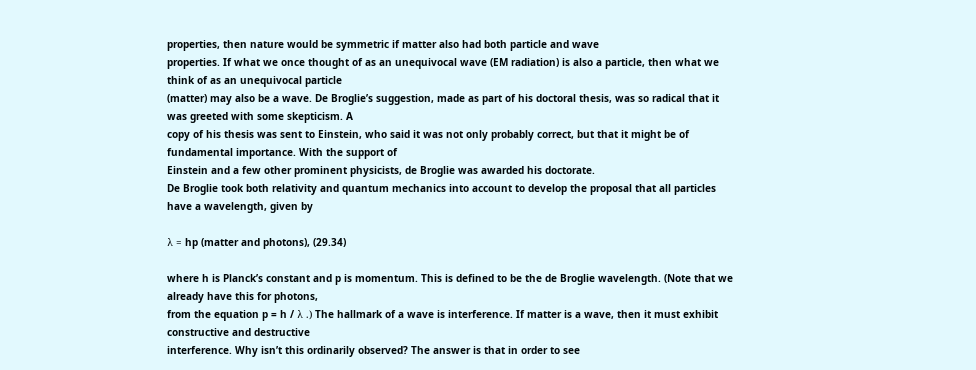properties, then nature would be symmetric if matter also had both particle and wave
properties. If what we once thought of as an unequivocal wave (EM radiation) is also a particle, then what we think of as an unequivocal particle
(matter) may also be a wave. De Broglie’s suggestion, made as part of his doctoral thesis, was so radical that it was greeted with some skepticism. A
copy of his thesis was sent to Einstein, who said it was not only probably correct, but that it might be of fundamental importance. With the support of
Einstein and a few other prominent physicists, de Broglie was awarded his doctorate.
De Broglie took both relativity and quantum mechanics into account to develop the proposal that all particles have a wavelength, given by

λ = hp (matter and photons), (29.34)

where h is Planck’s constant and p is momentum. This is defined to be the de Broglie wavelength. (Note that we already have this for photons,
from the equation p = h / λ .) The hallmark of a wave is interference. If matter is a wave, then it must exhibit constructive and destructive
interference. Why isn’t this ordinarily observed? The answer is that in order to see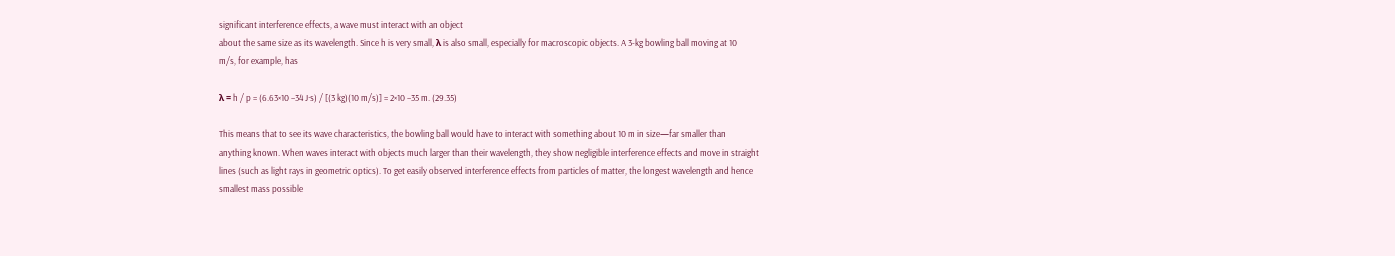significant interference effects, a wave must interact with an object
about the same size as its wavelength. Since h is very small, λ is also small, especially for macroscopic objects. A 3-kg bowling ball moving at 10
m/s, for example, has

λ = h / p = (6.63×10 –34 J·s) / [(3 kg)(10 m/s)] = 2×10 –35 m. (29.35)

This means that to see its wave characteristics, the bowling ball would have to interact with something about 10 m in size—far smaller than
anything known. When waves interact with objects much larger than their wavelength, they show negligible interference effects and move in straight
lines (such as light rays in geometric optics). To get easily observed interference effects from particles of matter, the longest wavelength and hence
smallest mass possible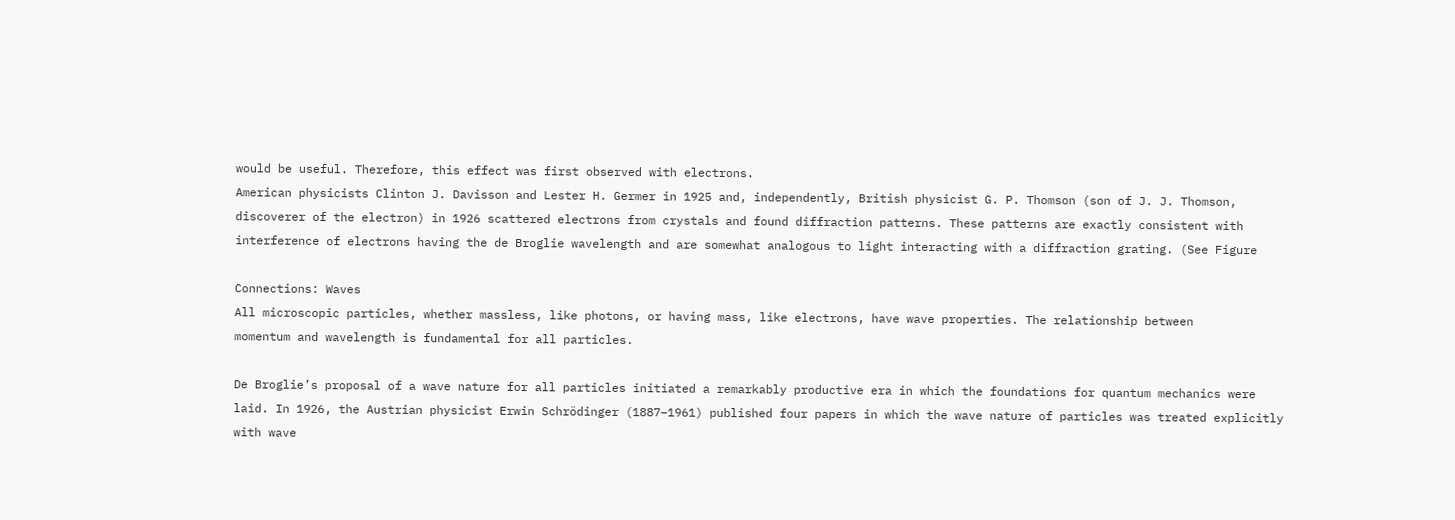would be useful. Therefore, this effect was first observed with electrons.
American physicists Clinton J. Davisson and Lester H. Germer in 1925 and, independently, British physicist G. P. Thomson (son of J. J. Thomson,
discoverer of the electron) in 1926 scattered electrons from crystals and found diffraction patterns. These patterns are exactly consistent with
interference of electrons having the de Broglie wavelength and are somewhat analogous to light interacting with a diffraction grating. (See Figure

Connections: Waves
All microscopic particles, whether massless, like photons, or having mass, like electrons, have wave properties. The relationship between
momentum and wavelength is fundamental for all particles.

De Broglie’s proposal of a wave nature for all particles initiated a remarkably productive era in which the foundations for quantum mechanics were
laid. In 1926, the Austrian physicist Erwin Schrödinger (1887–1961) published four papers in which the wave nature of particles was treated explicitly
with wave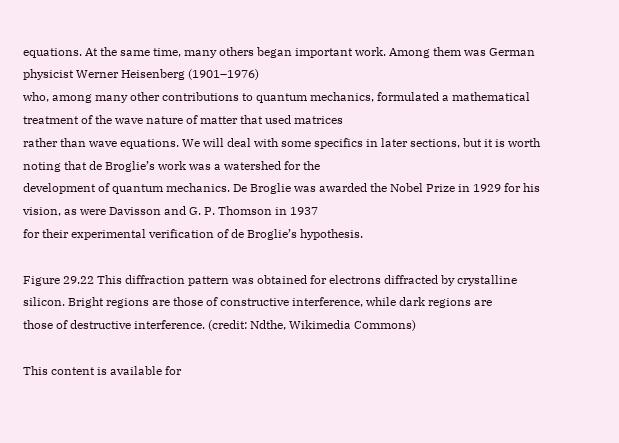equations. At the same time, many others began important work. Among them was German physicist Werner Heisenberg (1901–1976)
who, among many other contributions to quantum mechanics, formulated a mathematical treatment of the wave nature of matter that used matrices
rather than wave equations. We will deal with some specifics in later sections, but it is worth noting that de Broglie’s work was a watershed for the
development of quantum mechanics. De Broglie was awarded the Nobel Prize in 1929 for his vision, as were Davisson and G. P. Thomson in 1937
for their experimental verification of de Broglie’s hypothesis.

Figure 29.22 This diffraction pattern was obtained for electrons diffracted by crystalline silicon. Bright regions are those of constructive interference, while dark regions are
those of destructive interference. (credit: Ndthe, Wikimedia Commons)

This content is available for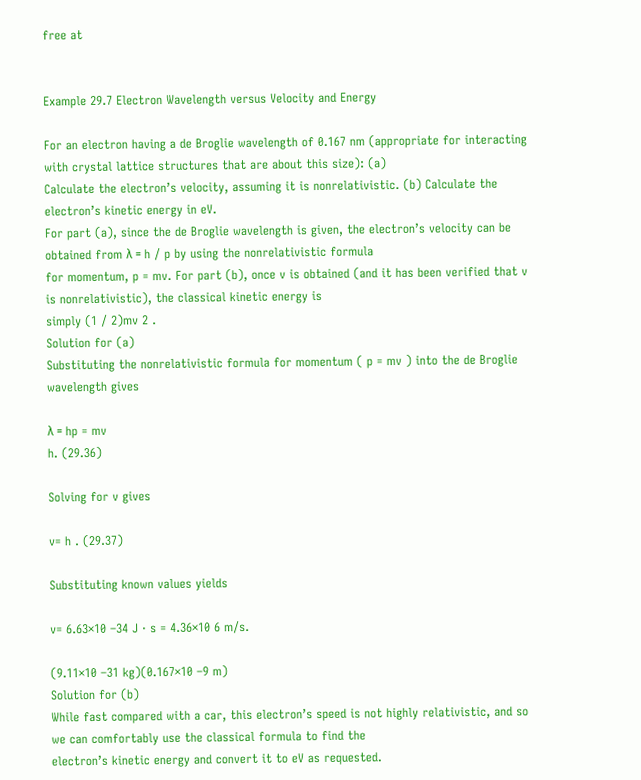free at


Example 29.7 Electron Wavelength versus Velocity and Energy

For an electron having a de Broglie wavelength of 0.167 nm (appropriate for interacting with crystal lattice structures that are about this size): (a)
Calculate the electron’s velocity, assuming it is nonrelativistic. (b) Calculate the electron’s kinetic energy in eV.
For part (a), since the de Broglie wavelength is given, the electron’s velocity can be obtained from λ = h / p by using the nonrelativistic formula
for momentum, p = mv. For part (b), once v is obtained (and it has been verified that v is nonrelativistic), the classical kinetic energy is
simply (1 / 2)mv 2 .
Solution for (a)
Substituting the nonrelativistic formula for momentum ( p = mv ) into the de Broglie wavelength gives

λ = hp = mv
h. (29.36)

Solving for v gives

v= h . (29.37)

Substituting known values yields

v= 6.63×10 –34 J ⋅ s = 4.36×10 6 m/s.

(9.11×10 –31 kg)(0.167×10 –9 m)
Solution for (b)
While fast compared with a car, this electron’s speed is not highly relativistic, and so we can comfortably use the classical formula to find the
electron’s kinetic energy and convert it to eV as requested.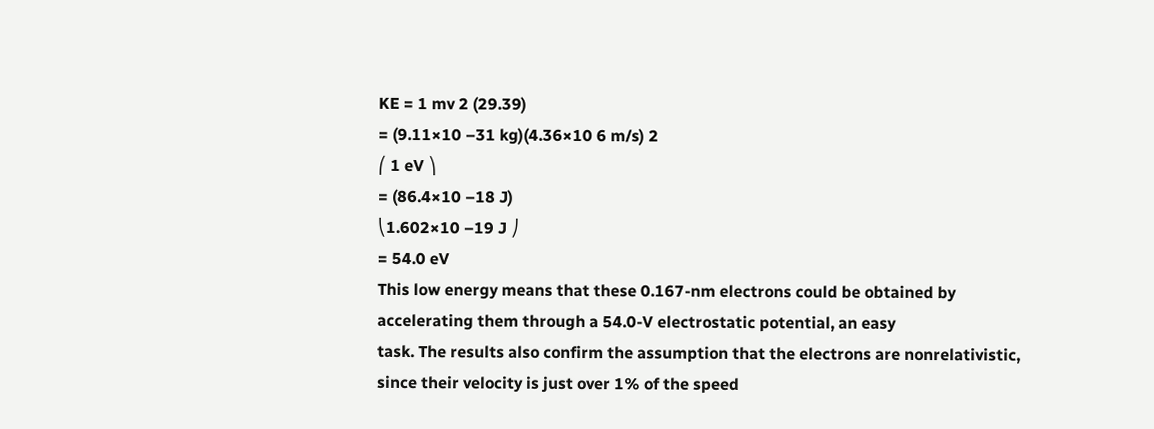KE = 1 mv 2 (29.39)
= (9.11×10 –31 kg)(4.36×10 6 m/s) 2
⎛ 1 eV ⎞
= (86.4×10 –18 J)
⎝1.602×10 –19 J ⎠
= 54.0 eV
This low energy means that these 0.167-nm electrons could be obtained by accelerating them through a 54.0-V electrostatic potential, an easy
task. The results also confirm the assumption that the electrons are nonrelativistic, since their velocity is just over 1% of the speed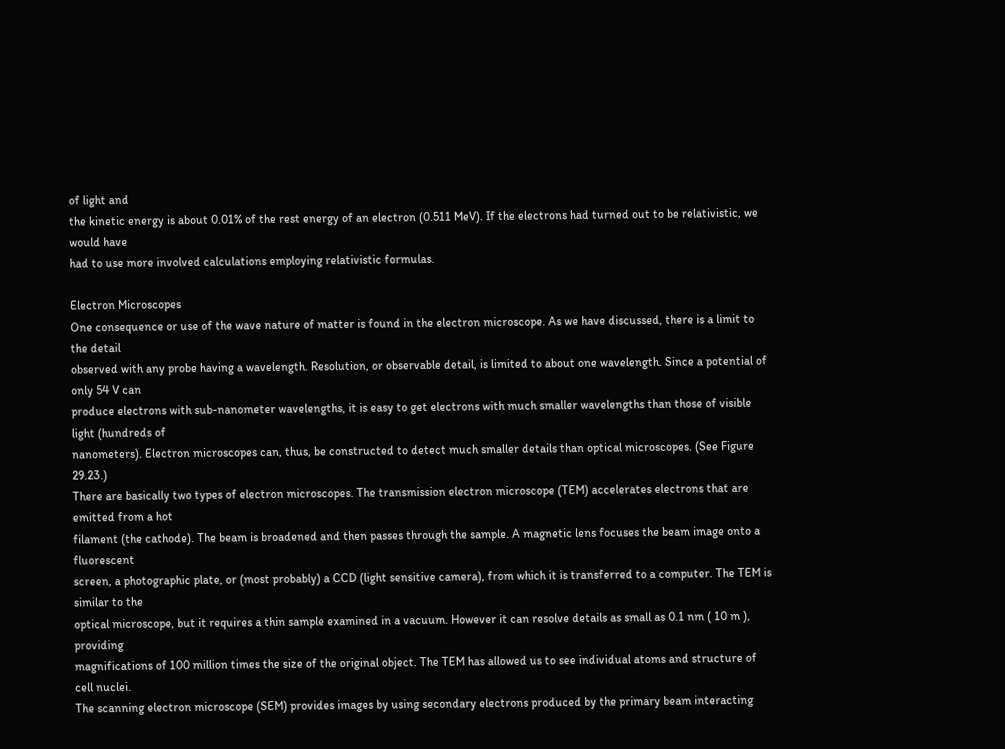of light and
the kinetic energy is about 0.01% of the rest energy of an electron (0.511 MeV). If the electrons had turned out to be relativistic, we would have
had to use more involved calculations employing relativistic formulas.

Electron Microscopes
One consequence or use of the wave nature of matter is found in the electron microscope. As we have discussed, there is a limit to the detail
observed with any probe having a wavelength. Resolution, or observable detail, is limited to about one wavelength. Since a potential of only 54 V can
produce electrons with sub-nanometer wavelengths, it is easy to get electrons with much smaller wavelengths than those of visible light (hundreds of
nanometers). Electron microscopes can, thus, be constructed to detect much smaller details than optical microscopes. (See Figure 29.23.)
There are basically two types of electron microscopes. The transmission electron microscope (TEM) accelerates electrons that are emitted from a hot
filament (the cathode). The beam is broadened and then passes through the sample. A magnetic lens focuses the beam image onto a fluorescent
screen, a photographic plate, or (most probably) a CCD (light sensitive camera), from which it is transferred to a computer. The TEM is similar to the
optical microscope, but it requires a thin sample examined in a vacuum. However it can resolve details as small as 0.1 nm ( 10 m ), providing
magnifications of 100 million times the size of the original object. The TEM has allowed us to see individual atoms and structure of cell nuclei.
The scanning electron microscope (SEM) provides images by using secondary electrons produced by the primary beam interacting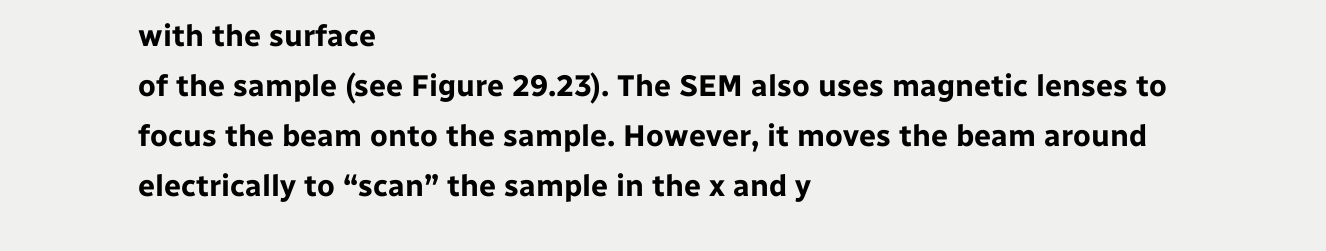with the surface
of the sample (see Figure 29.23). The SEM also uses magnetic lenses to focus the beam onto the sample. However, it moves the beam around
electrically to “scan” the sample in the x and y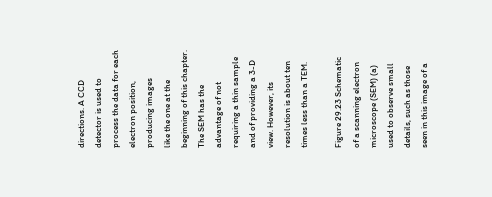directions. A CCD detector is used to process the data for each electron position, producing images
like the one at the beginning of this chapter. The SEM has the advantage of not requiring a thin sample and of providing a 3-D view. However, its
resolution is about ten times less than a TEM.

Figure 29.23 Schematic of a scanning electron microscope (SEM) (a) used to observe small details, such as those seen in this image of a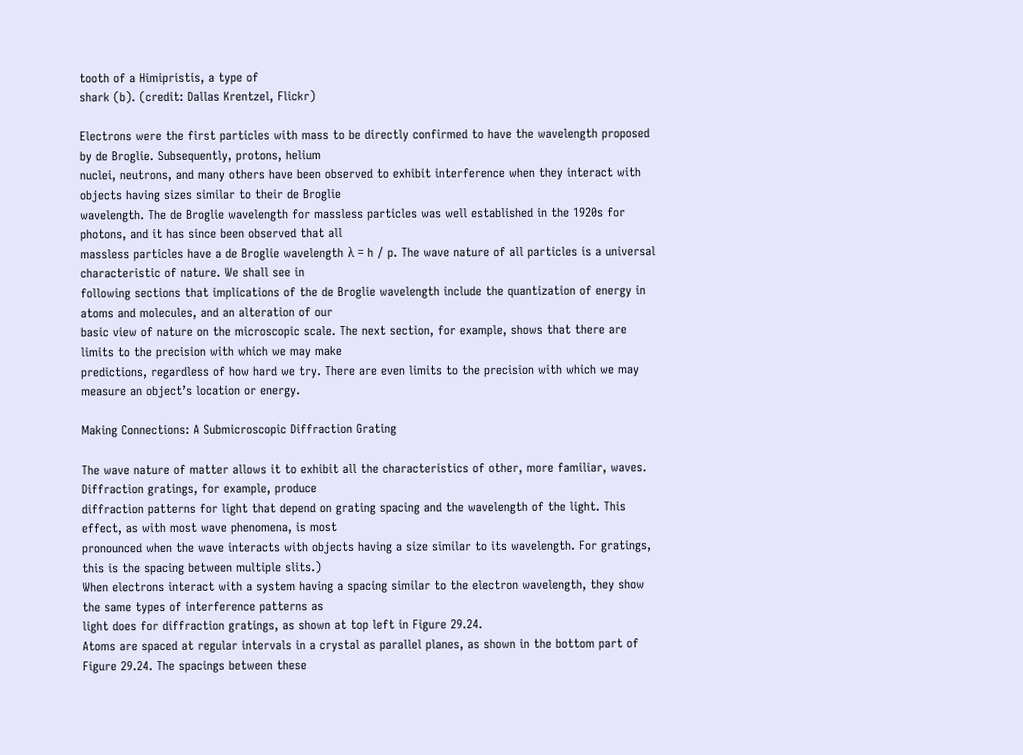tooth of a Himipristis, a type of
shark (b). (credit: Dallas Krentzel, Flickr)

Electrons were the first particles with mass to be directly confirmed to have the wavelength proposed by de Broglie. Subsequently, protons, helium
nuclei, neutrons, and many others have been observed to exhibit interference when they interact with objects having sizes similar to their de Broglie
wavelength. The de Broglie wavelength for massless particles was well established in the 1920s for photons, and it has since been observed that all
massless particles have a de Broglie wavelength λ = h / p. The wave nature of all particles is a universal characteristic of nature. We shall see in
following sections that implications of the de Broglie wavelength include the quantization of energy in atoms and molecules, and an alteration of our
basic view of nature on the microscopic scale. The next section, for example, shows that there are limits to the precision with which we may make
predictions, regardless of how hard we try. There are even limits to the precision with which we may measure an object’s location or energy.

Making Connections: A Submicroscopic Diffraction Grating

The wave nature of matter allows it to exhibit all the characteristics of other, more familiar, waves. Diffraction gratings, for example, produce
diffraction patterns for light that depend on grating spacing and the wavelength of the light. This effect, as with most wave phenomena, is most
pronounced when the wave interacts with objects having a size similar to its wavelength. For gratings, this is the spacing between multiple slits.)
When electrons interact with a system having a spacing similar to the electron wavelength, they show the same types of interference patterns as
light does for diffraction gratings, as shown at top left in Figure 29.24.
Atoms are spaced at regular intervals in a crystal as parallel planes, as shown in the bottom part of Figure 29.24. The spacings between these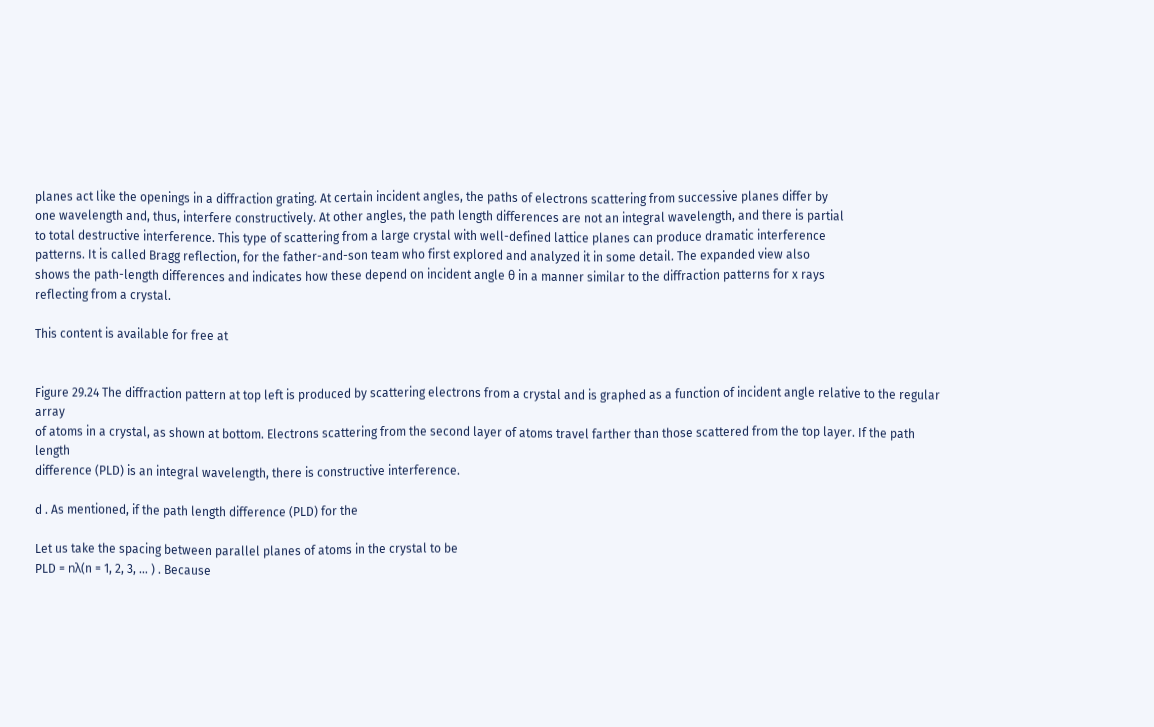planes act like the openings in a diffraction grating. At certain incident angles, the paths of electrons scattering from successive planes differ by
one wavelength and, thus, interfere constructively. At other angles, the path length differences are not an integral wavelength, and there is partial
to total destructive interference. This type of scattering from a large crystal with well-defined lattice planes can produce dramatic interference
patterns. It is called Bragg reflection, for the father-and-son team who first explored and analyzed it in some detail. The expanded view also
shows the path-length differences and indicates how these depend on incident angle θ in a manner similar to the diffraction patterns for x rays
reflecting from a crystal.

This content is available for free at


Figure 29.24 The diffraction pattern at top left is produced by scattering electrons from a crystal and is graphed as a function of incident angle relative to the regular array
of atoms in a crystal, as shown at bottom. Electrons scattering from the second layer of atoms travel farther than those scattered from the top layer. If the path length
difference (PLD) is an integral wavelength, there is constructive interference.

d . As mentioned, if the path length difference (PLD) for the

Let us take the spacing between parallel planes of atoms in the crystal to be
PLD = nλ(n = 1, 2, 3, … ) . Because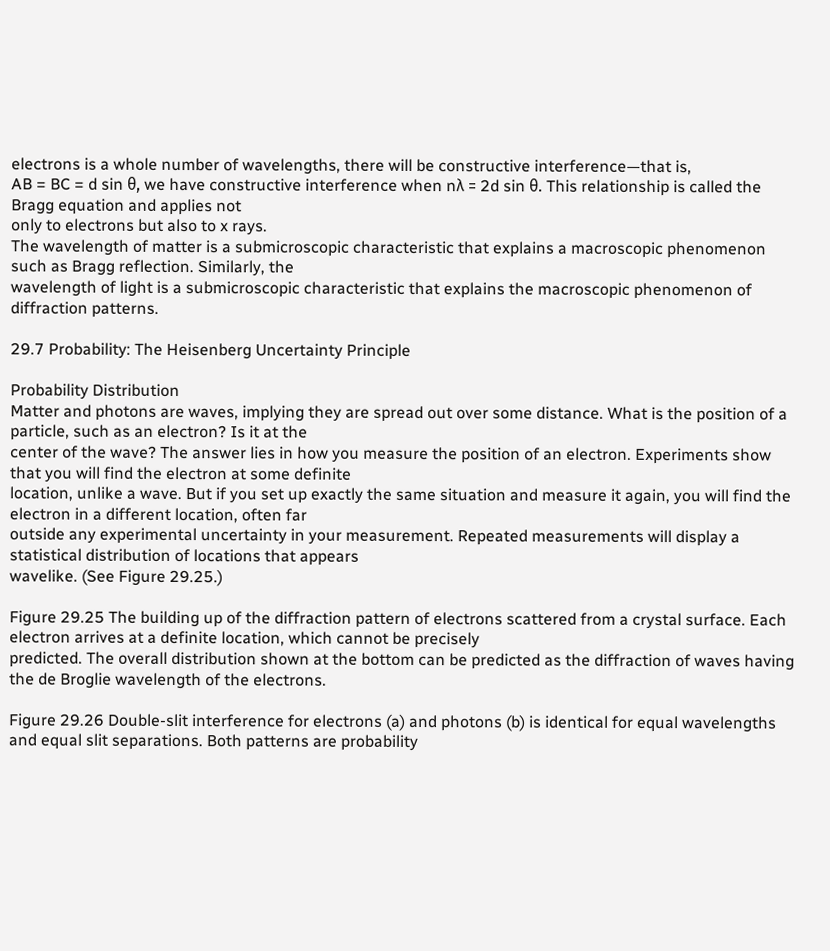electrons is a whole number of wavelengths, there will be constructive interference—that is,
AB = BC = d sin θ, we have constructive interference when nλ = 2d sin θ. This relationship is called the Bragg equation and applies not
only to electrons but also to x rays.
The wavelength of matter is a submicroscopic characteristic that explains a macroscopic phenomenon such as Bragg reflection. Similarly, the
wavelength of light is a submicroscopic characteristic that explains the macroscopic phenomenon of diffraction patterns.

29.7 Probability: The Heisenberg Uncertainty Principle

Probability Distribution
Matter and photons are waves, implying they are spread out over some distance. What is the position of a particle, such as an electron? Is it at the
center of the wave? The answer lies in how you measure the position of an electron. Experiments show that you will find the electron at some definite
location, unlike a wave. But if you set up exactly the same situation and measure it again, you will find the electron in a different location, often far
outside any experimental uncertainty in your measurement. Repeated measurements will display a statistical distribution of locations that appears
wavelike. (See Figure 29.25.)

Figure 29.25 The building up of the diffraction pattern of electrons scattered from a crystal surface. Each electron arrives at a definite location, which cannot be precisely
predicted. The overall distribution shown at the bottom can be predicted as the diffraction of waves having the de Broglie wavelength of the electrons.

Figure 29.26 Double-slit interference for electrons (a) and photons (b) is identical for equal wavelengths and equal slit separations. Both patterns are probability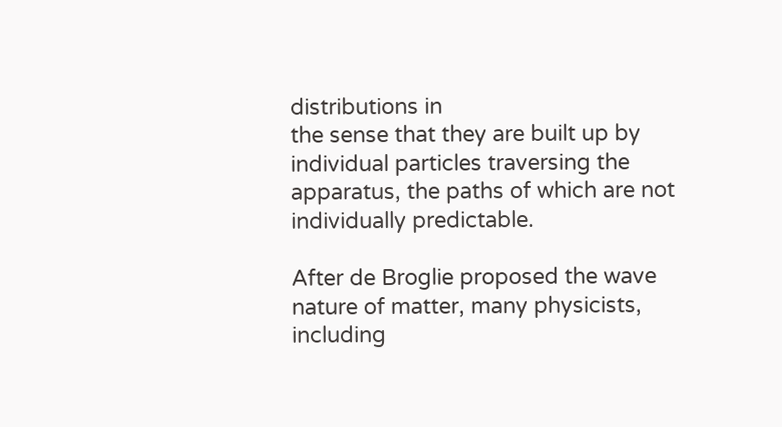distributions in
the sense that they are built up by individual particles traversing the apparatus, the paths of which are not individually predictable.

After de Broglie proposed the wave nature of matter, many physicists, including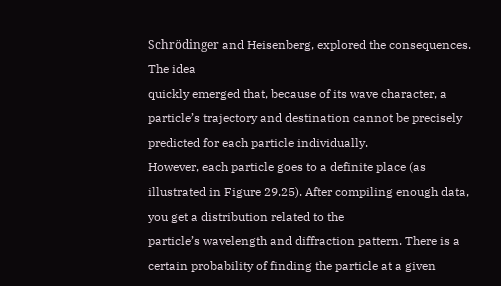Schrödinger and Heisenberg, explored the consequences. The idea
quickly emerged that, because of its wave character, a particle’s trajectory and destination cannot be precisely predicted for each particle individually.
However, each particle goes to a definite place (as illustrated in Figure 29.25). After compiling enough data, you get a distribution related to the
particle’s wavelength and diffraction pattern. There is a certain probability of finding the particle at a given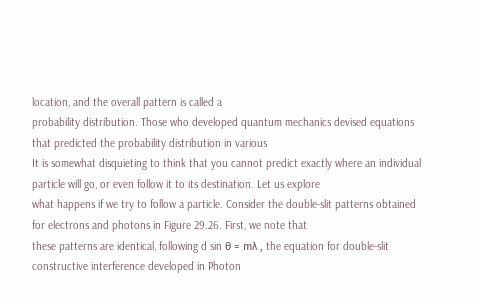location, and the overall pattern is called a
probability distribution. Those who developed quantum mechanics devised equations that predicted the probability distribution in various
It is somewhat disquieting to think that you cannot predict exactly where an individual particle will go, or even follow it to its destination. Let us explore
what happens if we try to follow a particle. Consider the double-slit patterns obtained for electrons and photons in Figure 29.26. First, we note that
these patterns are identical, following d sin θ = mλ , the equation for double-slit constructive interference developed in Photon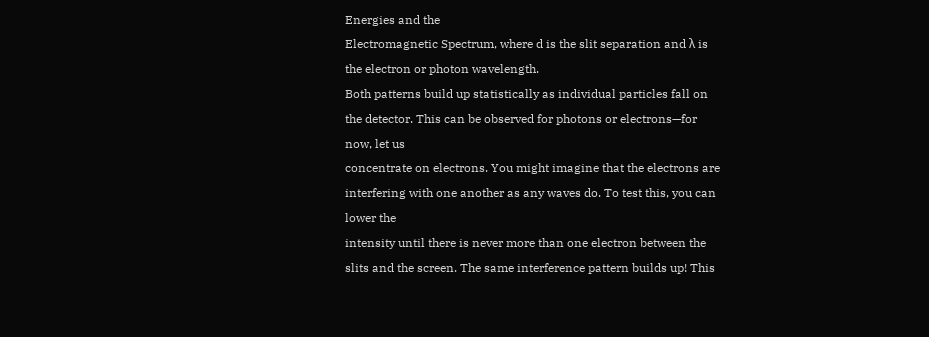Energies and the
Electromagnetic Spectrum, where d is the slit separation and λ is the electron or photon wavelength.
Both patterns build up statistically as individual particles fall on the detector. This can be observed for photons or electrons—for now, let us
concentrate on electrons. You might imagine that the electrons are interfering with one another as any waves do. To test this, you can lower the
intensity until there is never more than one electron between the slits and the screen. The same interference pattern builds up! This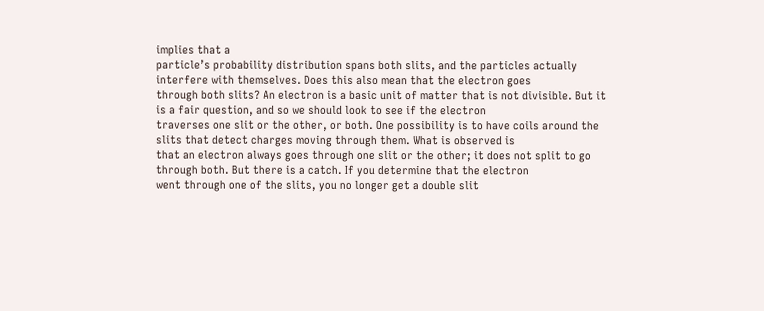implies that a
particle’s probability distribution spans both slits, and the particles actually interfere with themselves. Does this also mean that the electron goes
through both slits? An electron is a basic unit of matter that is not divisible. But it is a fair question, and so we should look to see if the electron
traverses one slit or the other, or both. One possibility is to have coils around the slits that detect charges moving through them. What is observed is
that an electron always goes through one slit or the other; it does not split to go through both. But there is a catch. If you determine that the electron
went through one of the slits, you no longer get a double slit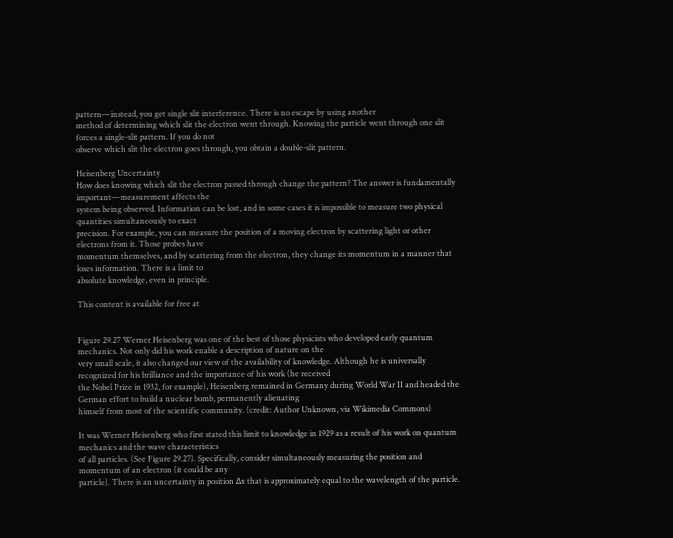pattern—instead, you get single slit interference. There is no escape by using another
method of determining which slit the electron went through. Knowing the particle went through one slit forces a single-slit pattern. If you do not
observe which slit the electron goes through, you obtain a double-slit pattern.

Heisenberg Uncertainty
How does knowing which slit the electron passed through change the pattern? The answer is fundamentally important—measurement affects the
system being observed. Information can be lost, and in some cases it is impossible to measure two physical quantities simultaneously to exact
precision. For example, you can measure the position of a moving electron by scattering light or other electrons from it. Those probes have
momentum themselves, and by scattering from the electron, they change its momentum in a manner that loses information. There is a limit to
absolute knowledge, even in principle.

This content is available for free at


Figure 29.27 Werner Heisenberg was one of the best of those physicists who developed early quantum mechanics. Not only did his work enable a description of nature on the
very small scale, it also changed our view of the availability of knowledge. Although he is universally recognized for his brilliance and the importance of his work (he received
the Nobel Prize in 1932, for example), Heisenberg remained in Germany during World War II and headed the German effort to build a nuclear bomb, permanently alienating
himself from most of the scientific community. (credit: Author Unknown, via Wikimedia Commons)

It was Werner Heisenberg who first stated this limit to knowledge in 1929 as a result of his work on quantum mechanics and the wave characteristics
of all particles. (See Figure 29.27). Specifically, consider simultaneously measuring the position and momentum of an electron (it could be any
particle). There is an uncertainty in position Δx that is approximately equal to the wavelength of the particle.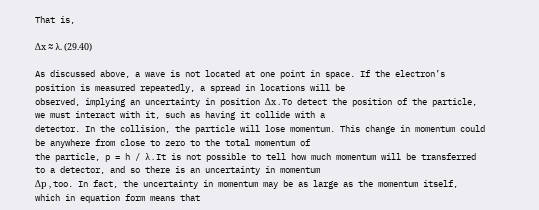That is,

Δx ≈ λ. (29.40)

As discussed above, a wave is not located at one point in space. If the electron’s position is measured repeatedly, a spread in locations will be
observed, implying an uncertainty in position Δx . To detect the position of the particle, we must interact with it, such as having it collide with a
detector. In the collision, the particle will lose momentum. This change in momentum could be anywhere from close to zero to the total momentum of
the particle, p = h / λ . It is not possible to tell how much momentum will be transferred to a detector, and so there is an uncertainty in momentum
Δp , too. In fact, the uncertainty in momentum may be as large as the momentum itself, which in equation form means that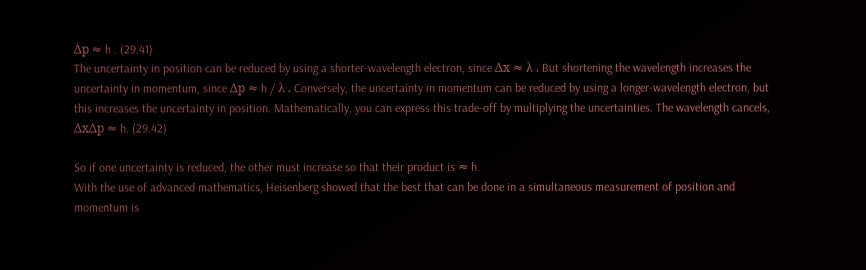Δp ≈ h . (29.41)
The uncertainty in position can be reduced by using a shorter-wavelength electron, since Δx ≈ λ . But shortening the wavelength increases the
uncertainty in momentum, since Δp ≈ h / λ . Conversely, the uncertainty in momentum can be reduced by using a longer-wavelength electron, but
this increases the uncertainty in position. Mathematically, you can express this trade-off by multiplying the uncertainties. The wavelength cancels,
ΔxΔp ≈ h. (29.42)

So if one uncertainty is reduced, the other must increase so that their product is ≈ h.
With the use of advanced mathematics, Heisenberg showed that the best that can be done in a simultaneous measurement of position and
momentum is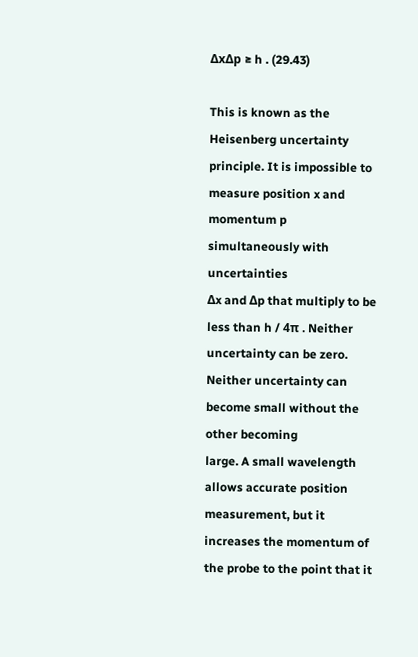ΔxΔp ≥ h . (29.43)

This is known as the Heisenberg uncertainty principle. It is impossible to measure position x and momentum p simultaneously with uncertainties
Δx and Δp that multiply to be less than h / 4π . Neither uncertainty can be zero. Neither uncertainty can become small without the other becoming
large. A small wavelength allows accurate position measurement, but it increases the momentum of the probe to the point that it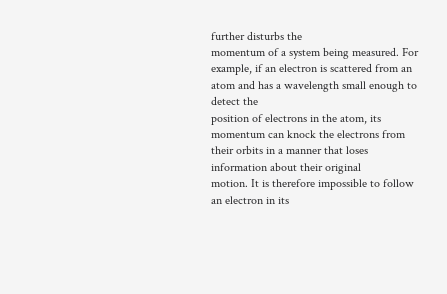further disturbs the
momentum of a system being measured. For example, if an electron is scattered from an atom and has a wavelength small enough to detect the
position of electrons in the atom, its momentum can knock the electrons from their orbits in a manner that loses information about their original
motion. It is therefore impossible to follow an electron in its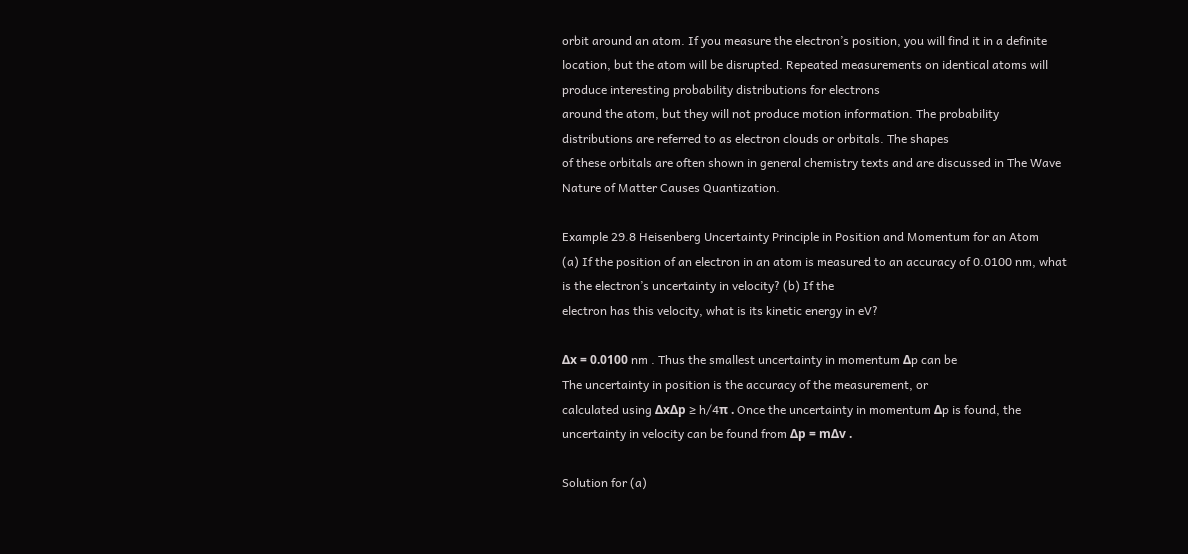orbit around an atom. If you measure the electron’s position, you will find it in a definite
location, but the atom will be disrupted. Repeated measurements on identical atoms will produce interesting probability distributions for electrons
around the atom, but they will not produce motion information. The probability distributions are referred to as electron clouds or orbitals. The shapes
of these orbitals are often shown in general chemistry texts and are discussed in The Wave Nature of Matter Causes Quantization.

Example 29.8 Heisenberg Uncertainty Principle in Position and Momentum for an Atom
(a) If the position of an electron in an atom is measured to an accuracy of 0.0100 nm, what is the electron’s uncertainty in velocity? (b) If the
electron has this velocity, what is its kinetic energy in eV?

Δx = 0.0100 nm . Thus the smallest uncertainty in momentum Δp can be
The uncertainty in position is the accuracy of the measurement, or
calculated using ΔxΔp ≥ h/4π . Once the uncertainty in momentum Δp is found, the uncertainty in velocity can be found from Δp = mΔv .

Solution for (a)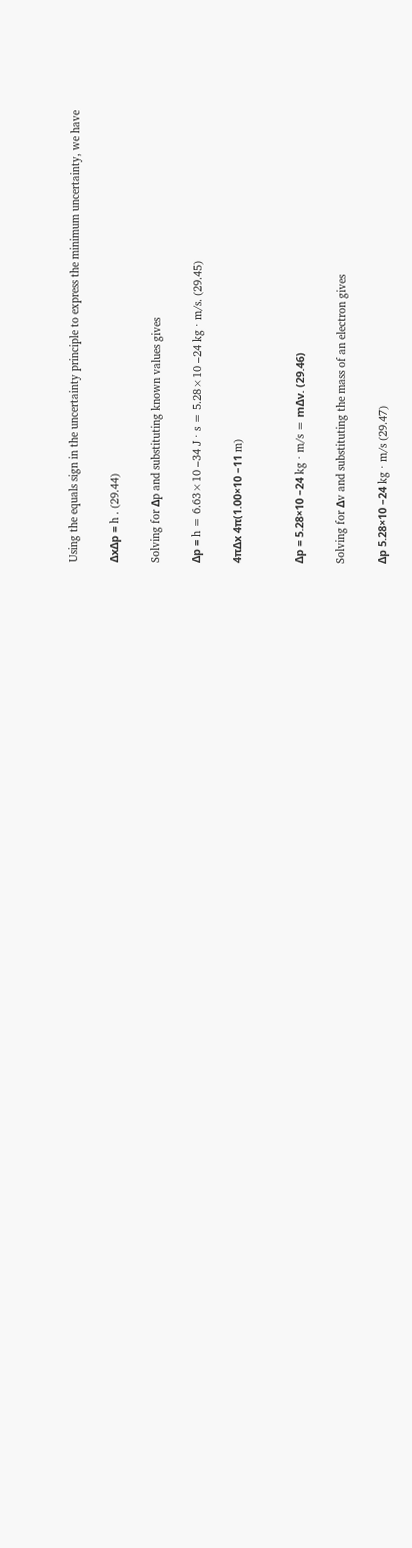Using the equals sign in the uncertainty principle to express the minimum uncertainty, we have

ΔxΔp = h . (29.44)

Solving for Δp and substituting known values gives

Δp = h = 6.63×10 –34 J ⋅ s = 5.28×10 –24 kg ⋅ m/s. (29.45)

4πΔx 4π(1.00×10 –11 m)


Δp = 5.28×10 –24 kg ⋅ m/s = mΔv. (29.46)

Solving for Δv and substituting the mass of an electron gives

Δp 5.28×10 –24 kg ⋅ m/s (29.47)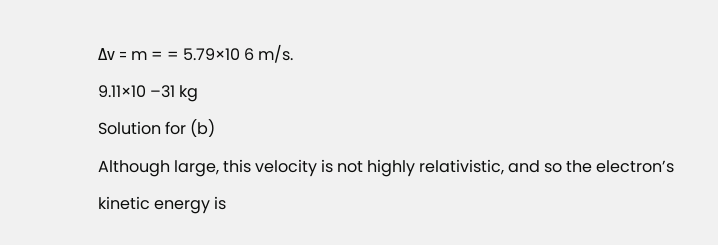Δv = m = = 5.79×10 6 m/s.
9.11×10 –31 kg
Solution for (b)
Although large, this velocity is not highly relativistic, and so the electron’s kinetic energy is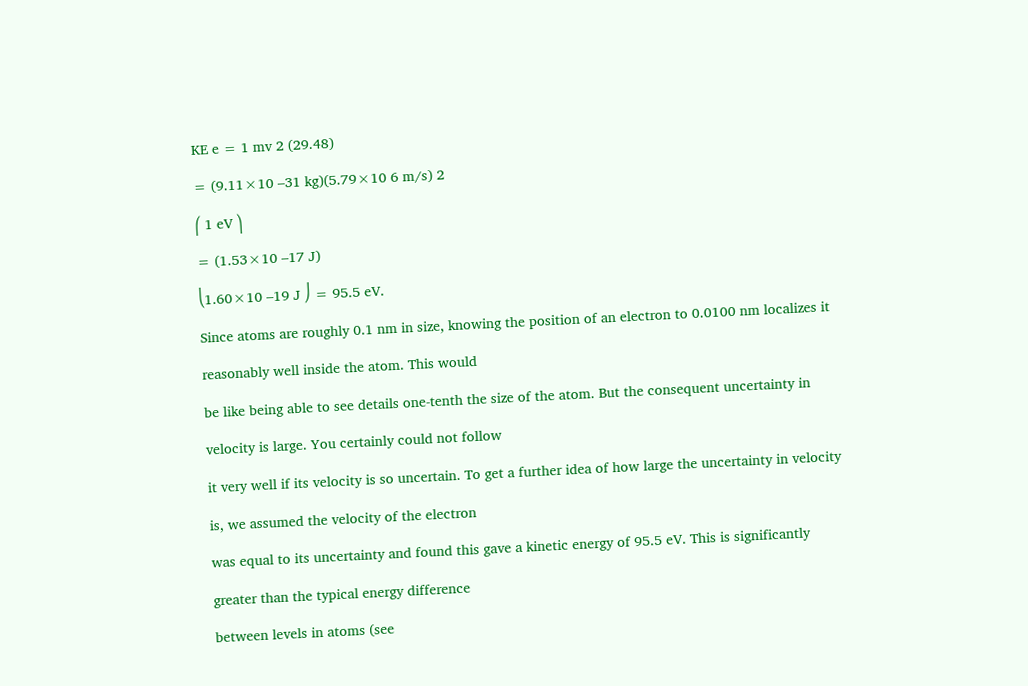KE e = 1 mv 2 (29.48)
= (9.11×10 –31 kg)(5.79×10 6 m/s) 2
⎛ 1 eV ⎞
= (1.53×10 –17 J)
⎝1.60×10 –19 J ⎠ = 95.5 eV.
Since atoms are roughly 0.1 nm in size, knowing the position of an electron to 0.0100 nm localizes it reasonably well inside the atom. This would
be like being able to see details one-tenth the size of the atom. But the consequent uncertainty in velocity is large. You certainly could not follow
it very well if its velocity is so uncertain. To get a further idea of how large the uncertainty in velocity is, we assumed the velocity of the electron
was equal to its uncertainty and found this gave a kinetic energy of 95.5 eV. This is significantly greater than the typical energy difference
between levels in atoms (see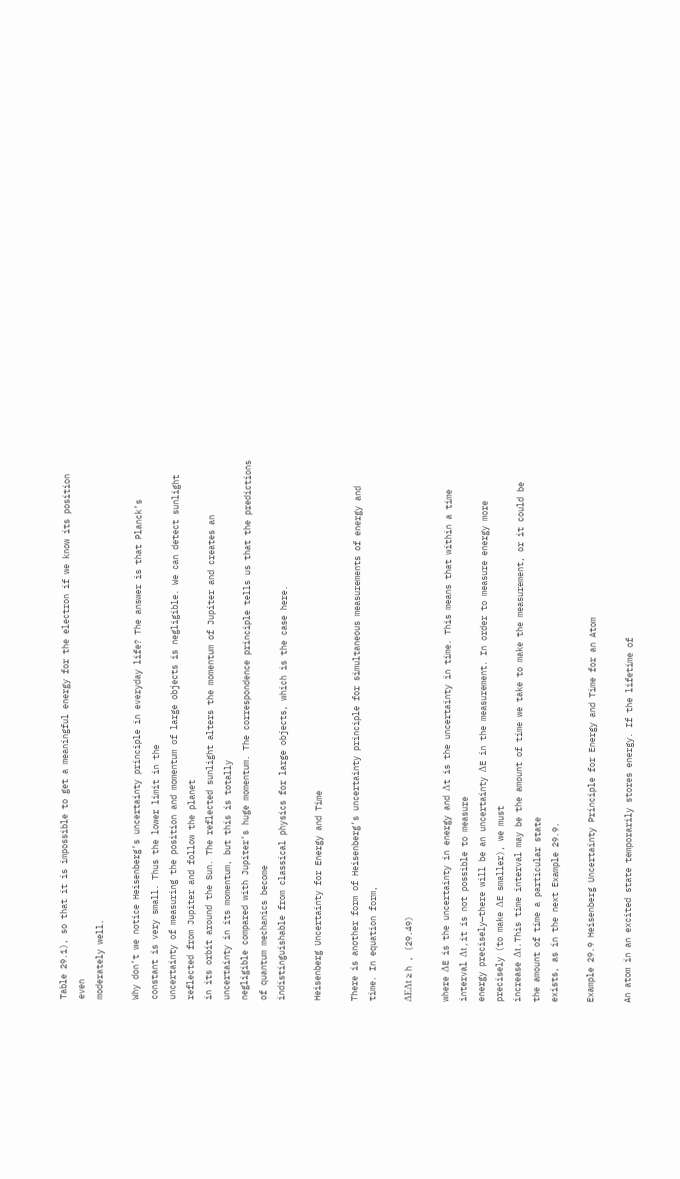Table 29.1), so that it is impossible to get a meaningful energy for the electron if we know its position even
moderately well.

Why don’t we notice Heisenberg’s uncertainty principle in everyday life? The answer is that Planck’s constant is very small. Thus the lower limit in the
uncertainty of measuring the position and momentum of large objects is negligible. We can detect sunlight reflected from Jupiter and follow the planet
in its orbit around the Sun. The reflected sunlight alters the momentum of Jupiter and creates an uncertainty in its momentum, but this is totally
negligible compared with Jupiter’s huge momentum. The correspondence principle tells us that the predictions of quantum mechanics become
indistinguishable from classical physics for large objects, which is the case here.

Heisenberg Uncertainty for Energy and Time

There is another form of Heisenberg’s uncertainty principle for simultaneous measurements of energy and time. In equation form,

ΔEΔt ≥ h , (29.49)

where ΔE is the uncertainty in energy and Δt is the uncertainty in time. This means that within a time interval Δt , it is not possible to measure
energy precisely—there will be an uncertainty ΔE in the measurement. In order to measure energy more precisely (to make ΔE smaller), we must
increase Δt . This time interval may be the amount of time we take to make the measurement, or it could be the amount of time a particular state
exists, as in the next Example 29.9.

Example 29.9 Heisenberg Uncertainty Principle for Energy and Time for an Atom

An atom in an excited state temporarily stores energy. If the lifetime of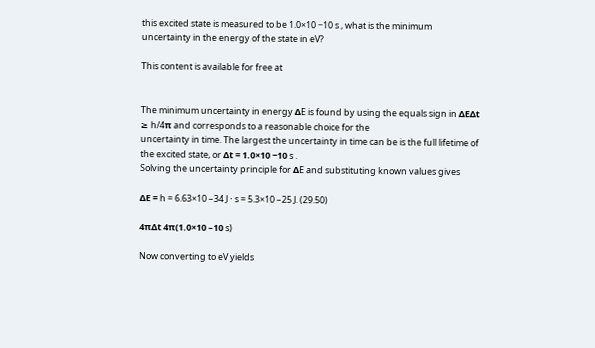this excited state is measured to be 1.0×10 −10 s , what is the minimum
uncertainty in the energy of the state in eV?

This content is available for free at


The minimum uncertainty in energy ΔE is found by using the equals sign in ΔEΔt ≥ h/4π and corresponds to a reasonable choice for the
uncertainty in time. The largest the uncertainty in time can be is the full lifetime of the excited state, or Δt = 1.0×10 −10 s .
Solving the uncertainty principle for ΔE and substituting known values gives

ΔE = h = 6.63×10 –34 J ⋅ s = 5.3×10 –25 J. (29.50)

4πΔt 4π(1.0×10 –10 s)

Now converting to eV yields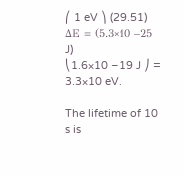⎛ 1 eV ⎞ (29.51)
ΔE = (5.3×10 –25 J)
⎝1.6×10 –19 J ⎠ = 3.3×10 eV.

The lifetime of 10 s is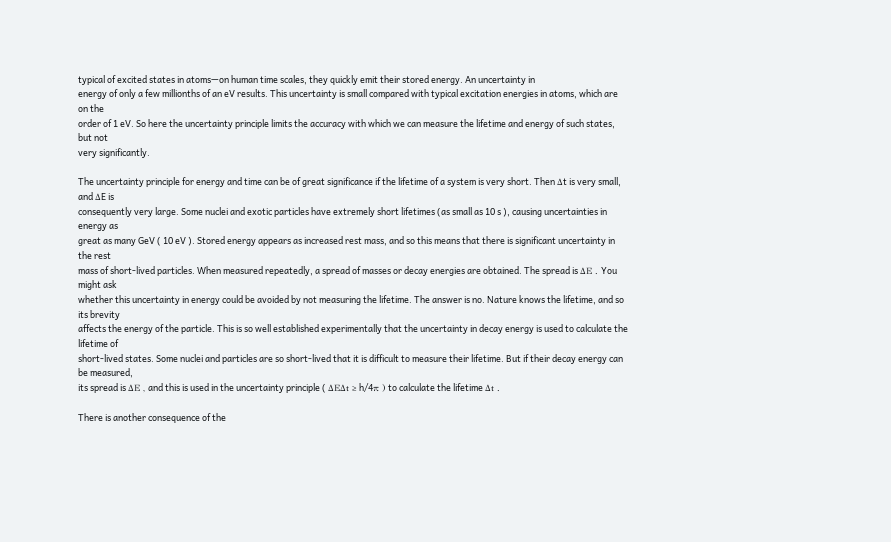typical of excited states in atoms—on human time scales, they quickly emit their stored energy. An uncertainty in
energy of only a few millionths of an eV results. This uncertainty is small compared with typical excitation energies in atoms, which are on the
order of 1 eV. So here the uncertainty principle limits the accuracy with which we can measure the lifetime and energy of such states, but not
very significantly.

The uncertainty principle for energy and time can be of great significance if the lifetime of a system is very short. Then Δt is very small, and ΔE is
consequently very large. Some nuclei and exotic particles have extremely short lifetimes (as small as 10 s ), causing uncertainties in energy as
great as many GeV ( 10 eV ). Stored energy appears as increased rest mass, and so this means that there is significant uncertainty in the rest
mass of short-lived particles. When measured repeatedly, a spread of masses or decay energies are obtained. The spread is ΔE . You might ask
whether this uncertainty in energy could be avoided by not measuring the lifetime. The answer is no. Nature knows the lifetime, and so its brevity
affects the energy of the particle. This is so well established experimentally that the uncertainty in decay energy is used to calculate the lifetime of
short-lived states. Some nuclei and particles are so short-lived that it is difficult to measure their lifetime. But if their decay energy can be measured,
its spread is ΔE , and this is used in the uncertainty principle ( ΔEΔt ≥ h/4π ) to calculate the lifetime Δt .

There is another consequence of the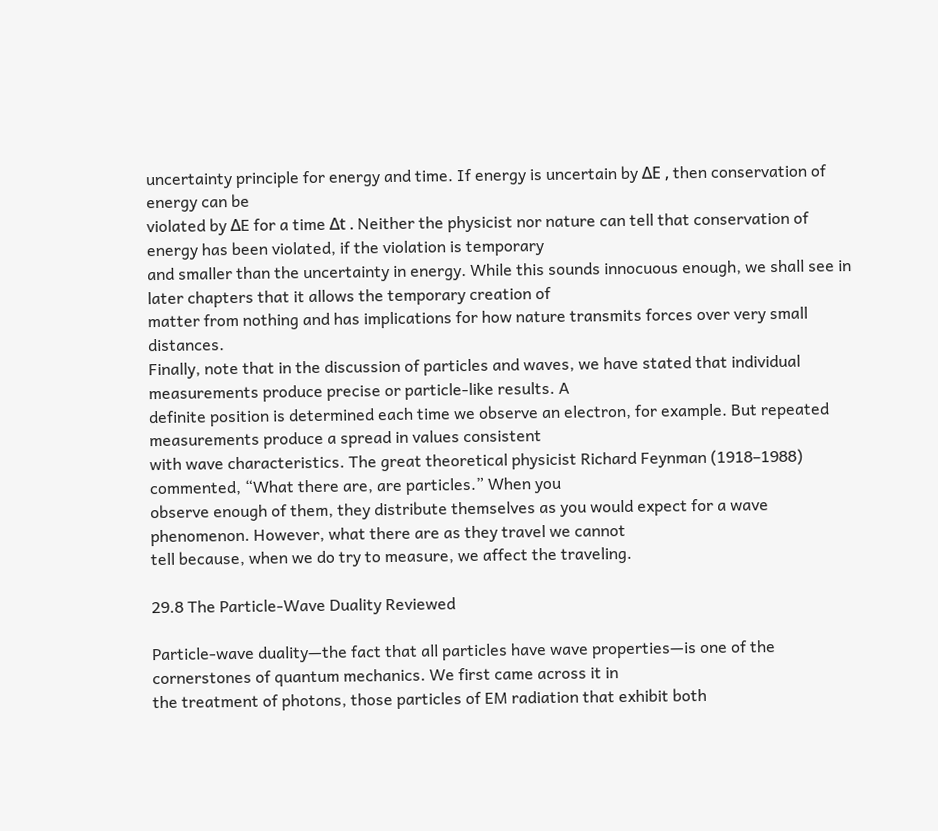uncertainty principle for energy and time. If energy is uncertain by ΔE , then conservation of energy can be
violated by ΔE for a time Δt . Neither the physicist nor nature can tell that conservation of energy has been violated, if the violation is temporary
and smaller than the uncertainty in energy. While this sounds innocuous enough, we shall see in later chapters that it allows the temporary creation of
matter from nothing and has implications for how nature transmits forces over very small distances.
Finally, note that in the discussion of particles and waves, we have stated that individual measurements produce precise or particle-like results. A
definite position is determined each time we observe an electron, for example. But repeated measurements produce a spread in values consistent
with wave characteristics. The great theoretical physicist Richard Feynman (1918–1988) commented, “What there are, are particles.” When you
observe enough of them, they distribute themselves as you would expect for a wave phenomenon. However, what there are as they travel we cannot
tell because, when we do try to measure, we affect the traveling.

29.8 The Particle-Wave Duality Reviewed

Particle-wave duality—the fact that all particles have wave properties—is one of the cornerstones of quantum mechanics. We first came across it in
the treatment of photons, those particles of EM radiation that exhibit both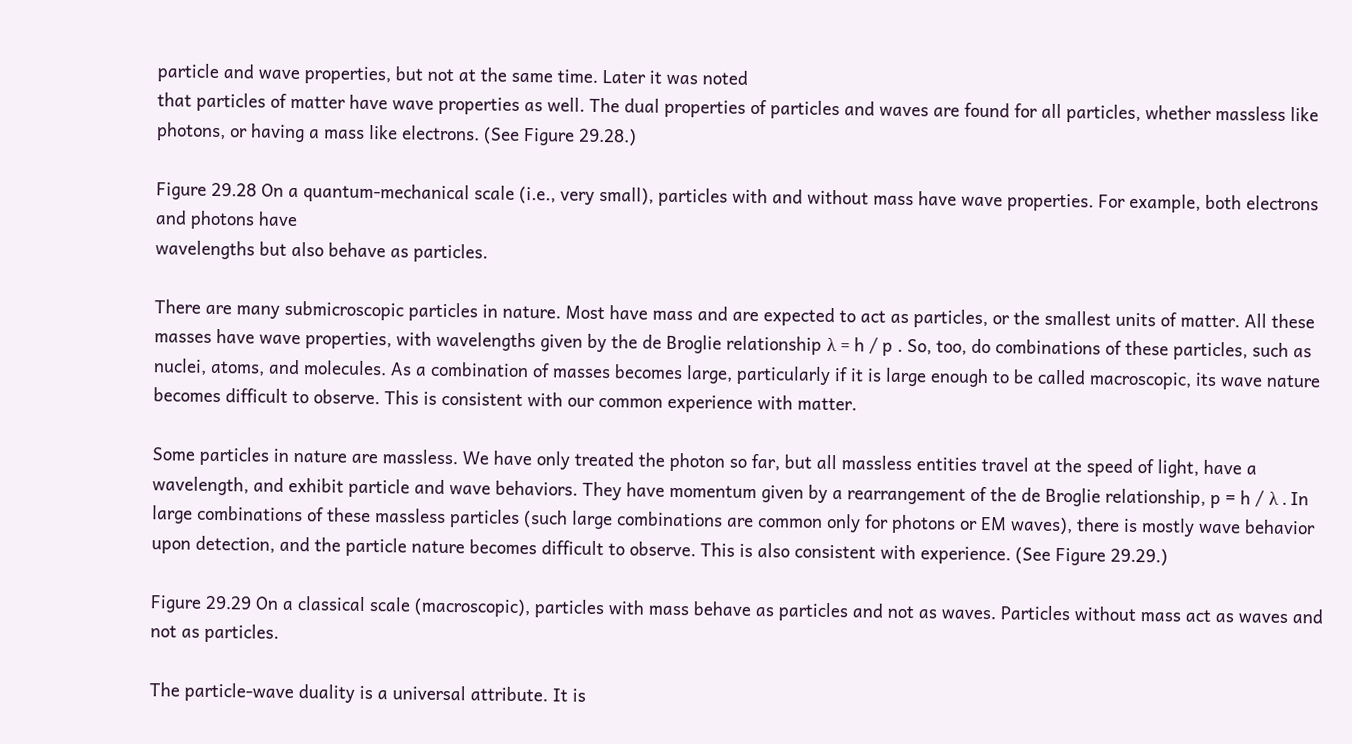particle and wave properties, but not at the same time. Later it was noted
that particles of matter have wave properties as well. The dual properties of particles and waves are found for all particles, whether massless like
photons, or having a mass like electrons. (See Figure 29.28.)

Figure 29.28 On a quantum-mechanical scale (i.e., very small), particles with and without mass have wave properties. For example, both electrons and photons have
wavelengths but also behave as particles.

There are many submicroscopic particles in nature. Most have mass and are expected to act as particles, or the smallest units of matter. All these
masses have wave properties, with wavelengths given by the de Broglie relationship λ = h / p . So, too, do combinations of these particles, such as
nuclei, atoms, and molecules. As a combination of masses becomes large, particularly if it is large enough to be called macroscopic, its wave nature
becomes difficult to observe. This is consistent with our common experience with matter.

Some particles in nature are massless. We have only treated the photon so far, but all massless entities travel at the speed of light, have a
wavelength, and exhibit particle and wave behaviors. They have momentum given by a rearrangement of the de Broglie relationship, p = h / λ . In
large combinations of these massless particles (such large combinations are common only for photons or EM waves), there is mostly wave behavior
upon detection, and the particle nature becomes difficult to observe. This is also consistent with experience. (See Figure 29.29.)

Figure 29.29 On a classical scale (macroscopic), particles with mass behave as particles and not as waves. Particles without mass act as waves and not as particles.

The particle-wave duality is a universal attribute. It is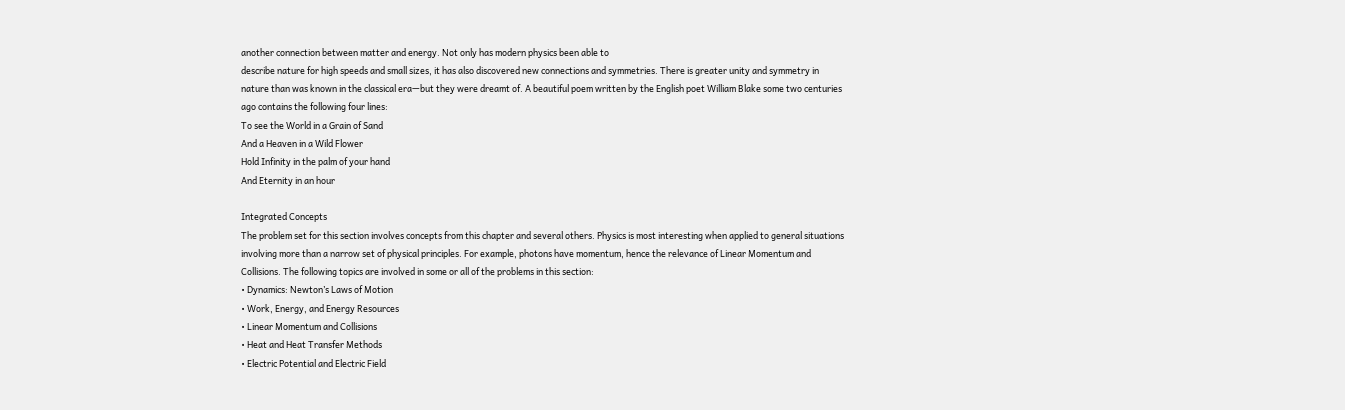another connection between matter and energy. Not only has modern physics been able to
describe nature for high speeds and small sizes, it has also discovered new connections and symmetries. There is greater unity and symmetry in
nature than was known in the classical era—but they were dreamt of. A beautiful poem written by the English poet William Blake some two centuries
ago contains the following four lines:
To see the World in a Grain of Sand
And a Heaven in a Wild Flower
Hold Infinity in the palm of your hand
And Eternity in an hour

Integrated Concepts
The problem set for this section involves concepts from this chapter and several others. Physics is most interesting when applied to general situations
involving more than a narrow set of physical principles. For example, photons have momentum, hence the relevance of Linear Momentum and
Collisions. The following topics are involved in some or all of the problems in this section:
• Dynamics: Newton’s Laws of Motion
• Work, Energy, and Energy Resources
• Linear Momentum and Collisions
• Heat and Heat Transfer Methods
• Electric Potential and Electric Field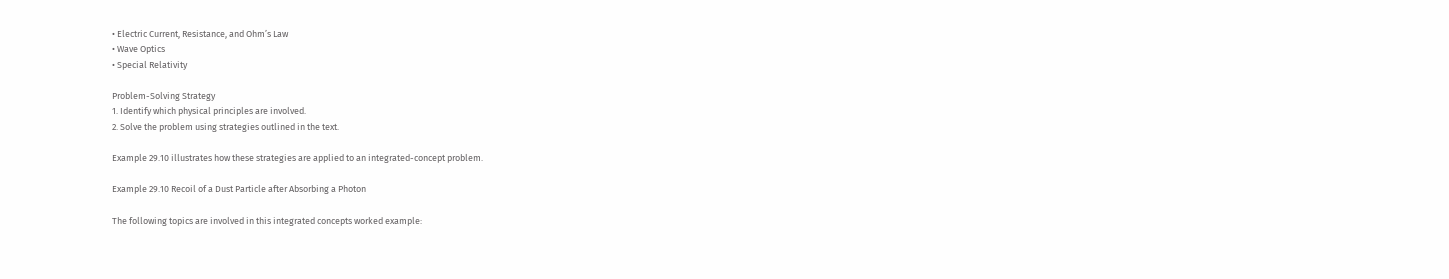• Electric Current, Resistance, and Ohm’s Law
• Wave Optics
• Special Relativity

Problem-Solving Strategy
1. Identify which physical principles are involved.
2. Solve the problem using strategies outlined in the text.

Example 29.10 illustrates how these strategies are applied to an integrated-concept problem.

Example 29.10 Recoil of a Dust Particle after Absorbing a Photon

The following topics are involved in this integrated concepts worked example: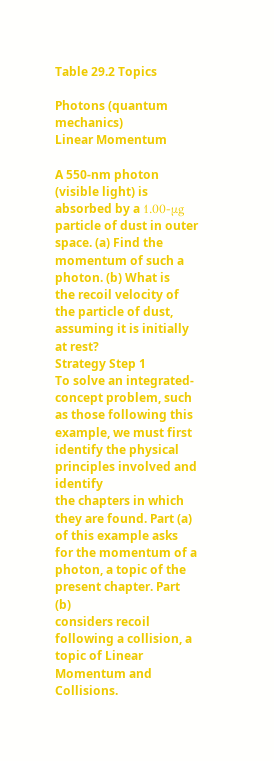Table 29.2 Topics

Photons (quantum mechanics)
Linear Momentum

A 550-nm photon (visible light) is absorbed by a 1.00-μg particle of dust in outer space. (a) Find the momentum of such a photon. (b) What is
the recoil velocity of the particle of dust, assuming it is initially at rest?
Strategy Step 1
To solve an integrated-concept problem, such as those following this example, we must first identify the physical principles involved and identify
the chapters in which they are found. Part (a) of this example asks for the momentum of a photon, a topic of the present chapter. Part (b)
considers recoil following a collision, a topic of Linear Momentum and Collisions.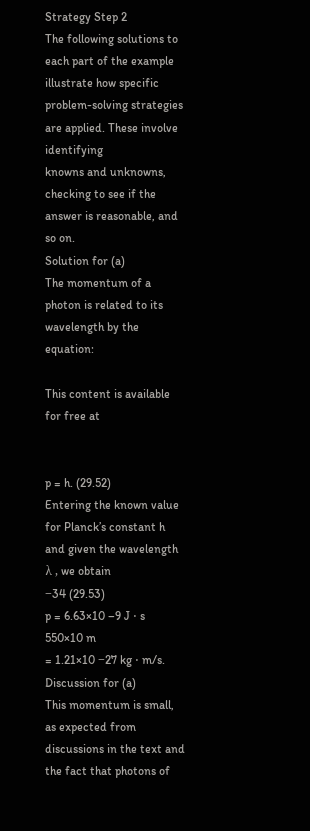Strategy Step 2
The following solutions to each part of the example illustrate how specific problem-solving strategies are applied. These involve identifying
knowns and unknowns, checking to see if the answer is reasonable, and so on.
Solution for (a)
The momentum of a photon is related to its wavelength by the equation:

This content is available for free at


p = h. (29.52)
Entering the known value for Planck’s constant h and given the wavelength λ , we obtain
−34 (29.53)
p = 6.63×10 –9 J ⋅ s
550×10 m
= 1.21×10 −27 kg ⋅ m/s.
Discussion for (a)
This momentum is small, as expected from discussions in the text and the fact that photons of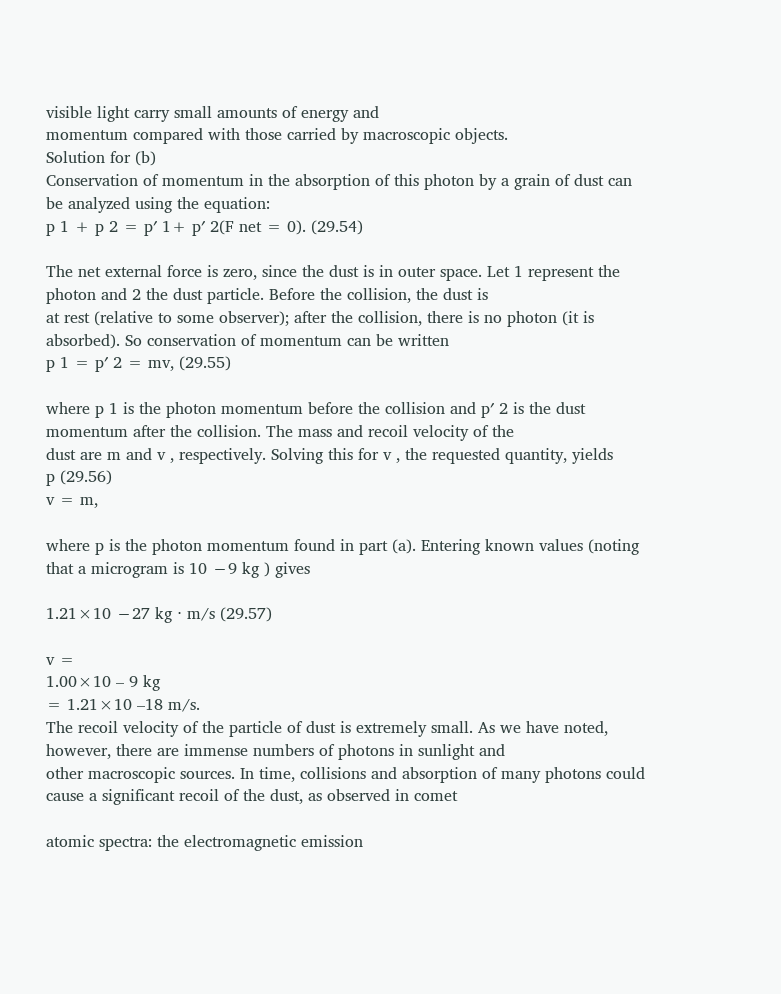visible light carry small amounts of energy and
momentum compared with those carried by macroscopic objects.
Solution for (b)
Conservation of momentum in the absorption of this photon by a grain of dust can be analyzed using the equation:
p 1 + p 2 = p′ 1+ p′ 2(F net = 0). (29.54)

The net external force is zero, since the dust is in outer space. Let 1 represent the photon and 2 the dust particle. Before the collision, the dust is
at rest (relative to some observer); after the collision, there is no photon (it is absorbed). So conservation of momentum can be written
p 1 = p′ 2 = mv, (29.55)

where p 1 is the photon momentum before the collision and p′ 2 is the dust momentum after the collision. The mass and recoil velocity of the
dust are m and v , respectively. Solving this for v , the requested quantity, yields
p (29.56)
v = m,

where p is the photon momentum found in part (a). Entering known values (noting that a microgram is 10 −9 kg ) gives

1.21×10 −27 kg ⋅ m/s (29.57)

v =
1.00×10 – 9 kg
= 1.21×10 –18 m/s.
The recoil velocity of the particle of dust is extremely small. As we have noted, however, there are immense numbers of photons in sunlight and
other macroscopic sources. In time, collisions and absorption of many photons could cause a significant recoil of the dust, as observed in comet

atomic spectra: the electromagnetic emission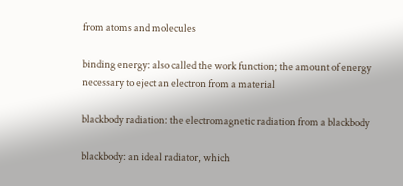from atoms and molecules

binding energy: also called the work function; the amount of energy necessary to eject an electron from a material

blackbody radiation: the electromagnetic radiation from a blackbody

blackbody: an ideal radiator, which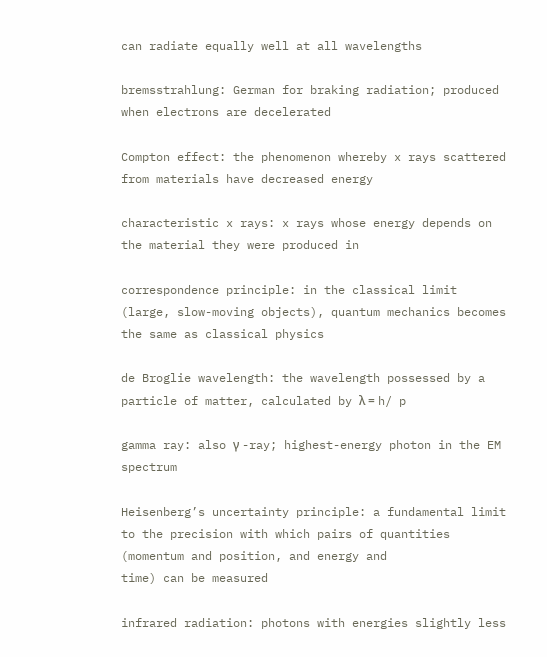can radiate equally well at all wavelengths

bremsstrahlung: German for braking radiation; produced when electrons are decelerated

Compton effect: the phenomenon whereby x rays scattered from materials have decreased energy

characteristic x rays: x rays whose energy depends on the material they were produced in

correspondence principle: in the classical limit (large, slow-moving objects), quantum mechanics becomes the same as classical physics

de Broglie wavelength: the wavelength possessed by a particle of matter, calculated by λ = h/ p

gamma ray: also γ -ray; highest-energy photon in the EM spectrum

Heisenberg’s uncertainty principle: a fundamental limit to the precision with which pairs of quantities (momentum and position, and energy and
time) can be measured

infrared radiation: photons with energies slightly less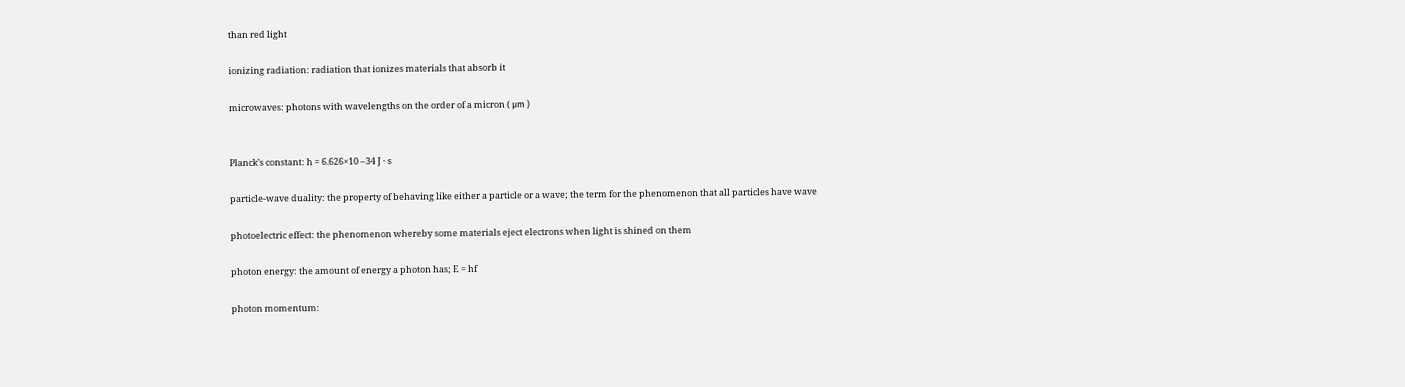than red light

ionizing radiation: radiation that ionizes materials that absorb it

microwaves: photons with wavelengths on the order of a micron ( μm )


Planck’s constant: h = 6.626×10 –34 J ⋅ s

particle-wave duality: the property of behaving like either a particle or a wave; the term for the phenomenon that all particles have wave

photoelectric effect: the phenomenon whereby some materials eject electrons when light is shined on them

photon energy: the amount of energy a photon has; E = hf

photon momentum: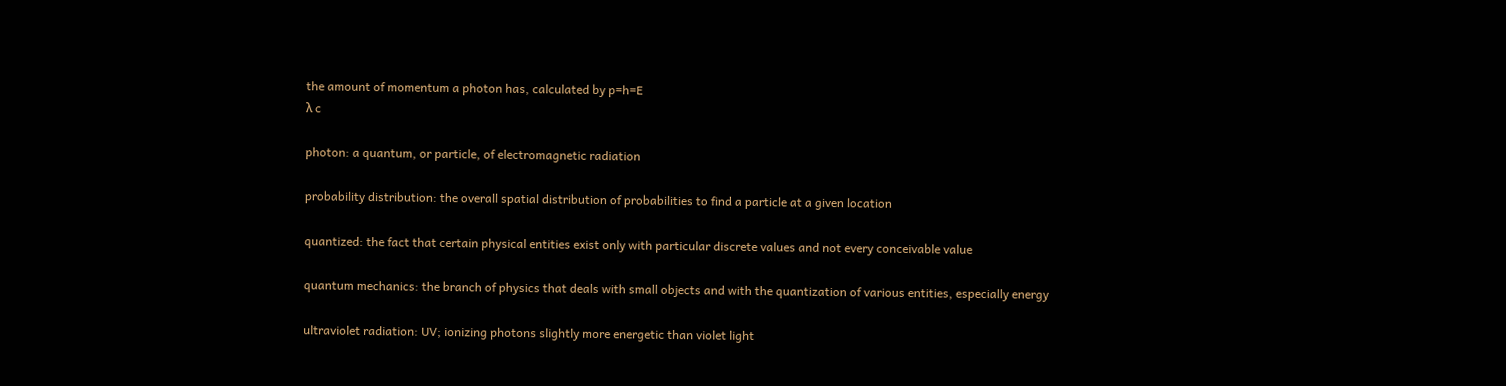the amount of momentum a photon has, calculated by p=h=E
λ c

photon: a quantum, or particle, of electromagnetic radiation

probability distribution: the overall spatial distribution of probabilities to find a particle at a given location

quantized: the fact that certain physical entities exist only with particular discrete values and not every conceivable value

quantum mechanics: the branch of physics that deals with small objects and with the quantization of various entities, especially energy

ultraviolet radiation: UV; ionizing photons slightly more energetic than violet light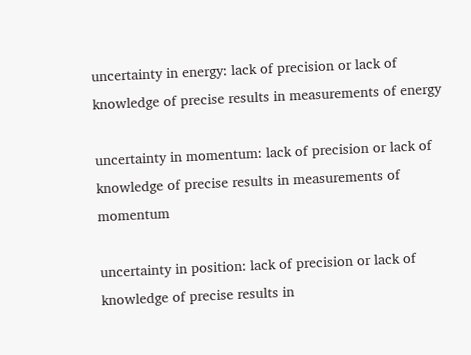uncertainty in energy: lack of precision or lack of knowledge of precise results in measurements of energy

uncertainty in momentum: lack of precision or lack of knowledge of precise results in measurements of momentum

uncertainty in position: lack of precision or lack of knowledge of precise results in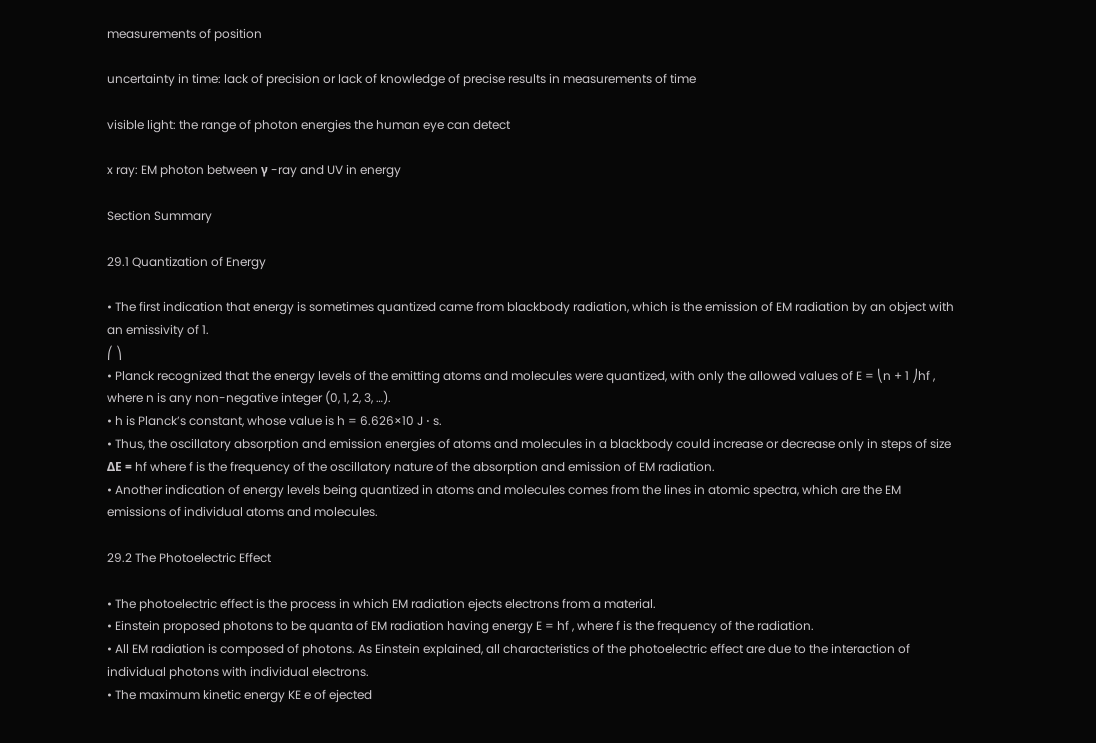measurements of position

uncertainty in time: lack of precision or lack of knowledge of precise results in measurements of time

visible light: the range of photon energies the human eye can detect

x ray: EM photon between γ -ray and UV in energy

Section Summary

29.1 Quantization of Energy

• The first indication that energy is sometimes quantized came from blackbody radiation, which is the emission of EM radiation by an object with
an emissivity of 1.
⎛ ⎞
• Planck recognized that the energy levels of the emitting atoms and molecules were quantized, with only the allowed values of E = ⎝n + 1 ⎠hf ,
where n is any non-negative integer (0, 1, 2, 3, …).
• h is Planck’s constant, whose value is h = 6.626×10 J ⋅ s.
• Thus, the oscillatory absorption and emission energies of atoms and molecules in a blackbody could increase or decrease only in steps of size
ΔE = hf where f is the frequency of the oscillatory nature of the absorption and emission of EM radiation.
• Another indication of energy levels being quantized in atoms and molecules comes from the lines in atomic spectra, which are the EM
emissions of individual atoms and molecules.

29.2 The Photoelectric Effect

• The photoelectric effect is the process in which EM radiation ejects electrons from a material.
• Einstein proposed photons to be quanta of EM radiation having energy E = hf , where f is the frequency of the radiation.
• All EM radiation is composed of photons. As Einstein explained, all characteristics of the photoelectric effect are due to the interaction of
individual photons with individual electrons.
• The maximum kinetic energy KE e of ejected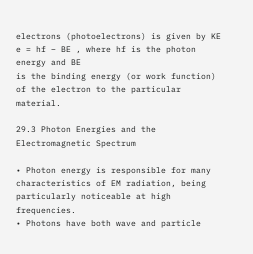electrons (photoelectrons) is given by KE e = hf – BE , where hf is the photon energy and BE
is the binding energy (or work function) of the electron to the particular material.

29.3 Photon Energies and the Electromagnetic Spectrum

• Photon energy is responsible for many characteristics of EM radiation, being particularly noticeable at high frequencies.
• Photons have both wave and particle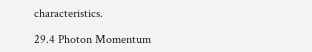characteristics.

29.4 Photon Momentum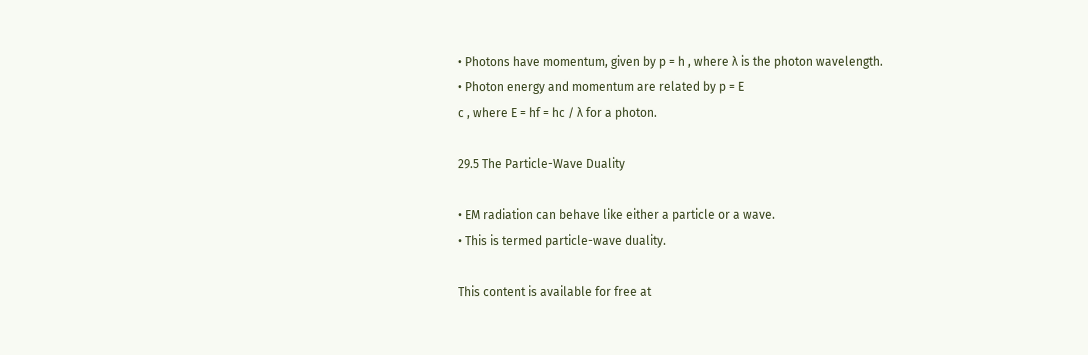• Photons have momentum, given by p = h , where λ is the photon wavelength.
• Photon energy and momentum are related by p = E
c , where E = hf = hc / λ for a photon.

29.5 The Particle-Wave Duality

• EM radiation can behave like either a particle or a wave.
• This is termed particle-wave duality.

This content is available for free at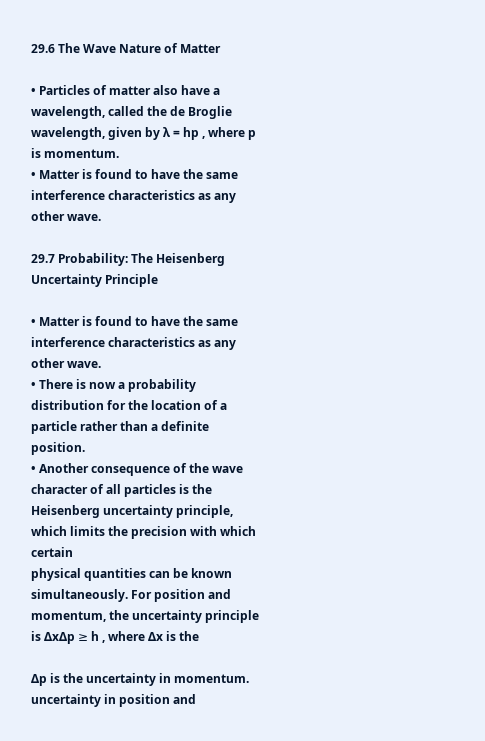29.6 The Wave Nature of Matter

• Particles of matter also have a wavelength, called the de Broglie wavelength, given by λ = hp , where p is momentum.
• Matter is found to have the same interference characteristics as any other wave.

29.7 Probability: The Heisenberg Uncertainty Principle

• Matter is found to have the same interference characteristics as any other wave.
• There is now a probability distribution for the location of a particle rather than a definite position.
• Another consequence of the wave character of all particles is the Heisenberg uncertainty principle, which limits the precision with which certain
physical quantities can be known simultaneously. For position and momentum, the uncertainty principle is ΔxΔp ≥ h , where Δx is the

Δp is the uncertainty in momentum.
uncertainty in position and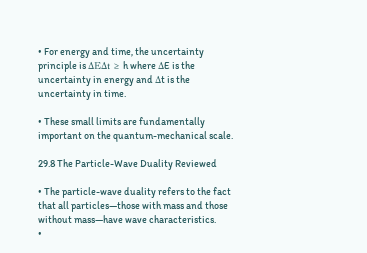• For energy and time, the uncertainty principle is ΔEΔt ≥ h where ΔE is the uncertainty in energy and Δt is the uncertainty in time.

• These small limits are fundamentally important on the quantum-mechanical scale.

29.8 The Particle-Wave Duality Reviewed

• The particle-wave duality refers to the fact that all particles—those with mass and those without mass—have wave characteristics.
•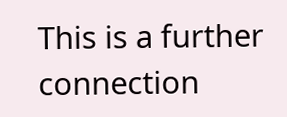This is a further connection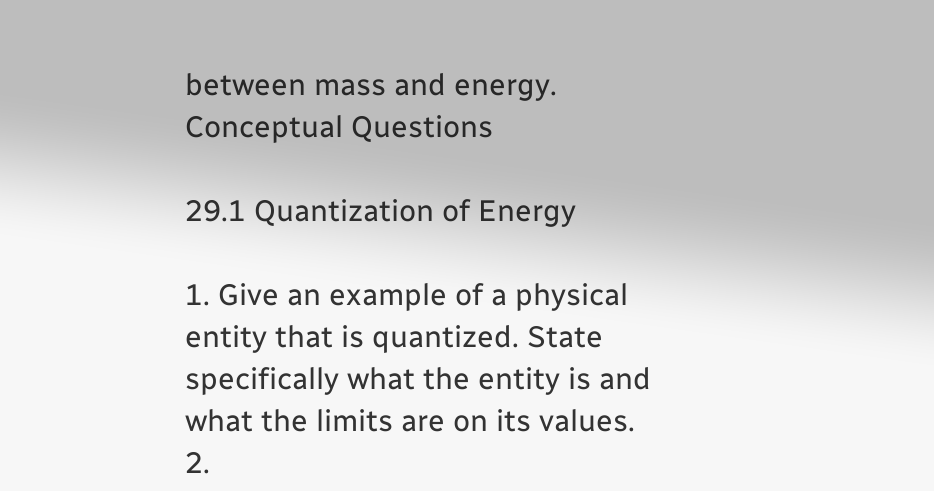between mass and energy.
Conceptual Questions

29.1 Quantization of Energy

1. Give an example of a physical entity that is quantized. State specifically what the entity is and what the limits are on its values.
2.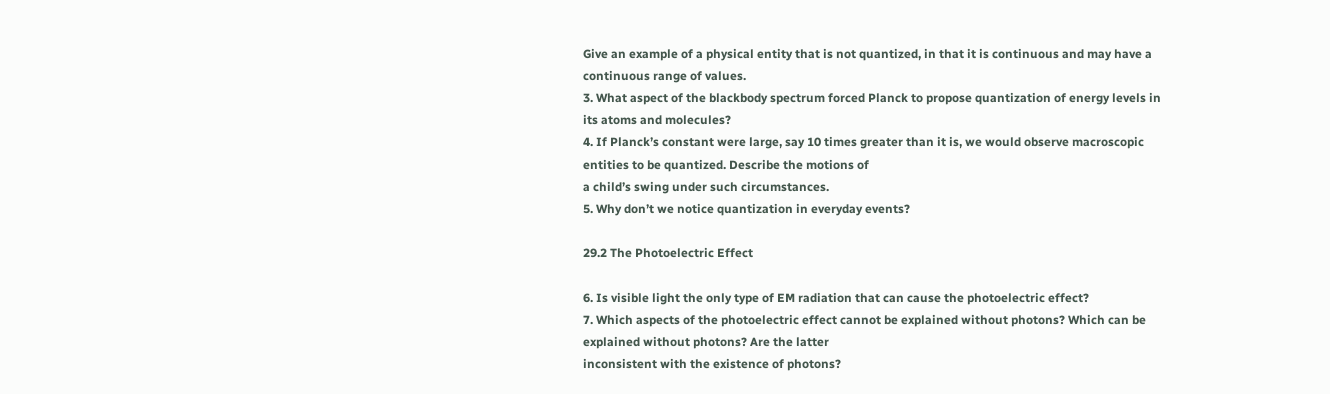Give an example of a physical entity that is not quantized, in that it is continuous and may have a continuous range of values.
3. What aspect of the blackbody spectrum forced Planck to propose quantization of energy levels in its atoms and molecules?
4. If Planck’s constant were large, say 10 times greater than it is, we would observe macroscopic entities to be quantized. Describe the motions of
a child’s swing under such circumstances.
5. Why don’t we notice quantization in everyday events?

29.2 The Photoelectric Effect

6. Is visible light the only type of EM radiation that can cause the photoelectric effect?
7. Which aspects of the photoelectric effect cannot be explained without photons? Which can be explained without photons? Are the latter
inconsistent with the existence of photons?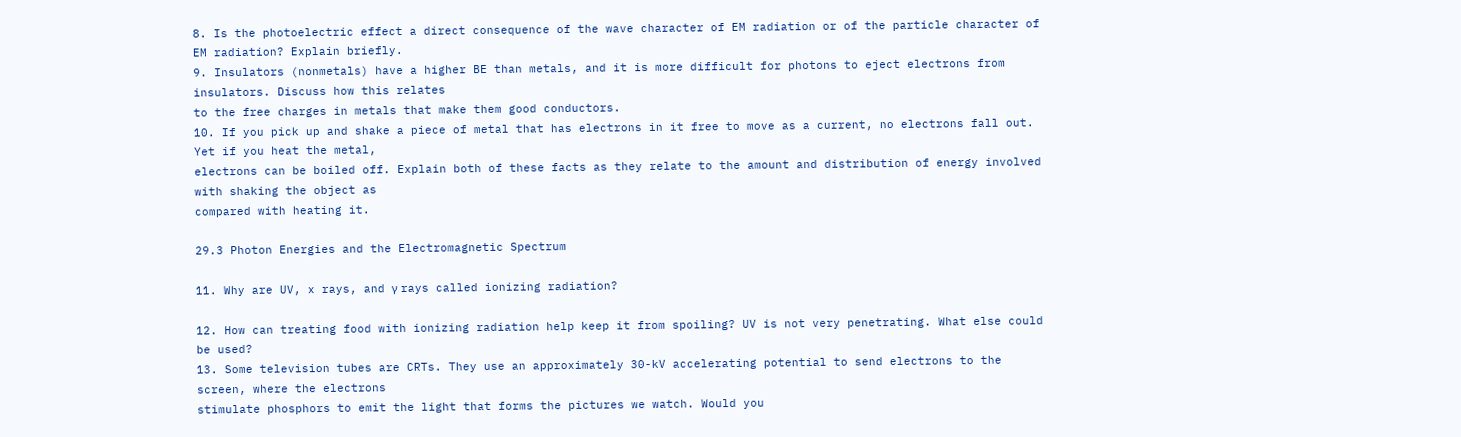8. Is the photoelectric effect a direct consequence of the wave character of EM radiation or of the particle character of EM radiation? Explain briefly.
9. Insulators (nonmetals) have a higher BE than metals, and it is more difficult for photons to eject electrons from insulators. Discuss how this relates
to the free charges in metals that make them good conductors.
10. If you pick up and shake a piece of metal that has electrons in it free to move as a current, no electrons fall out. Yet if you heat the metal,
electrons can be boiled off. Explain both of these facts as they relate to the amount and distribution of energy involved with shaking the object as
compared with heating it.

29.3 Photon Energies and the Electromagnetic Spectrum

11. Why are UV, x rays, and γ rays called ionizing radiation?

12. How can treating food with ionizing radiation help keep it from spoiling? UV is not very penetrating. What else could be used?
13. Some television tubes are CRTs. They use an approximately 30-kV accelerating potential to send electrons to the screen, where the electrons
stimulate phosphors to emit the light that forms the pictures we watch. Would you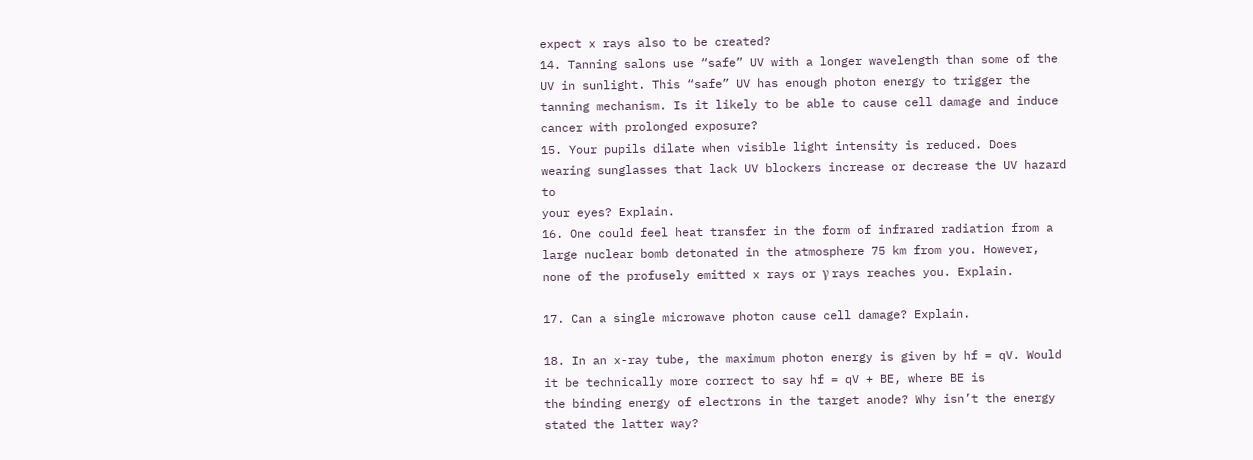expect x rays also to be created?
14. Tanning salons use “safe” UV with a longer wavelength than some of the UV in sunlight. This “safe” UV has enough photon energy to trigger the
tanning mechanism. Is it likely to be able to cause cell damage and induce cancer with prolonged exposure?
15. Your pupils dilate when visible light intensity is reduced. Does wearing sunglasses that lack UV blockers increase or decrease the UV hazard to
your eyes? Explain.
16. One could feel heat transfer in the form of infrared radiation from a large nuclear bomb detonated in the atmosphere 75 km from you. However,
none of the profusely emitted x rays or γ rays reaches you. Explain.

17. Can a single microwave photon cause cell damage? Explain.

18. In an x-ray tube, the maximum photon energy is given by hf = qV. Would it be technically more correct to say hf = qV + BE, where BE is
the binding energy of electrons in the target anode? Why isn’t the energy stated the latter way?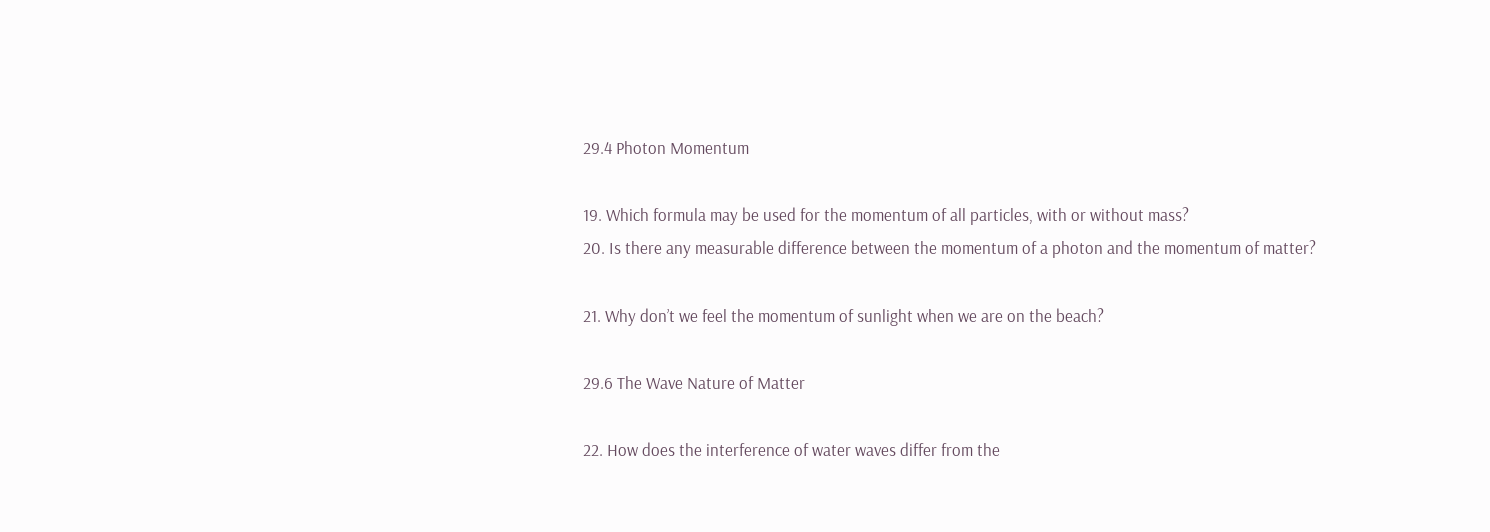29.4 Photon Momentum

19. Which formula may be used for the momentum of all particles, with or without mass?
20. Is there any measurable difference between the momentum of a photon and the momentum of matter?

21. Why don’t we feel the momentum of sunlight when we are on the beach?

29.6 The Wave Nature of Matter

22. How does the interference of water waves differ from the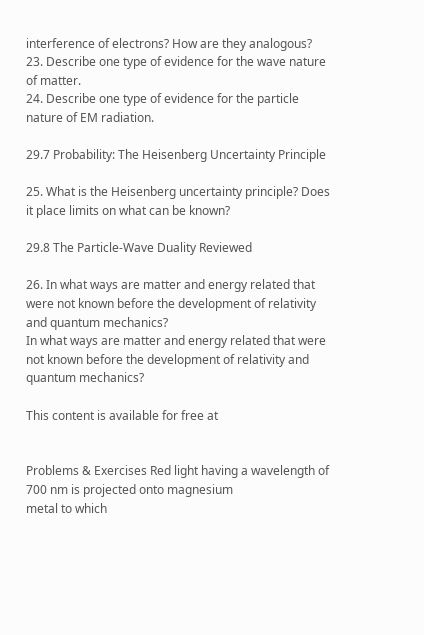interference of electrons? How are they analogous?
23. Describe one type of evidence for the wave nature of matter.
24. Describe one type of evidence for the particle nature of EM radiation.

29.7 Probability: The Heisenberg Uncertainty Principle

25. What is the Heisenberg uncertainty principle? Does it place limits on what can be known?

29.8 The Particle-Wave Duality Reviewed

26. In what ways are matter and energy related that were not known before the development of relativity and quantum mechanics?
In what ways are matter and energy related that were not known before the development of relativity and quantum mechanics?

This content is available for free at


Problems & Exercises Red light having a wavelength of 700 nm is projected onto magnesium
metal to which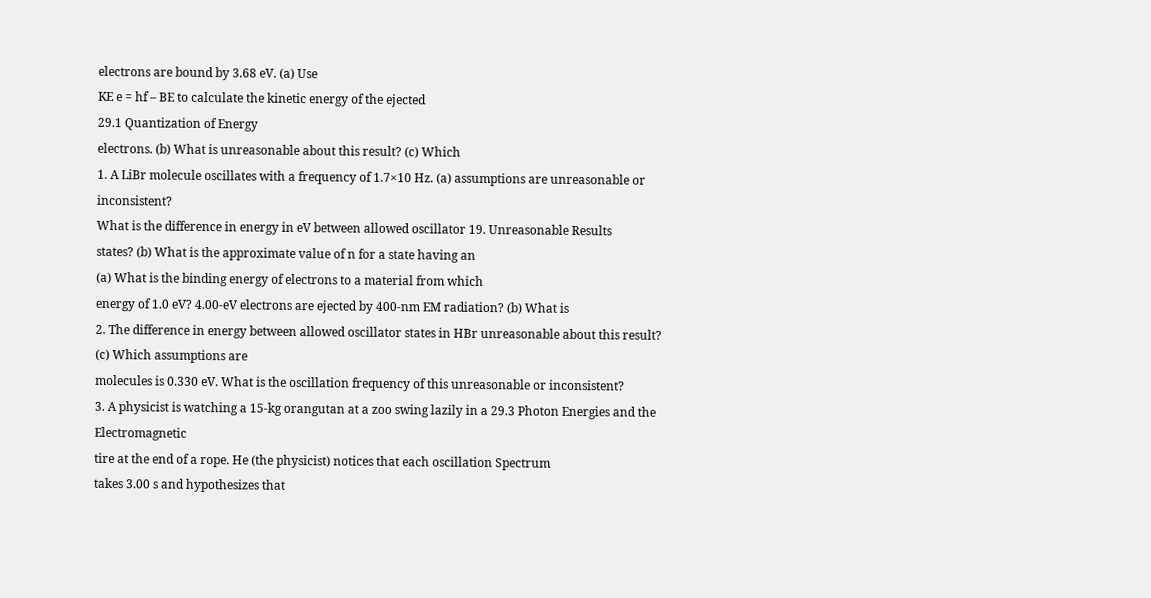electrons are bound by 3.68 eV. (a) Use
KE e = hf – BE to calculate the kinetic energy of the ejected
29.1 Quantization of Energy
electrons. (b) What is unreasonable about this result? (c) Which
1. A LiBr molecule oscillates with a frequency of 1.7×10 Hz. (a) assumptions are unreasonable or inconsistent?
What is the difference in energy in eV between allowed oscillator 19. Unreasonable Results
states? (b) What is the approximate value of n for a state having an
(a) What is the binding energy of electrons to a material from which
energy of 1.0 eV? 4.00-eV electrons are ejected by 400-nm EM radiation? (b) What is
2. The difference in energy between allowed oscillator states in HBr unreasonable about this result? (c) Which assumptions are
molecules is 0.330 eV. What is the oscillation frequency of this unreasonable or inconsistent?
3. A physicist is watching a 15-kg orangutan at a zoo swing lazily in a 29.3 Photon Energies and the Electromagnetic
tire at the end of a rope. He (the physicist) notices that each oscillation Spectrum
takes 3.00 s and hypothesizes that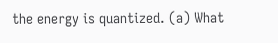the energy is quantized. (a) What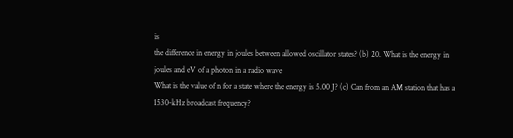is
the difference in energy in joules between allowed oscillator states? (b) 20. What is the energy in joules and eV of a photon in a radio wave
What is the value of n for a state where the energy is 5.00 J? (c) Can from an AM station that has a 1530-kHz broadcast frequency?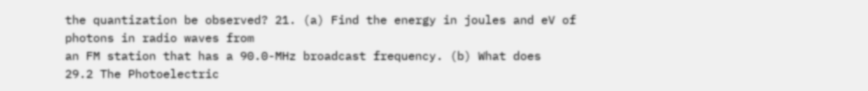the quantization be observed? 21. (a) Find the energy in joules and eV of photons in radio waves from
an FM station that has a 90.0-MHz broadcast frequency. (b) What does
29.2 The Photoelectric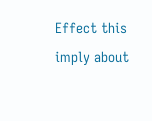Effect this imply about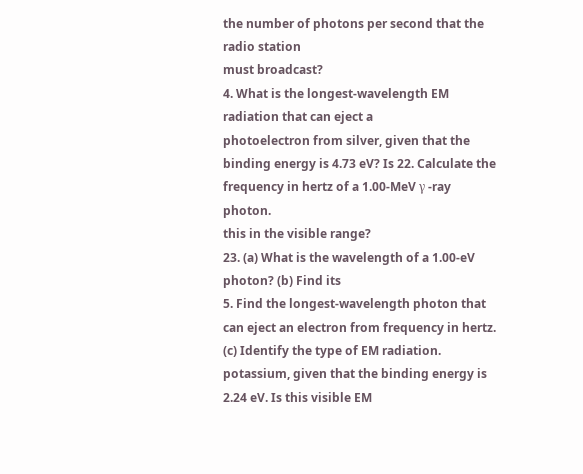the number of photons per second that the radio station
must broadcast?
4. What is the longest-wavelength EM radiation that can eject a
photoelectron from silver, given that the binding energy is 4.73 eV? Is 22. Calculate the frequency in hertz of a 1.00-MeV γ -ray photon.
this in the visible range?
23. (a) What is the wavelength of a 1.00-eV photon? (b) Find its
5. Find the longest-wavelength photon that can eject an electron from frequency in hertz. (c) Identify the type of EM radiation.
potassium, given that the binding energy is 2.24 eV. Is this visible EM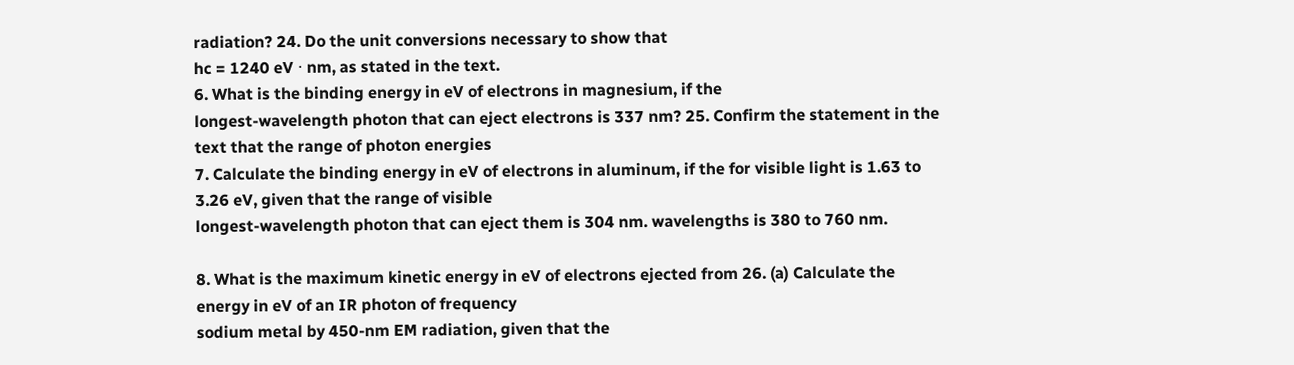radiation? 24. Do the unit conversions necessary to show that
hc = 1240 eV ⋅ nm, as stated in the text.
6. What is the binding energy in eV of electrons in magnesium, if the
longest-wavelength photon that can eject electrons is 337 nm? 25. Confirm the statement in the text that the range of photon energies
7. Calculate the binding energy in eV of electrons in aluminum, if the for visible light is 1.63 to 3.26 eV, given that the range of visible
longest-wavelength photon that can eject them is 304 nm. wavelengths is 380 to 760 nm.

8. What is the maximum kinetic energy in eV of electrons ejected from 26. (a) Calculate the energy in eV of an IR photon of frequency
sodium metal by 450-nm EM radiation, given that the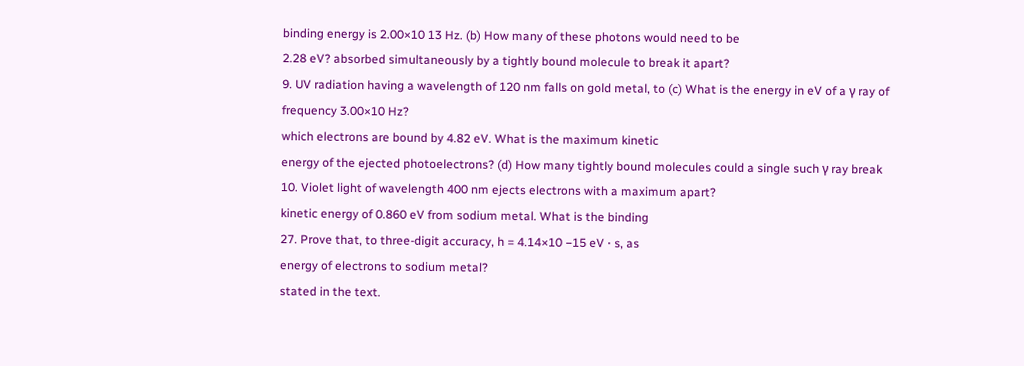binding energy is 2.00×10 13 Hz. (b) How many of these photons would need to be
2.28 eV? absorbed simultaneously by a tightly bound molecule to break it apart?
9. UV radiation having a wavelength of 120 nm falls on gold metal, to (c) What is the energy in eV of a γ ray of frequency 3.00×10 Hz?
which electrons are bound by 4.82 eV. What is the maximum kinetic
energy of the ejected photoelectrons? (d) How many tightly bound molecules could a single such γ ray break
10. Violet light of wavelength 400 nm ejects electrons with a maximum apart?
kinetic energy of 0.860 eV from sodium metal. What is the binding
27. Prove that, to three-digit accuracy, h = 4.14×10 −15 eV ⋅ s, as
energy of electrons to sodium metal?
stated in the text.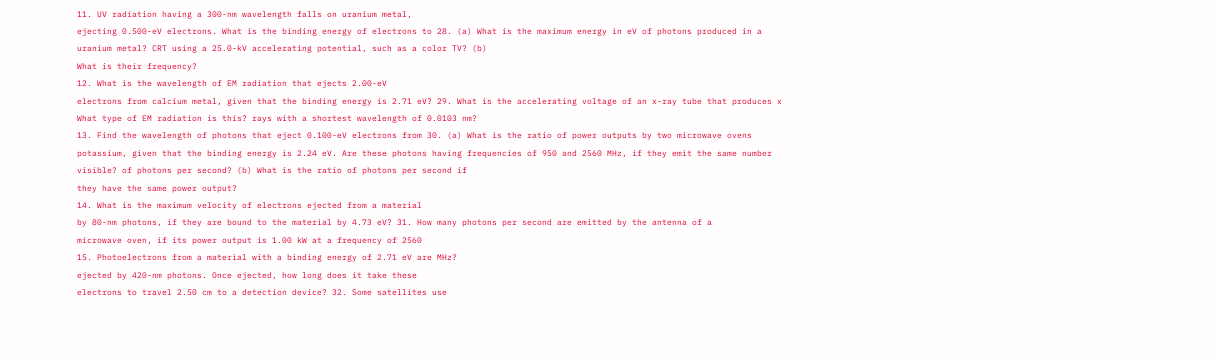11. UV radiation having a 300-nm wavelength falls on uranium metal,
ejecting 0.500-eV electrons. What is the binding energy of electrons to 28. (a) What is the maximum energy in eV of photons produced in a
uranium metal? CRT using a 25.0-kV accelerating potential, such as a color TV? (b)
What is their frequency?
12. What is the wavelength of EM radiation that ejects 2.00-eV
electrons from calcium metal, given that the binding energy is 2.71 eV? 29. What is the accelerating voltage of an x-ray tube that produces x
What type of EM radiation is this? rays with a shortest wavelength of 0.0103 nm?
13. Find the wavelength of photons that eject 0.100-eV electrons from 30. (a) What is the ratio of power outputs by two microwave ovens
potassium, given that the binding energy is 2.24 eV. Are these photons having frequencies of 950 and 2560 MHz, if they emit the same number
visible? of photons per second? (b) What is the ratio of photons per second if
they have the same power output?
14. What is the maximum velocity of electrons ejected from a material
by 80-nm photons, if they are bound to the material by 4.73 eV? 31. How many photons per second are emitted by the antenna of a
microwave oven, if its power output is 1.00 kW at a frequency of 2560
15. Photoelectrons from a material with a binding energy of 2.71 eV are MHz?
ejected by 420-nm photons. Once ejected, how long does it take these
electrons to travel 2.50 cm to a detection device? 32. Some satellites use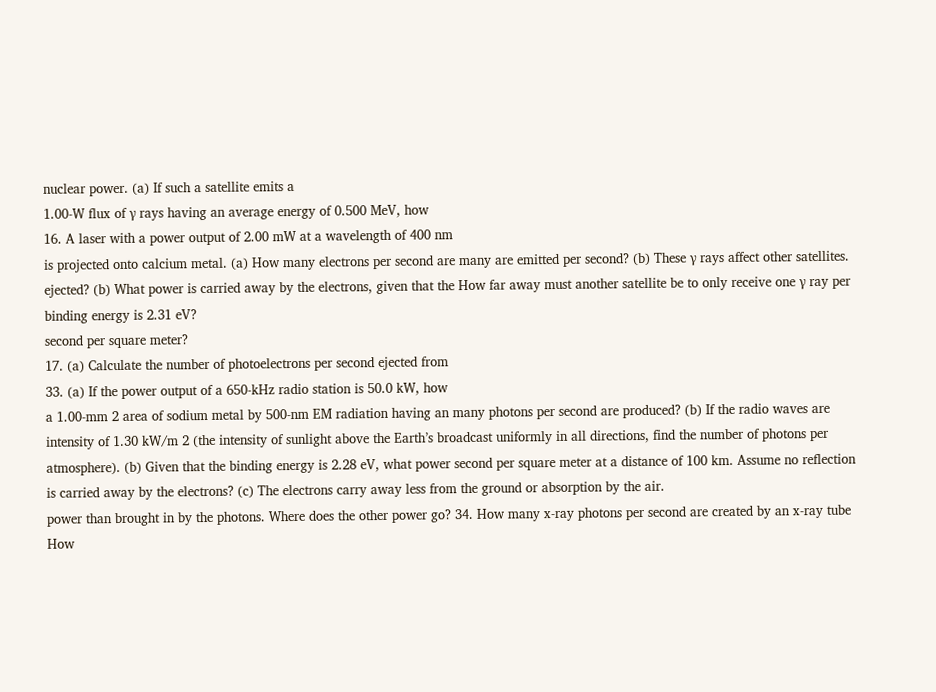nuclear power. (a) If such a satellite emits a
1.00-W flux of γ rays having an average energy of 0.500 MeV, how
16. A laser with a power output of 2.00 mW at a wavelength of 400 nm
is projected onto calcium metal. (a) How many electrons per second are many are emitted per second? (b) These γ rays affect other satellites.
ejected? (b) What power is carried away by the electrons, given that the How far away must another satellite be to only receive one γ ray per
binding energy is 2.31 eV?
second per square meter?
17. (a) Calculate the number of photoelectrons per second ejected from
33. (a) If the power output of a 650-kHz radio station is 50.0 kW, how
a 1.00-mm 2 area of sodium metal by 500-nm EM radiation having an many photons per second are produced? (b) If the radio waves are
intensity of 1.30 kW/m 2 (the intensity of sunlight above the Earth’s broadcast uniformly in all directions, find the number of photons per
atmosphere). (b) Given that the binding energy is 2.28 eV, what power second per square meter at a distance of 100 km. Assume no reflection
is carried away by the electrons? (c) The electrons carry away less from the ground or absorption by the air.
power than brought in by the photons. Where does the other power go? 34. How many x-ray photons per second are created by an x-ray tube
How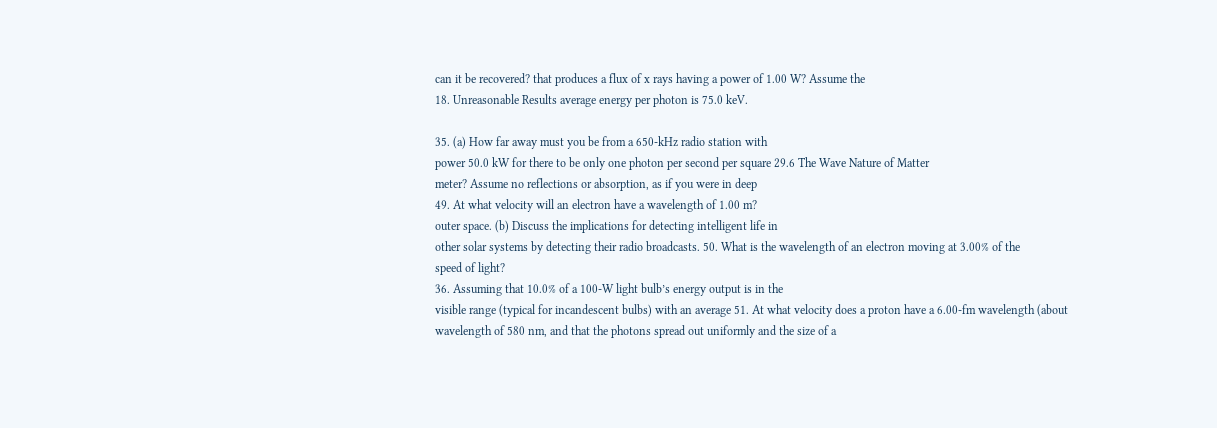can it be recovered? that produces a flux of x rays having a power of 1.00 W? Assume the
18. Unreasonable Results average energy per photon is 75.0 keV.

35. (a) How far away must you be from a 650-kHz radio station with
power 50.0 kW for there to be only one photon per second per square 29.6 The Wave Nature of Matter
meter? Assume no reflections or absorption, as if you were in deep
49. At what velocity will an electron have a wavelength of 1.00 m?
outer space. (b) Discuss the implications for detecting intelligent life in
other solar systems by detecting their radio broadcasts. 50. What is the wavelength of an electron moving at 3.00% of the
speed of light?
36. Assuming that 10.0% of a 100-W light bulb’s energy output is in the
visible range (typical for incandescent bulbs) with an average 51. At what velocity does a proton have a 6.00-fm wavelength (about
wavelength of 580 nm, and that the photons spread out uniformly and the size of a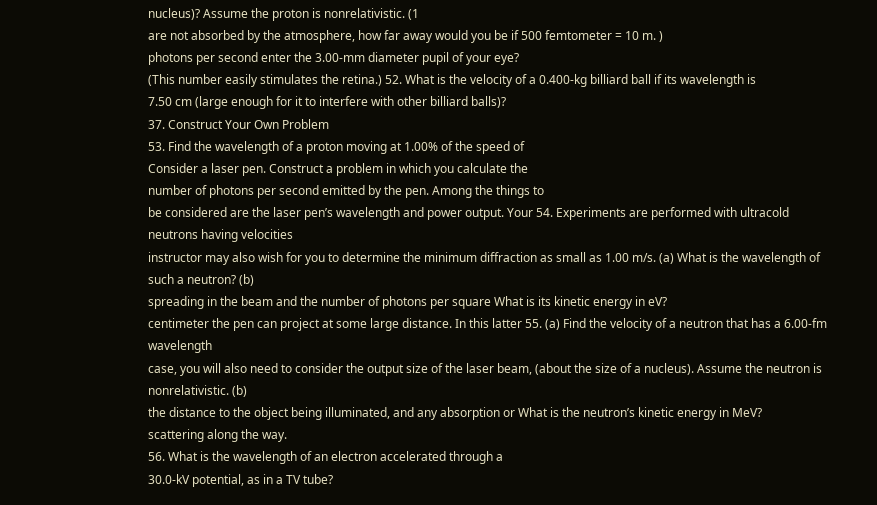nucleus)? Assume the proton is nonrelativistic. (1
are not absorbed by the atmosphere, how far away would you be if 500 femtometer = 10 m. )
photons per second enter the 3.00-mm diameter pupil of your eye?
(This number easily stimulates the retina.) 52. What is the velocity of a 0.400-kg billiard ball if its wavelength is
7.50 cm (large enough for it to interfere with other billiard balls)?
37. Construct Your Own Problem
53. Find the wavelength of a proton moving at 1.00% of the speed of
Consider a laser pen. Construct a problem in which you calculate the
number of photons per second emitted by the pen. Among the things to
be considered are the laser pen’s wavelength and power output. Your 54. Experiments are performed with ultracold neutrons having velocities
instructor may also wish for you to determine the minimum diffraction as small as 1.00 m/s. (a) What is the wavelength of such a neutron? (b)
spreading in the beam and the number of photons per square What is its kinetic energy in eV?
centimeter the pen can project at some large distance. In this latter 55. (a) Find the velocity of a neutron that has a 6.00-fm wavelength
case, you will also need to consider the output size of the laser beam, (about the size of a nucleus). Assume the neutron is nonrelativistic. (b)
the distance to the object being illuminated, and any absorption or What is the neutron’s kinetic energy in MeV?
scattering along the way.
56. What is the wavelength of an electron accelerated through a
30.0-kV potential, as in a TV tube?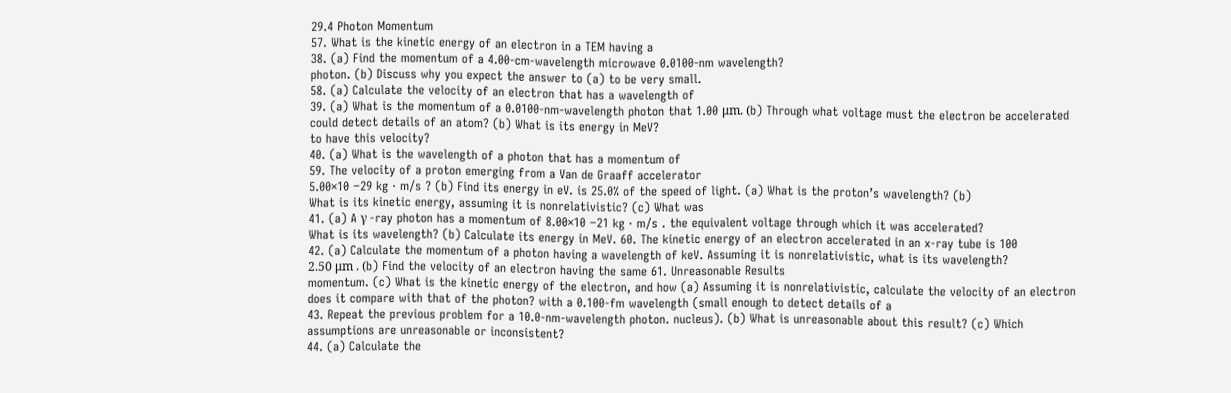29.4 Photon Momentum
57. What is the kinetic energy of an electron in a TEM having a
38. (a) Find the momentum of a 4.00-cm-wavelength microwave 0.0100-nm wavelength?
photon. (b) Discuss why you expect the answer to (a) to be very small.
58. (a) Calculate the velocity of an electron that has a wavelength of
39. (a) What is the momentum of a 0.0100-nm-wavelength photon that 1.00 μm. (b) Through what voltage must the electron be accelerated
could detect details of an atom? (b) What is its energy in MeV?
to have this velocity?
40. (a) What is the wavelength of a photon that has a momentum of
59. The velocity of a proton emerging from a Van de Graaff accelerator
5.00×10 −29 kg ⋅ m/s ? (b) Find its energy in eV. is 25.0% of the speed of light. (a) What is the proton’s wavelength? (b)
What is its kinetic energy, assuming it is nonrelativistic? (c) What was
41. (a) A γ -ray photon has a momentum of 8.00×10 −21 kg ⋅ m/s . the equivalent voltage through which it was accelerated?
What is its wavelength? (b) Calculate its energy in MeV. 60. The kinetic energy of an electron accelerated in an x-ray tube is 100
42. (a) Calculate the momentum of a photon having a wavelength of keV. Assuming it is nonrelativistic, what is its wavelength?
2.50 μm . (b) Find the velocity of an electron having the same 61. Unreasonable Results
momentum. (c) What is the kinetic energy of the electron, and how (a) Assuming it is nonrelativistic, calculate the velocity of an electron
does it compare with that of the photon? with a 0.100-fm wavelength (small enough to detect details of a
43. Repeat the previous problem for a 10.0-nm-wavelength photon. nucleus). (b) What is unreasonable about this result? (c) Which
assumptions are unreasonable or inconsistent?
44. (a) Calculate the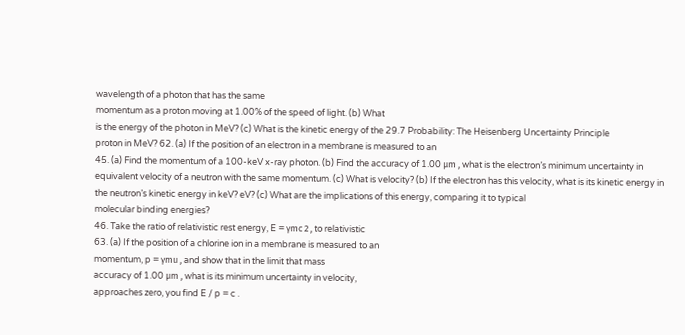wavelength of a photon that has the same
momentum as a proton moving at 1.00% of the speed of light. (b) What
is the energy of the photon in MeV? (c) What is the kinetic energy of the 29.7 Probability: The Heisenberg Uncertainty Principle
proton in MeV? 62. (a) If the position of an electron in a membrane is measured to an
45. (a) Find the momentum of a 100-keV x-ray photon. (b) Find the accuracy of 1.00 μm , what is the electron’s minimum uncertainty in
equivalent velocity of a neutron with the same momentum. (c) What is velocity? (b) If the electron has this velocity, what is its kinetic energy in
the neutron’s kinetic energy in keV? eV? (c) What are the implications of this energy, comparing it to typical
molecular binding energies?
46. Take the ratio of relativistic rest energy, E = γmc 2 , to relativistic
63. (a) If the position of a chlorine ion in a membrane is measured to an
momentum, p = γmu , and show that in the limit that mass
accuracy of 1.00 μm , what is its minimum uncertainty in velocity,
approaches zero, you find E / p = c .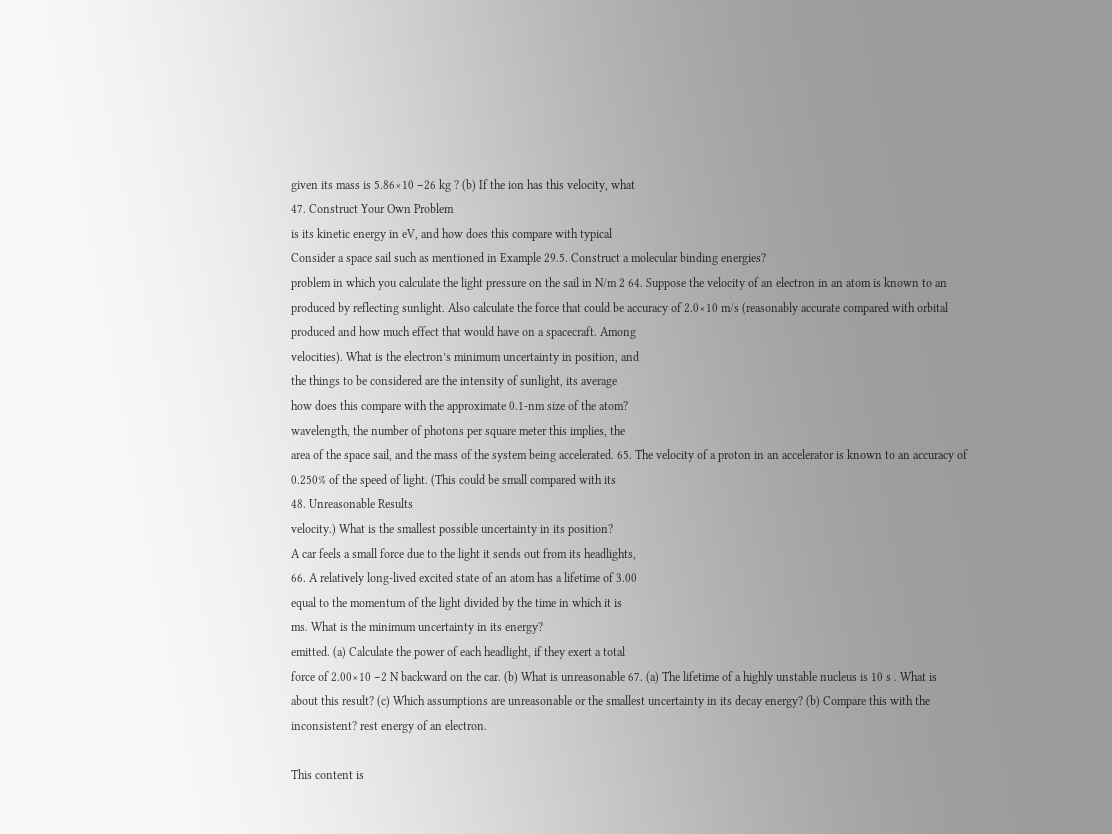given its mass is 5.86×10 −26 kg ? (b) If the ion has this velocity, what
47. Construct Your Own Problem
is its kinetic energy in eV, and how does this compare with typical
Consider a space sail such as mentioned in Example 29.5. Construct a molecular binding energies?
problem in which you calculate the light pressure on the sail in N/m 2 64. Suppose the velocity of an electron in an atom is known to an
produced by reflecting sunlight. Also calculate the force that could be accuracy of 2.0×10 m/s (reasonably accurate compared with orbital
produced and how much effect that would have on a spacecraft. Among
velocities). What is the electron’s minimum uncertainty in position, and
the things to be considered are the intensity of sunlight, its average
how does this compare with the approximate 0.1-nm size of the atom?
wavelength, the number of photons per square meter this implies, the
area of the space sail, and the mass of the system being accelerated. 65. The velocity of a proton in an accelerator is known to an accuracy of
0.250% of the speed of light. (This could be small compared with its
48. Unreasonable Results
velocity.) What is the smallest possible uncertainty in its position?
A car feels a small force due to the light it sends out from its headlights,
66. A relatively long-lived excited state of an atom has a lifetime of 3.00
equal to the momentum of the light divided by the time in which it is
ms. What is the minimum uncertainty in its energy?
emitted. (a) Calculate the power of each headlight, if they exert a total
force of 2.00×10 −2 N backward on the car. (b) What is unreasonable 67. (a) The lifetime of a highly unstable nucleus is 10 s . What is
about this result? (c) Which assumptions are unreasonable or the smallest uncertainty in its decay energy? (b) Compare this with the
inconsistent? rest energy of an electron.

This content is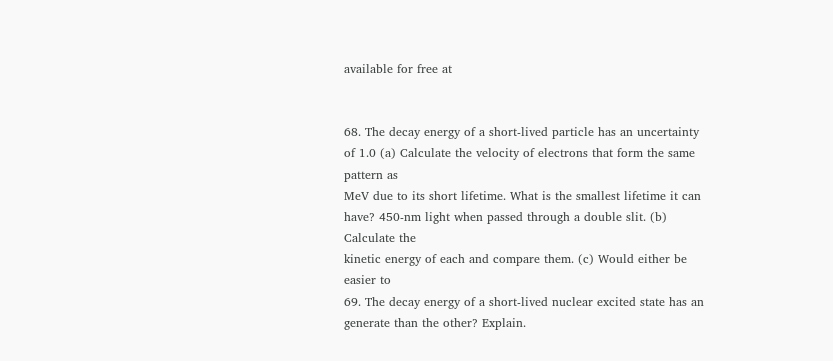available for free at


68. The decay energy of a short-lived particle has an uncertainty of 1.0 (a) Calculate the velocity of electrons that form the same pattern as
MeV due to its short lifetime. What is the smallest lifetime it can have? 450-nm light when passed through a double slit. (b) Calculate the
kinetic energy of each and compare them. (c) Would either be easier to
69. The decay energy of a short-lived nuclear excited state has an
generate than the other? Explain.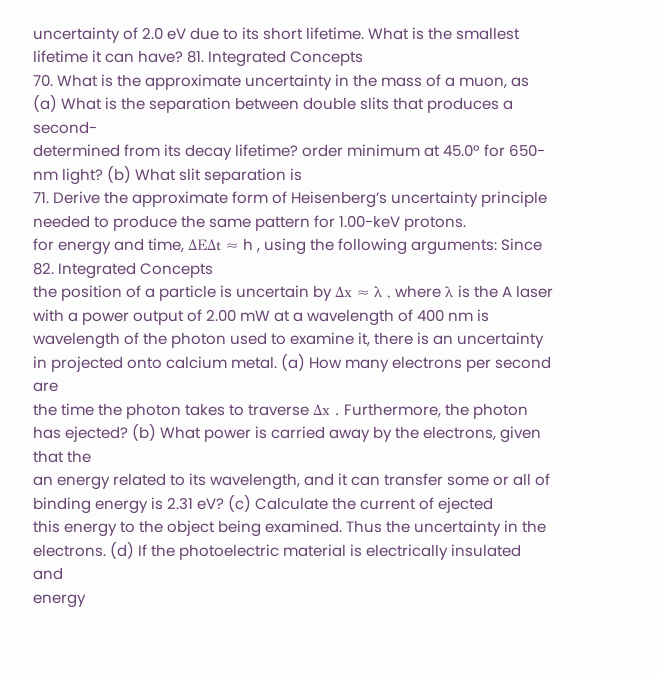uncertainty of 2.0 eV due to its short lifetime. What is the smallest
lifetime it can have? 81. Integrated Concepts
70. What is the approximate uncertainty in the mass of a muon, as (a) What is the separation between double slits that produces a second-
determined from its decay lifetime? order minimum at 45.0º for 650-nm light? (b) What slit separation is
71. Derive the approximate form of Heisenberg’s uncertainty principle needed to produce the same pattern for 1.00-keV protons.
for energy and time, ΔEΔt ≈ h , using the following arguments: Since 82. Integrated Concepts
the position of a particle is uncertain by Δx ≈ λ , where λ is the A laser with a power output of 2.00 mW at a wavelength of 400 nm is
wavelength of the photon used to examine it, there is an uncertainty in projected onto calcium metal. (a) How many electrons per second are
the time the photon takes to traverse Δx . Furthermore, the photon has ejected? (b) What power is carried away by the electrons, given that the
an energy related to its wavelength, and it can transfer some or all of binding energy is 2.31 eV? (c) Calculate the current of ejected
this energy to the object being examined. Thus the uncertainty in the electrons. (d) If the photoelectric material is electrically insulated and
energy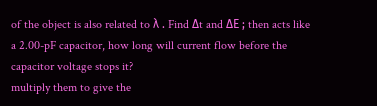of the object is also related to λ . Find Δt and ΔE ; then acts like a 2.00-pF capacitor, how long will current flow before the
capacitor voltage stops it?
multiply them to give the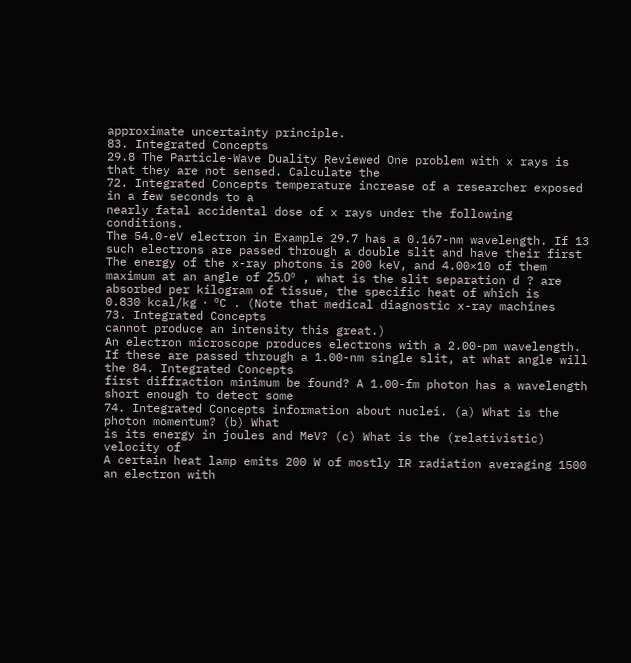approximate uncertainty principle.
83. Integrated Concepts
29.8 The Particle-Wave Duality Reviewed One problem with x rays is that they are not sensed. Calculate the
72. Integrated Concepts temperature increase of a researcher exposed in a few seconds to a
nearly fatal accidental dose of x rays under the following conditions.
The 54.0-eV electron in Example 29.7 has a 0.167-nm wavelength. If 13
such electrons are passed through a double slit and have their first The energy of the x-ray photons is 200 keV, and 4.00×10 of them
maximum at an angle of 25.0º , what is the slit separation d ? are absorbed per kilogram of tissue, the specific heat of which is
0.830 kcal/kg ⋅ ºC . (Note that medical diagnostic x-ray machines
73. Integrated Concepts
cannot produce an intensity this great.)
An electron microscope produces electrons with a 2.00-pm wavelength.
If these are passed through a 1.00-nm single slit, at what angle will the 84. Integrated Concepts
first diffraction minimum be found? A 1.00-fm photon has a wavelength short enough to detect some
74. Integrated Concepts information about nuclei. (a) What is the photon momentum? (b) What
is its energy in joules and MeV? (c) What is the (relativistic) velocity of
A certain heat lamp emits 200 W of mostly IR radiation averaging 1500 an electron with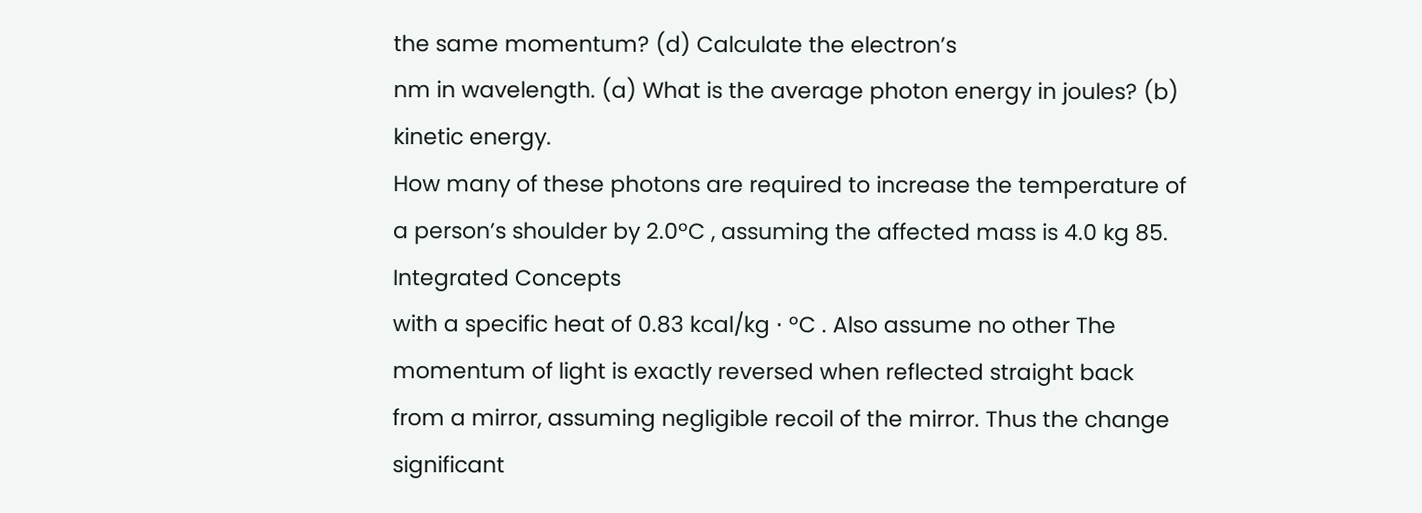the same momentum? (d) Calculate the electron’s
nm in wavelength. (a) What is the average photon energy in joules? (b) kinetic energy.
How many of these photons are required to increase the temperature of
a person’s shoulder by 2.0ºC , assuming the affected mass is 4.0 kg 85. Integrated Concepts
with a specific heat of 0.83 kcal/kg ⋅ ºC . Also assume no other The momentum of light is exactly reversed when reflected straight back
from a mirror, assuming negligible recoil of the mirror. Thus the change
significant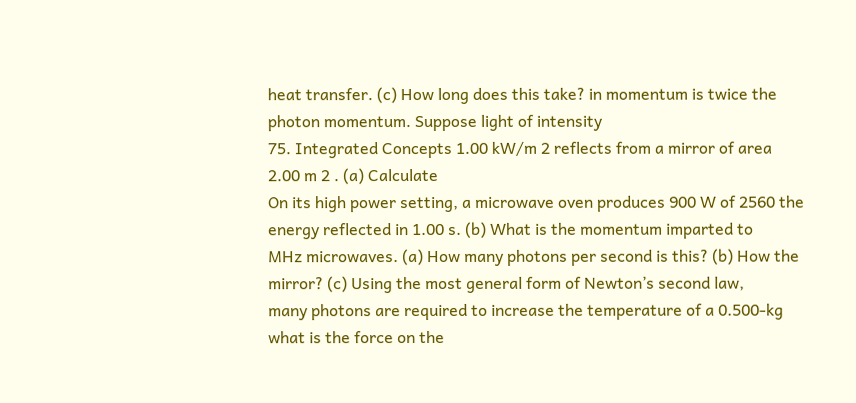heat transfer. (c) How long does this take? in momentum is twice the photon momentum. Suppose light of intensity
75. Integrated Concepts 1.00 kW/m 2 reflects from a mirror of area 2.00 m 2 . (a) Calculate
On its high power setting, a microwave oven produces 900 W of 2560 the energy reflected in 1.00 s. (b) What is the momentum imparted to
MHz microwaves. (a) How many photons per second is this? (b) How the mirror? (c) Using the most general form of Newton’s second law,
many photons are required to increase the temperature of a 0.500-kg what is the force on the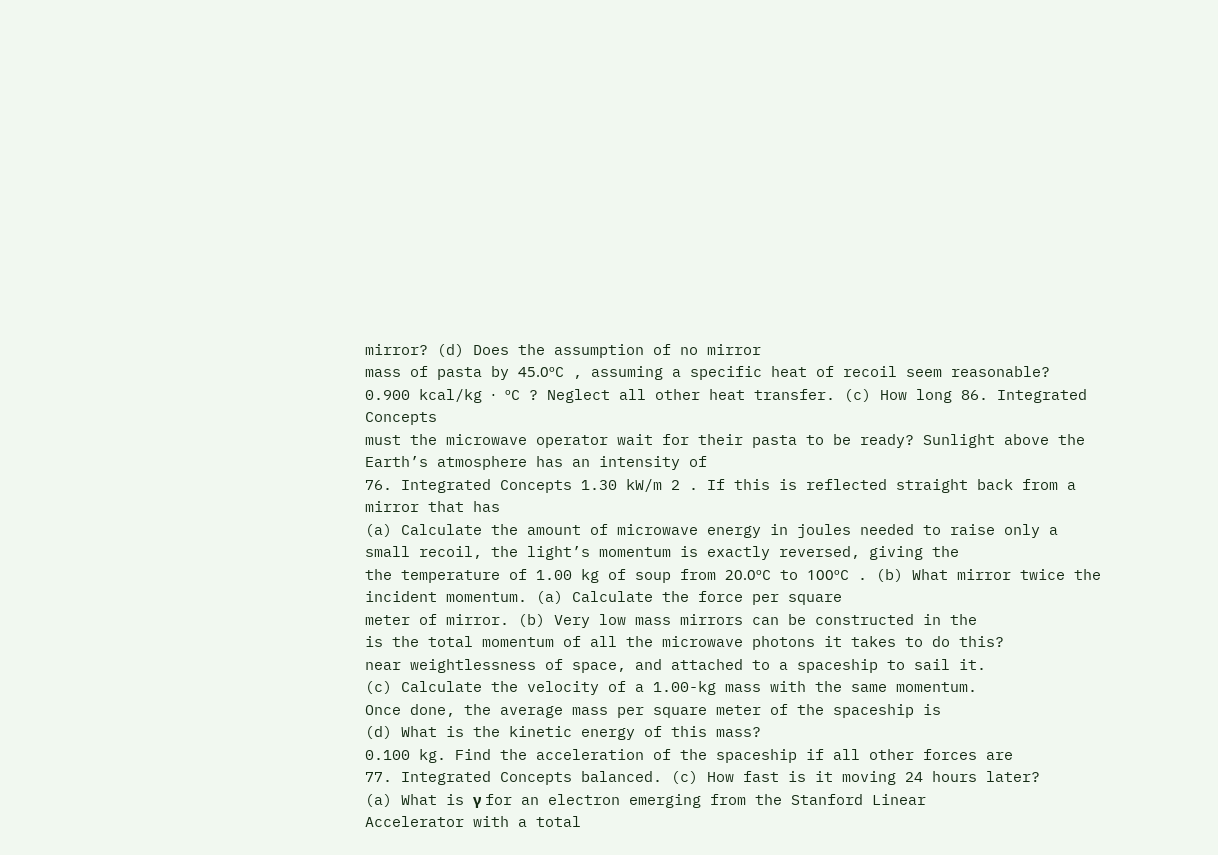mirror? (d) Does the assumption of no mirror
mass of pasta by 45.0ºC , assuming a specific heat of recoil seem reasonable?
0.900 kcal/kg ⋅ ºC ? Neglect all other heat transfer. (c) How long 86. Integrated Concepts
must the microwave operator wait for their pasta to be ready? Sunlight above the Earth’s atmosphere has an intensity of
76. Integrated Concepts 1.30 kW/m 2 . If this is reflected straight back from a mirror that has
(a) Calculate the amount of microwave energy in joules needed to raise only a small recoil, the light’s momentum is exactly reversed, giving the
the temperature of 1.00 kg of soup from 20.0ºC to 100ºC . (b) What mirror twice the incident momentum. (a) Calculate the force per square
meter of mirror. (b) Very low mass mirrors can be constructed in the
is the total momentum of all the microwave photons it takes to do this?
near weightlessness of space, and attached to a spaceship to sail it.
(c) Calculate the velocity of a 1.00-kg mass with the same momentum.
Once done, the average mass per square meter of the spaceship is
(d) What is the kinetic energy of this mass?
0.100 kg. Find the acceleration of the spaceship if all other forces are
77. Integrated Concepts balanced. (c) How fast is it moving 24 hours later?
(a) What is γ for an electron emerging from the Stanford Linear
Accelerator with a total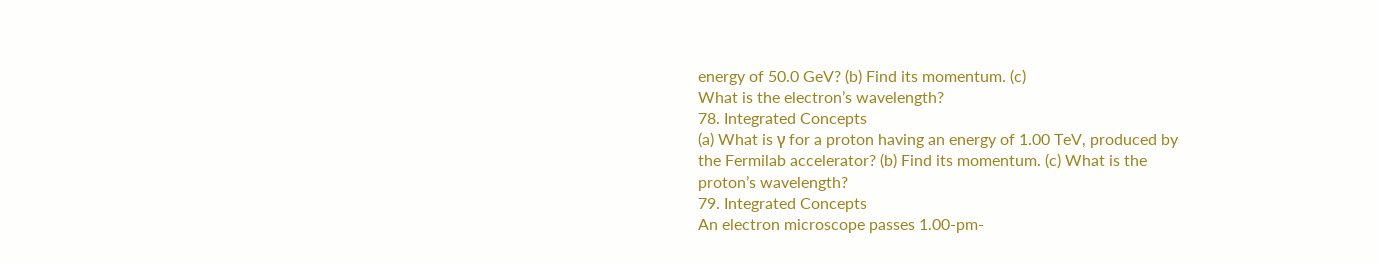energy of 50.0 GeV? (b) Find its momentum. (c)
What is the electron’s wavelength?
78. Integrated Concepts
(a) What is γ for a proton having an energy of 1.00 TeV, produced by
the Fermilab accelerator? (b) Find its momentum. (c) What is the
proton’s wavelength?
79. Integrated Concepts
An electron microscope passes 1.00-pm-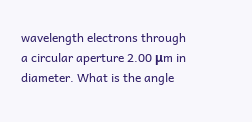wavelength electrons through
a circular aperture 2.00 μm in diameter. What is the angle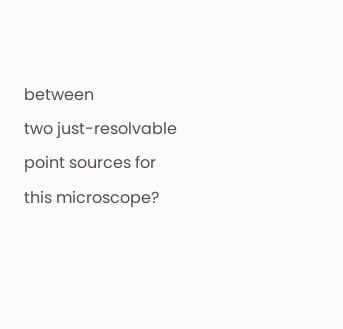between
two just-resolvable point sources for this microscope?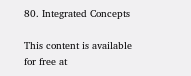80. Integrated Concepts

This content is available for free at